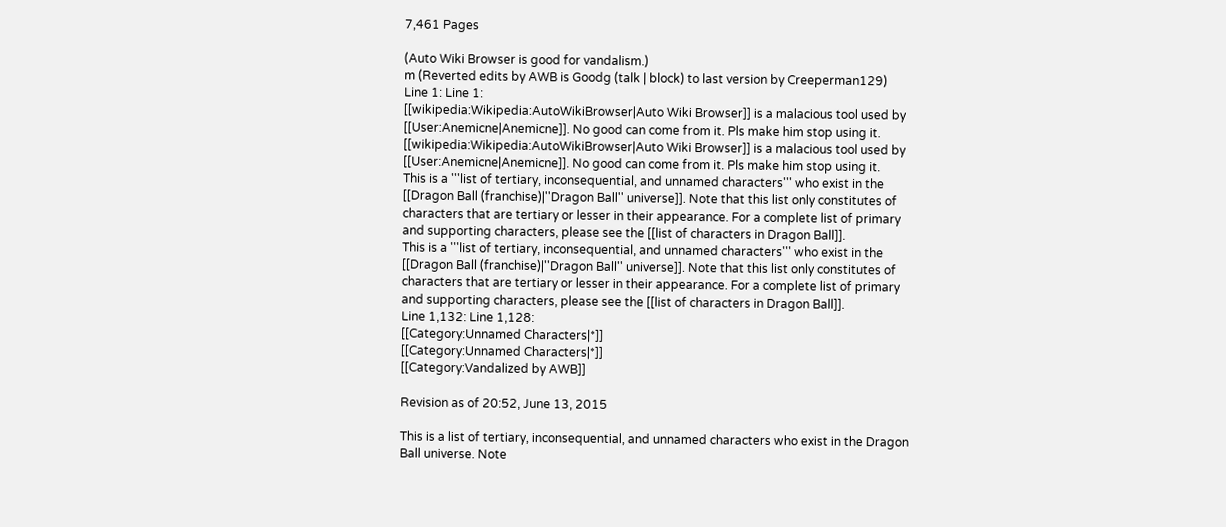7,461 Pages

(Auto Wiki Browser is good for vandalism.)
m (Reverted edits by AWB is Goodg (talk | block) to last version by Creeperman129)
Line 1: Line 1:
[[wikipedia:Wikipedia:AutoWikiBrowser|Auto Wiki Browser]] is a malacious tool used by [[User:Anemicne|Anemicne]]. No good can come from it. Pls make him stop using it.
[[wikipedia:Wikipedia:AutoWikiBrowser|Auto Wiki Browser]] is a malacious tool used by [[User:Anemicne|Anemicne]]. No good can come from it. Pls make him stop using it.
This is a '''list of tertiary, inconsequential, and unnamed characters''' who exist in the [[Dragon Ball (franchise)|''Dragon Ball'' universe]]. Note that this list only constitutes of characters that are tertiary or lesser in their appearance. For a complete list of primary and supporting characters, please see the [[list of characters in Dragon Ball]].
This is a '''list of tertiary, inconsequential, and unnamed characters''' who exist in the [[Dragon Ball (franchise)|''Dragon Ball'' universe]]. Note that this list only constitutes of characters that are tertiary or lesser in their appearance. For a complete list of primary and supporting characters, please see the [[list of characters in Dragon Ball]].
Line 1,132: Line 1,128:
[[Category:Unnamed Characters|*]]
[[Category:Unnamed Characters|*]]
[[Category:Vandalized by AWB]]

Revision as of 20:52, June 13, 2015

This is a list of tertiary, inconsequential, and unnamed characters who exist in the Dragon Ball universe. Note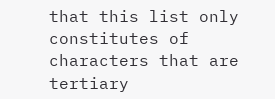that this list only constitutes of characters that are tertiary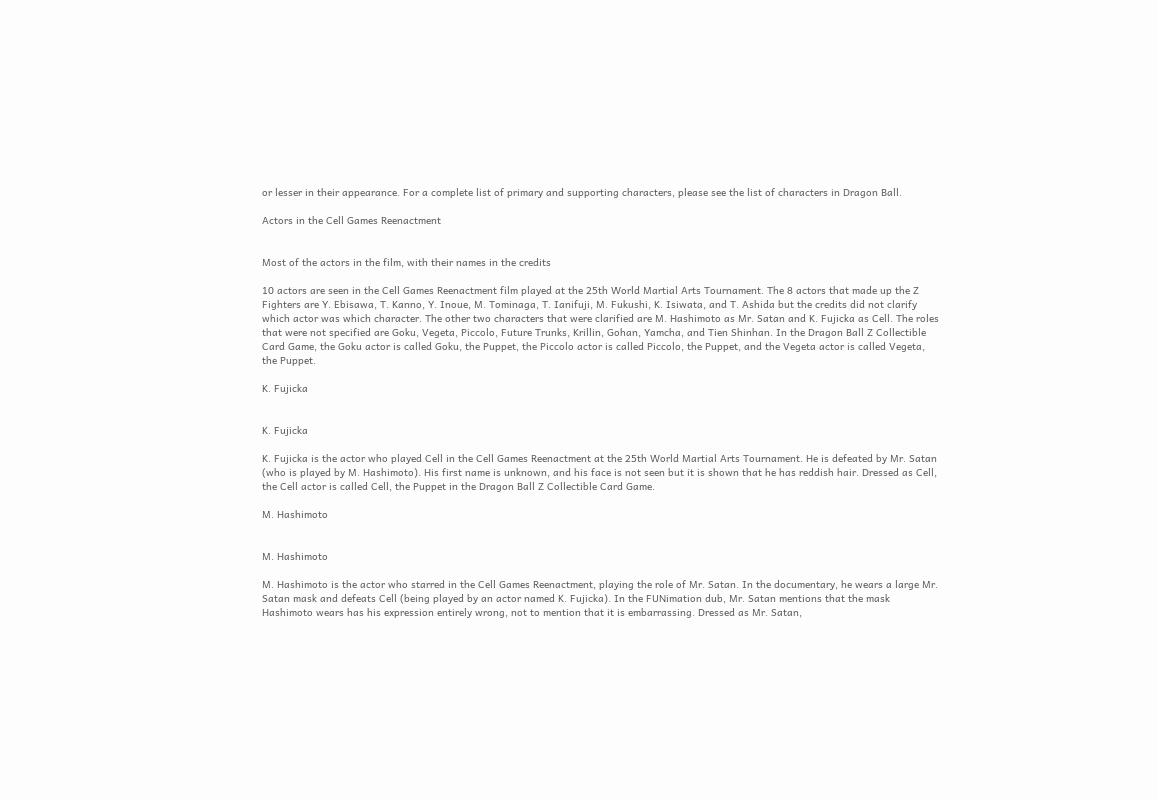or lesser in their appearance. For a complete list of primary and supporting characters, please see the list of characters in Dragon Ball.

Actors in the Cell Games Reenactment


Most of the actors in the film, with their names in the credits

10 actors are seen in the Cell Games Reenactment film played at the 25th World Martial Arts Tournament. The 8 actors that made up the Z Fighters are Y. Ebisawa, T. Kanno, Y. Inoue, M. Tominaga, T. Ianifuji, M. Fukushi, K. Isiwata, and T. Ashida but the credits did not clarify which actor was which character. The other two characters that were clarified are M. Hashimoto as Mr. Satan and K. Fujicka as Cell. The roles that were not specified are Goku, Vegeta, Piccolo, Future Trunks, Krillin, Gohan, Yamcha, and Tien Shinhan. In the Dragon Ball Z Collectible Card Game, the Goku actor is called Goku, the Puppet, the Piccolo actor is called Piccolo, the Puppet, and the Vegeta actor is called Vegeta, the Puppet.

K. Fujicka


K. Fujicka

K. Fujicka is the actor who played Cell in the Cell Games Reenactment at the 25th World Martial Arts Tournament. He is defeated by Mr. Satan (who is played by M. Hashimoto). His first name is unknown, and his face is not seen but it is shown that he has reddish hair. Dressed as Cell, the Cell actor is called Cell, the Puppet in the Dragon Ball Z Collectible Card Game.

M. Hashimoto


M. Hashimoto

M. Hashimoto is the actor who starred in the Cell Games Reenactment, playing the role of Mr. Satan. In the documentary, he wears a large Mr. Satan mask and defeats Cell (being played by an actor named K. Fujicka). In the FUNimation dub, Mr. Satan mentions that the mask Hashimoto wears has his expression entirely wrong, not to mention that it is embarrassing. Dressed as Mr. Satan,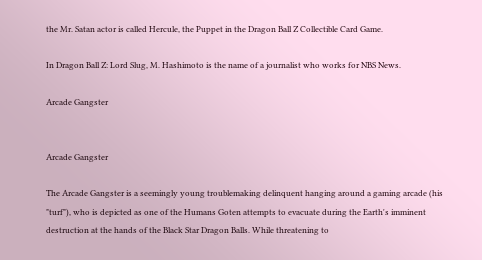the Mr. Satan actor is called Hercule, the Puppet in the Dragon Ball Z Collectible Card Game.

In Dragon Ball Z: Lord Slug, M. Hashimoto is the name of a journalist who works for NBS News.

Arcade Gangster


Arcade Gangster

The Arcade Gangster is a seemingly young troublemaking delinquent hanging around a gaming arcade (his "turf"), who is depicted as one of the Humans Goten attempts to evacuate during the Earth's imminent destruction at the hands of the Black Star Dragon Balls. While threatening to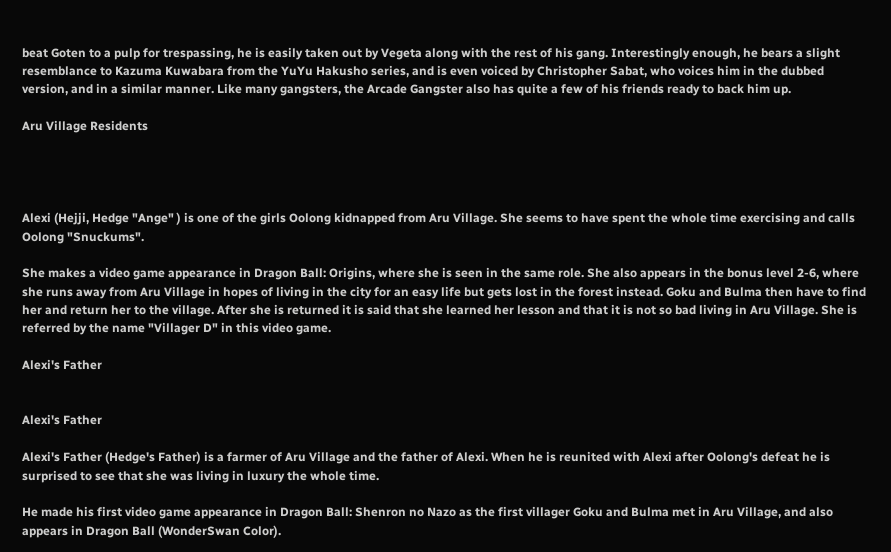beat Goten to a pulp for trespassing, he is easily taken out by Vegeta along with the rest of his gang. Interestingly enough, he bears a slight resemblance to Kazuma Kuwabara from the YuYu Hakusho series, and is even voiced by Christopher Sabat, who voices him in the dubbed version, and in a similar manner. Like many gangsters, the Arcade Gangster also has quite a few of his friends ready to back him up.

Aru Village Residents




Alexi (Hejji, Hedge "Ange" ) is one of the girls Oolong kidnapped from Aru Village. She seems to have spent the whole time exercising and calls Oolong "Snuckums".

She makes a video game appearance in Dragon Ball: Origins, where she is seen in the same role. She also appears in the bonus level 2-6, where she runs away from Aru Village in hopes of living in the city for an easy life but gets lost in the forest instead. Goku and Bulma then have to find her and return her to the village. After she is returned it is said that she learned her lesson and that it is not so bad living in Aru Village. She is referred by the name "Villager D" in this video game.

Alexi's Father


Alexi's Father

Alexi's Father (Hedge's Father) is a farmer of Aru Village and the father of Alexi. When he is reunited with Alexi after Oolong's defeat he is surprised to see that she was living in luxury the whole time.

He made his first video game appearance in Dragon Ball: Shenron no Nazo as the first villager Goku and Bulma met in Aru Village, and also appears in Dragon Ball (WonderSwan Color).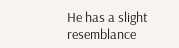He has a slight resemblance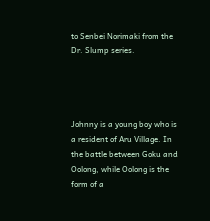to Senbei Norimaki from the Dr. Slump series.




Johnny is a young boy who is a resident of Aru Village. In the battle between Goku and Oolong, while Oolong is the form of a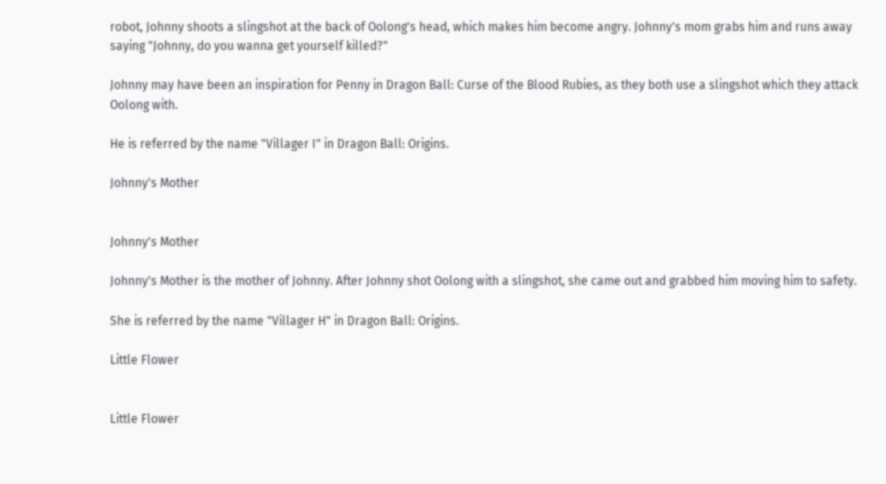robot, Johnny shoots a slingshot at the back of Oolong's head, which makes him become angry. Johnny's mom grabs him and runs away saying "Johnny, do you wanna get yourself killed?"

Johnny may have been an inspiration for Penny in Dragon Ball: Curse of the Blood Rubies, as they both use a slingshot which they attack Oolong with.

He is referred by the name "Villager I" in Dragon Ball: Origins.

Johnny's Mother


Johnny's Mother

Johnny's Mother is the mother of Johnny. After Johnny shot Oolong with a slingshot, she came out and grabbed him moving him to safety.

She is referred by the name "Villager H" in Dragon Ball: Origins.

Little Flower


Little Flower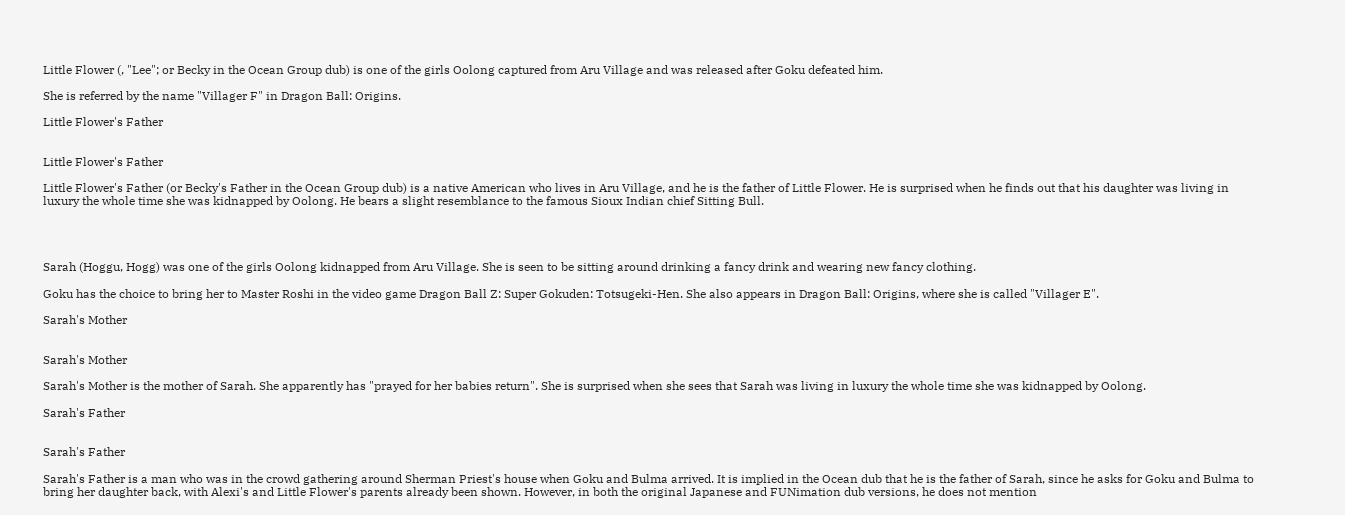Little Flower (, "Lee"; or Becky in the Ocean Group dub) is one of the girls Oolong captured from Aru Village and was released after Goku defeated him.

She is referred by the name "Villager F" in Dragon Ball: Origins.

Little Flower's Father


Little Flower's Father

Little Flower's Father (or Becky's Father in the Ocean Group dub) is a native American who lives in Aru Village, and he is the father of Little Flower. He is surprised when he finds out that his daughter was living in luxury the whole time she was kidnapped by Oolong. He bears a slight resemblance to the famous Sioux Indian chief Sitting Bull.




Sarah (Hoggu, Hogg) was one of the girls Oolong kidnapped from Aru Village. She is seen to be sitting around drinking a fancy drink and wearing new fancy clothing.

Goku has the choice to bring her to Master Roshi in the video game Dragon Ball Z: Super Gokuden: Totsugeki-Hen. She also appears in Dragon Ball: Origins, where she is called "Villager E".

Sarah's Mother


Sarah's Mother

Sarah's Mother is the mother of Sarah. She apparently has "prayed for her babies return". She is surprised when she sees that Sarah was living in luxury the whole time she was kidnapped by Oolong.

Sarah's Father


Sarah's Father

Sarah's Father is a man who was in the crowd gathering around Sherman Priest's house when Goku and Bulma arrived. It is implied in the Ocean dub that he is the father of Sarah, since he asks for Goku and Bulma to bring her daughter back, with Alexi's and Little Flower's parents already been shown. However, in both the original Japanese and FUNimation dub versions, he does not mention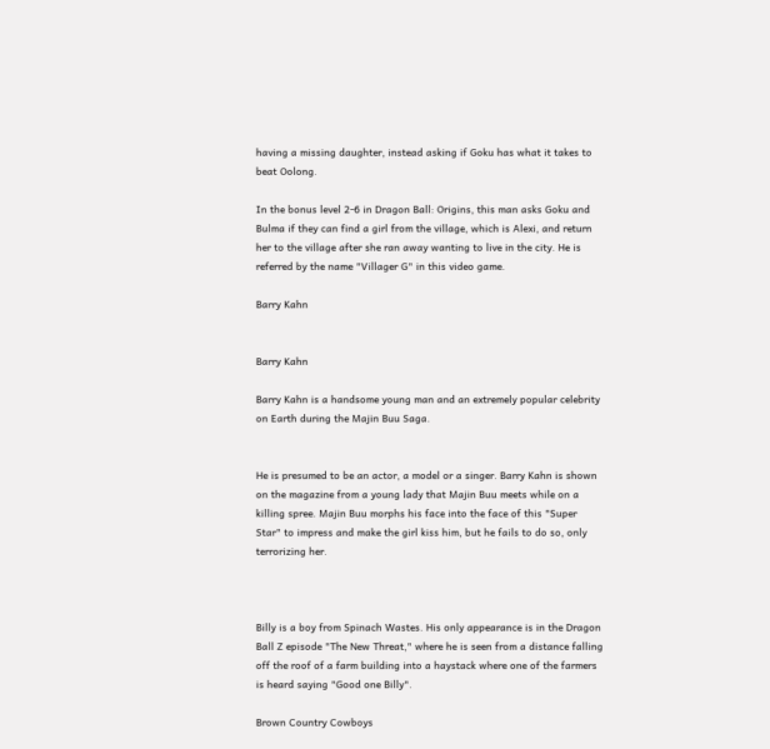having a missing daughter, instead asking if Goku has what it takes to beat Oolong.

In the bonus level 2-6 in Dragon Ball: Origins, this man asks Goku and Bulma if they can find a girl from the village, which is Alexi, and return her to the village after she ran away wanting to live in the city. He is referred by the name "Villager G" in this video game.

Barry Kahn


Barry Kahn

Barry Kahn is a handsome young man and an extremely popular celebrity on Earth during the Majin Buu Saga.


He is presumed to be an actor, a model or a singer. Barry Kahn is shown on the magazine from a young lady that Majin Buu meets while on a killing spree. Majin Buu morphs his face into the face of this "Super Star" to impress and make the girl kiss him, but he fails to do so, only terrorizing her.



Billy is a boy from Spinach Wastes. His only appearance is in the Dragon Ball Z episode "The New Threat," where he is seen from a distance falling off the roof of a farm building into a haystack where one of the farmers is heard saying "Good one Billy".

Brown Country Cowboys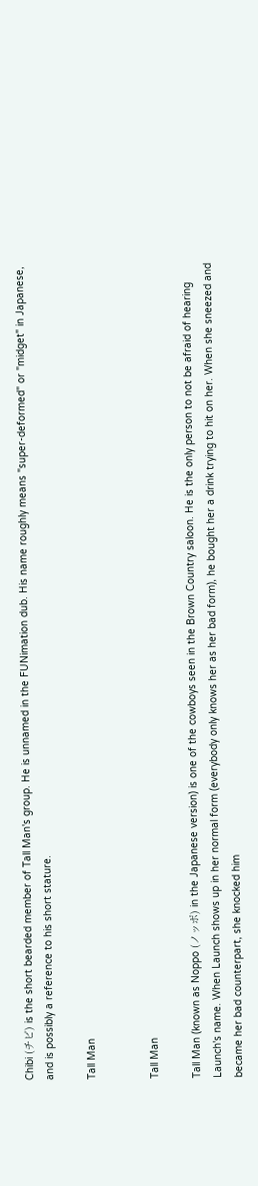Chibi (チビ) is the short bearded member of Tall Man's group. He is unnamed in the FUNimation dub. His name roughly means "super-deformed" or "midget" in Japanese, and is possibly a reference to his short stature.

Tall Man


Tall Man

Tall Man (known as Noppo (ノッポ) in the Japanese version) is one of the cowboys seen in the Brown Country saloon. He is the only person to not be afraid of hearing Launch's name. When Launch shows up in her normal form (everybody only knows her as her bad form), he bought her a drink trying to hit on her. When she sneezed and became her bad counterpart, she knocked him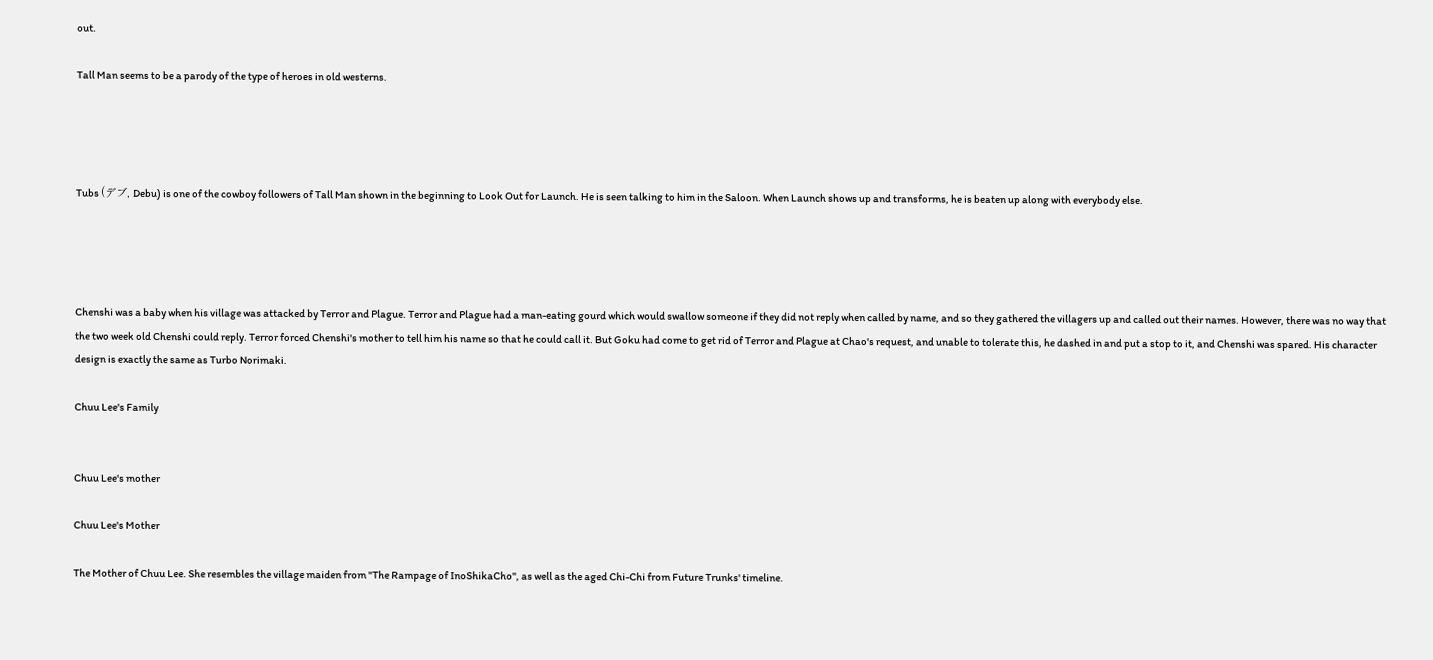out.

Tall Man seems to be a parody of the type of heroes in old westerns.




Tubs (デブ, Debu) is one of the cowboy followers of Tall Man shown in the beginning to Look Out for Launch. He is seen talking to him in the Saloon. When Launch shows up and transforms, he is beaten up along with everybody else.




Chenshi was a baby when his village was attacked by Terror and Plague. Terror and Plague had a man-eating gourd which would swallow someone if they did not reply when called by name, and so they gathered the villagers up and called out their names. However, there was no way that the two week old Chenshi could reply. Terror forced Chenshi's mother to tell him his name so that he could call it. But Goku had come to get rid of Terror and Plague at Chao's request, and unable to tolerate this, he dashed in and put a stop to it, and Chenshi was spared. His character design is exactly the same as Turbo Norimaki.

Chuu Lee's Family


Chuu Lee's mother

Chuu Lee's Mother

The Mother of Chuu Lee. She resembles the village maiden from "The Rampage of InoShikaCho", as well as the aged Chi-Chi from Future Trunks' timeline.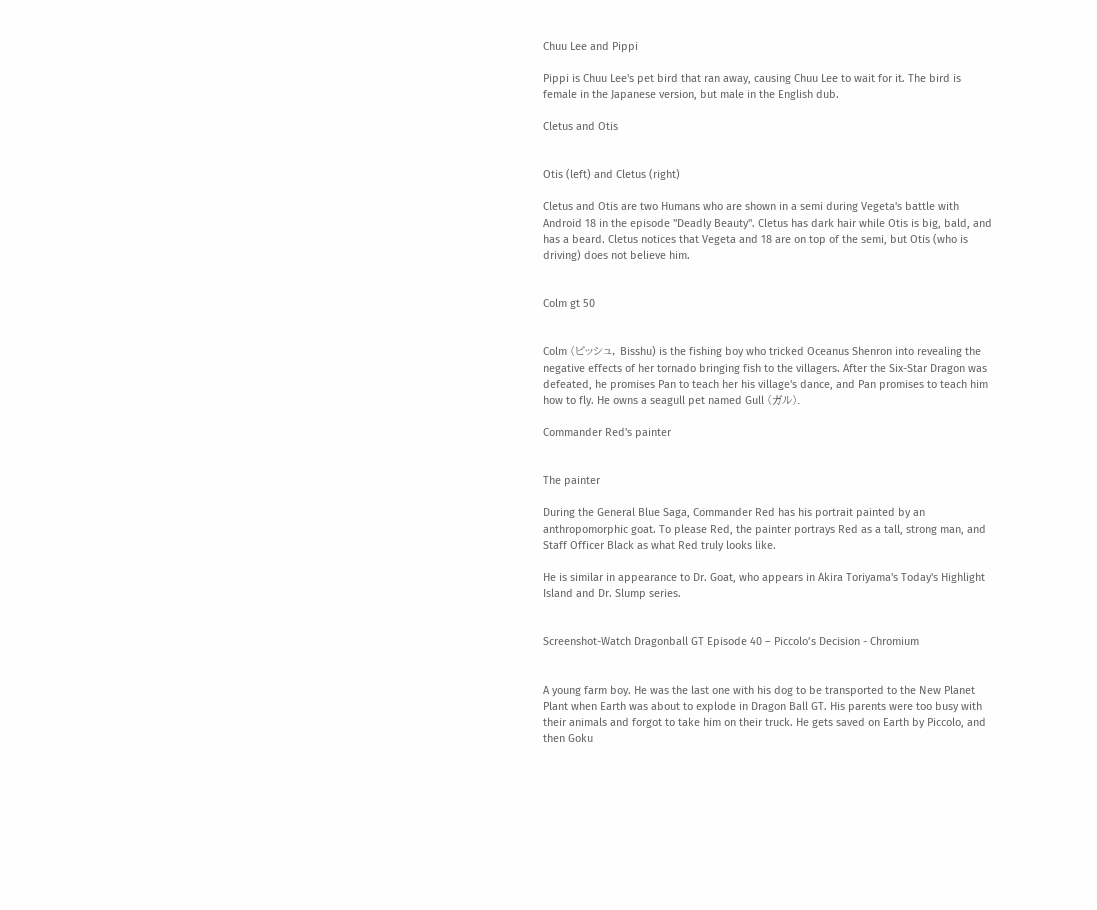Chuu Lee and Pippi

Pippi is Chuu Lee's pet bird that ran away, causing Chuu Lee to wait for it. The bird is female in the Japanese version, but male in the English dub.

Cletus and Otis


Otis (left) and Cletus (right)

Cletus and Otis are two Humans who are shown in a semi during Vegeta's battle with Android 18 in the episode "Deadly Beauty". Cletus has dark hair while Otis is big, bald, and has a beard. Cletus notices that Vegeta and 18 are on top of the semi, but Otis (who is driving) does not believe him.


Colm gt 50


Colm (ビッシュ, Bisshu) is the fishing boy who tricked Oceanus Shenron into revealing the negative effects of her tornado bringing fish to the villagers. After the Six-Star Dragon was defeated, he promises Pan to teach her his village's dance, and Pan promises to teach him how to fly. He owns a seagull pet named Gull (ガル).

Commander Red's painter


The painter

During the General Blue Saga, Commander Red has his portrait painted by an anthropomorphic goat. To please Red, the painter portrays Red as a tall, strong man, and Staff Officer Black as what Red truly looks like.

He is similar in appearance to Dr. Goat, who appears in Akira Toriyama's Today's Highlight Island and Dr. Slump series.


Screenshot-Watch Dragonball GT Episode 40 – Piccolo’s Decision - Chromium


A young farm boy. He was the last one with his dog to be transported to the New Planet Plant when Earth was about to explode in Dragon Ball GT. His parents were too busy with their animals and forgot to take him on their truck. He gets saved on Earth by Piccolo, and then Goku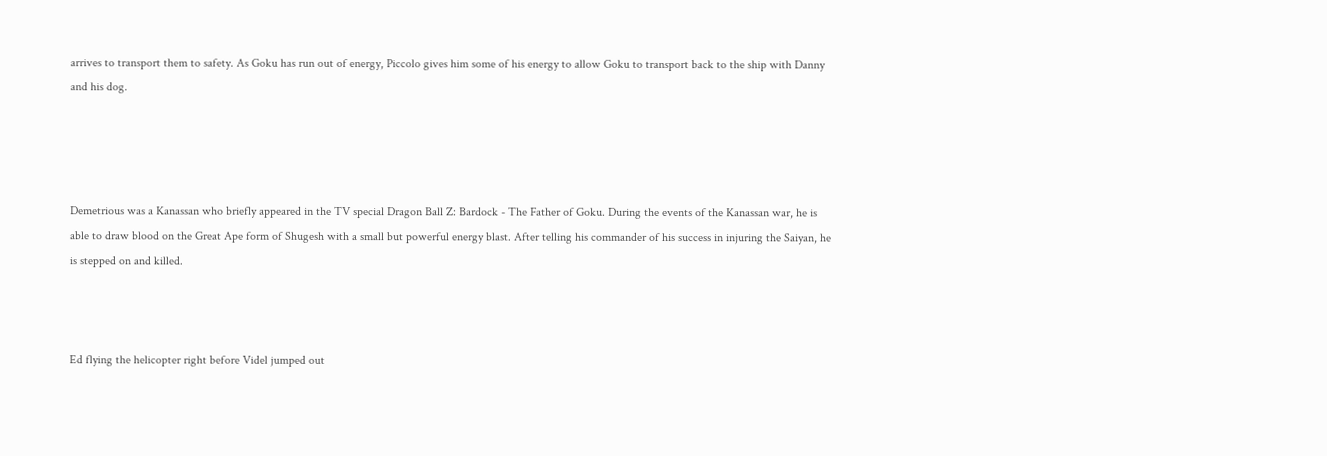arrives to transport them to safety. As Goku has run out of energy, Piccolo gives him some of his energy to allow Goku to transport back to the ship with Danny and his dog.




Demetrious was a Kanassan who briefly appeared in the TV special Dragon Ball Z: Bardock - The Father of Goku. During the events of the Kanassan war, he is able to draw blood on the Great Ape form of Shugesh with a small but powerful energy blast. After telling his commander of his success in injuring the Saiyan, he is stepped on and killed.



Ed flying the helicopter right before Videl jumped out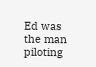Ed was the man piloting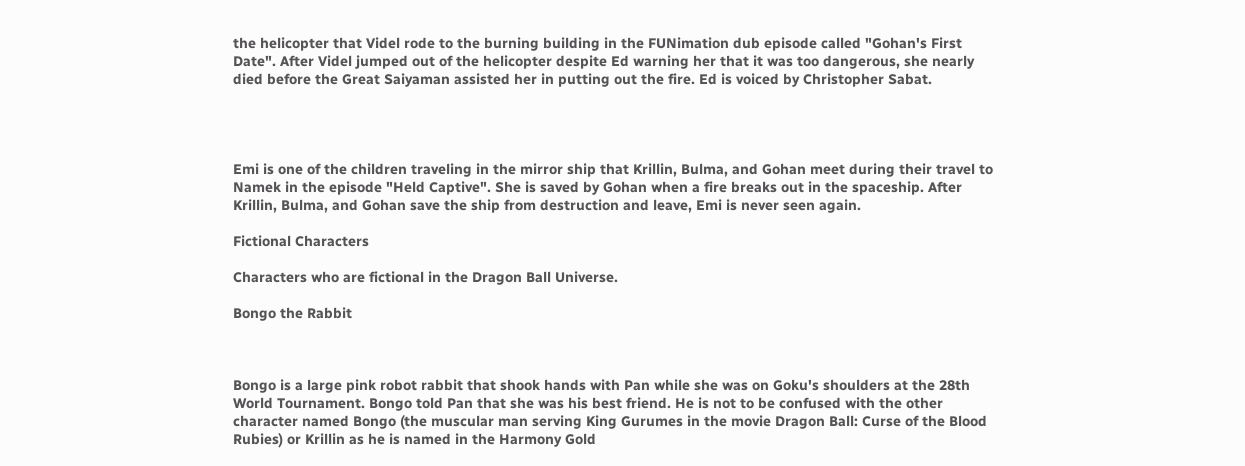the helicopter that Videl rode to the burning building in the FUNimation dub episode called "Gohan's First Date". After Videl jumped out of the helicopter despite Ed warning her that it was too dangerous, she nearly died before the Great Saiyaman assisted her in putting out the fire. Ed is voiced by Christopher Sabat.




Emi is one of the children traveling in the mirror ship that Krillin, Bulma, and Gohan meet during their travel to Namek in the episode "Held Captive". She is saved by Gohan when a fire breaks out in the spaceship. After Krillin, Bulma, and Gohan save the ship from destruction and leave, Emi is never seen again.

Fictional Characters

Characters who are fictional in the Dragon Ball Universe.

Bongo the Rabbit



Bongo is a large pink robot rabbit that shook hands with Pan while she was on Goku's shoulders at the 28th World Tournament. Bongo told Pan that she was his best friend. He is not to be confused with the other character named Bongo (the muscular man serving King Gurumes in the movie Dragon Ball: Curse of the Blood Rubies) or Krillin as he is named in the Harmony Gold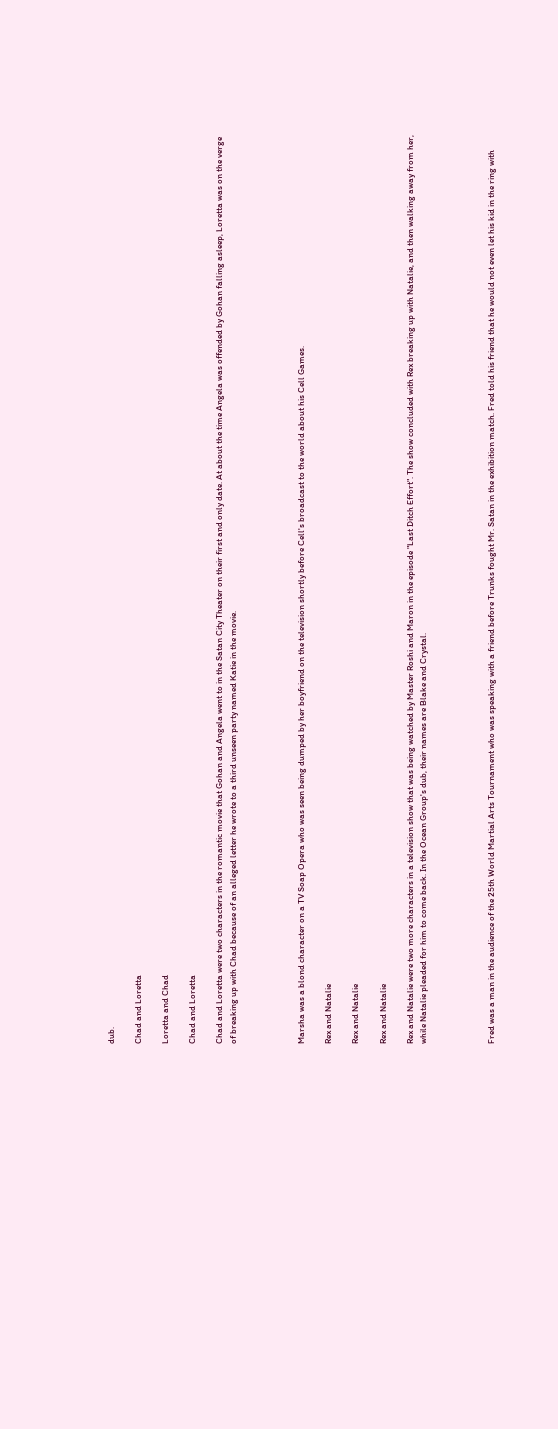dub.

Chad and Loretta

Loretta and Chad

Chad and Loretta

Chad and Loretta were two characters in the romantic movie that Gohan and Angela went to in the Satan City Theater on their first and only date. At about the time Angela was offended by Gohan falling asleep, Loretta was on the verge of breaking up with Chad because of an alleged letter he wrote to a third unseen party named Katie in the movie.




Marsha was a blond character on a TV Soap Opera who was seen being dumped by her boyfriend on the television shortly before Cell's broadcast to the world about his Cell Games.

Rex and Natalie

Rex and Natalie

Rex and Natalie

Rex and Natalie were two more characters in a television show that was being watched by Master Roshi and Maron in the episode "Last Ditch Effort". The show concluded with Rex breaking up with Natalie, and then walking away from her, while Natalie pleaded for him to come back. In the Ocean Group's dub, their names are Blake and Crystal.




Fred was a man in the audience of the 25th World Martial Arts Tournament who was speaking with a friend before Trunks fought Mr. Satan in the exhibition match. Fred told his friend that he would not even let his kid in the ring with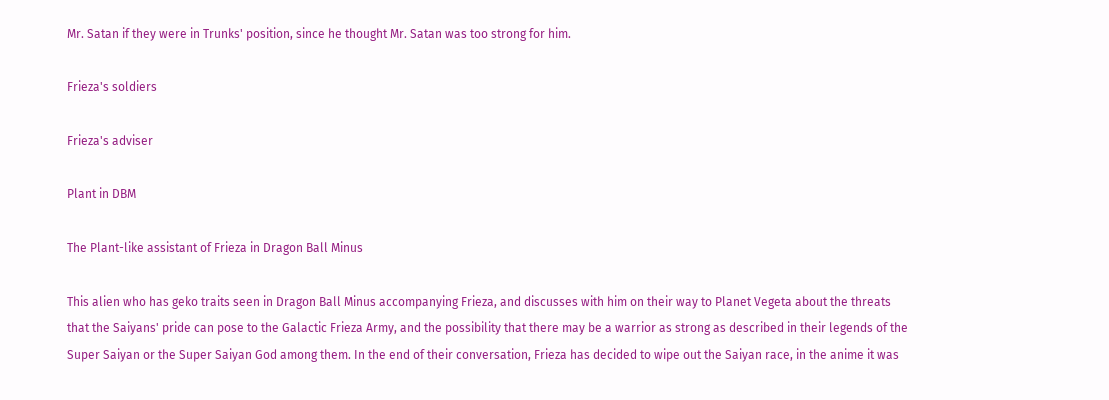Mr. Satan if they were in Trunks' position, since he thought Mr. Satan was too strong for him.

Frieza's soldiers

Frieza's adviser

Plant in DBM

The Plant-like assistant of Frieza in Dragon Ball Minus

This alien who has geko traits seen in Dragon Ball Minus accompanying Frieza, and discusses with him on their way to Planet Vegeta about the threats that the Saiyans' pride can pose to the Galactic Frieza Army, and the possibility that there may be a warrior as strong as described in their legends of the Super Saiyan or the Super Saiyan God among them. In the end of their conversation, Frieza has decided to wipe out the Saiyan race, in the anime it was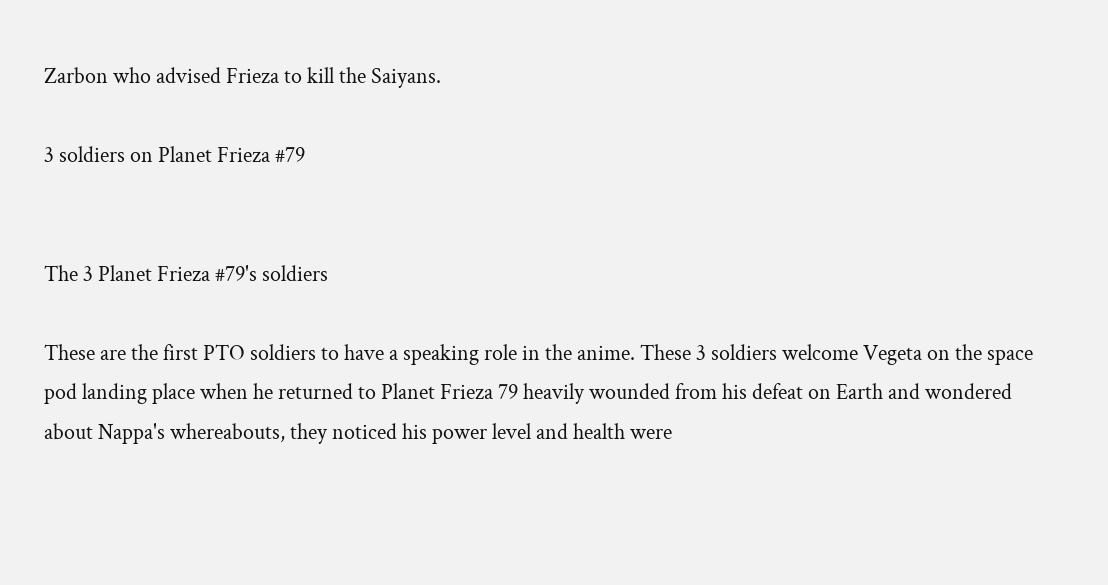Zarbon who advised Frieza to kill the Saiyans.

3 soldiers on Planet Frieza #79


The 3 Planet Frieza #79's soldiers

These are the first PTO soldiers to have a speaking role in the anime. These 3 soldiers welcome Vegeta on the space pod landing place when he returned to Planet Frieza 79 heavily wounded from his defeat on Earth and wondered about Nappa's whereabouts, they noticed his power level and health were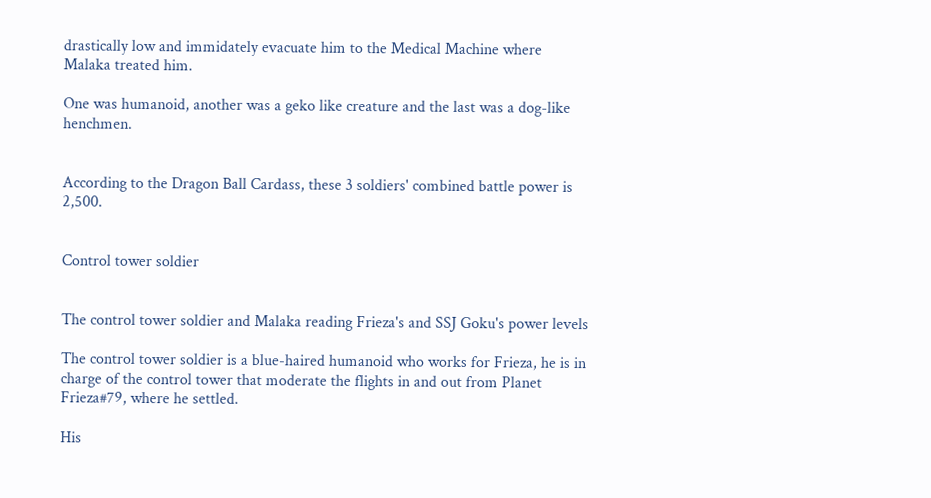drastically low and immidately evacuate him to the Medical Machine where Malaka treated him.

One was humanoid, another was a geko like creature and the last was a dog-like henchmen.


According to the Dragon Ball Cardass, these 3 soldiers' combined battle power is 2,500.


Control tower soldier


The control tower soldier and Malaka reading Frieza's and SSJ Goku's power levels

The control tower soldier is a blue-haired humanoid who works for Frieza, he is in charge of the control tower that moderate the flights in and out from Planet Frieza#79, where he settled.

His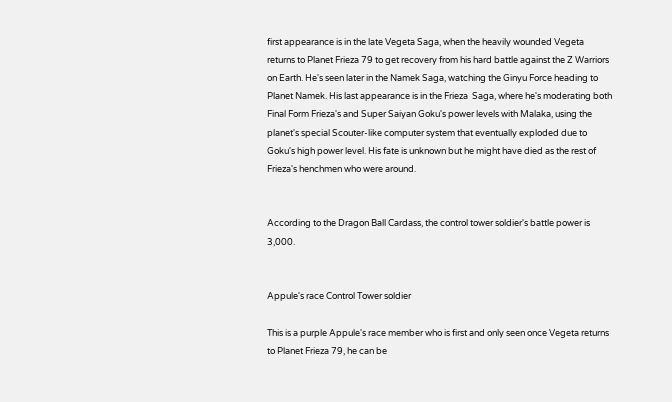first appearance is in the late Vegeta Saga, when the heavily wounded Vegeta returns to Planet Frieza 79 to get recovery from his hard battle against the Z Warriors on Earth. He's seen later in the Namek Saga, watching the Ginyu Force heading to Planet Namek. His last appearance is in the Frieza  Saga, where he's moderating both Final Form Frieza's and Super Saiyan Goku's power levels with Malaka, using the planet's special Scouter-like computer system that eventually exploded due to Goku's high power level. His fate is unknown but he might have died as the rest of Frieza's henchmen who were around.


According to the Dragon Ball Cardass, the control tower soldier's battle power is 3,000.


Appule's race Control Tower soldier

This is a purple Appule's race member who is first and only seen once Vegeta returns to Planet Frieza 79, he can be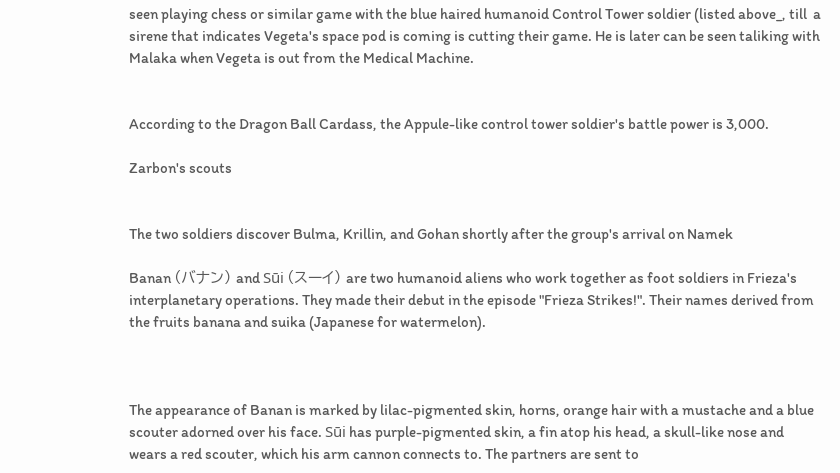seen playing chess or similar game with the blue haired humanoid Control Tower soldier (listed above_, till  a sirene that indicates Vegeta's space pod is coming is cutting their game. He is later can be seen taliking with Malaka when Vegeta is out from the Medical Machine.


According to the Dragon Ball Cardass, the Appule-like control tower soldier's battle power is 3,000.

Zarbon's scouts


The two soldiers discover Bulma, Krillin, and Gohan shortly after the group's arrival on Namek

Banan (バナン) and Sūi (スーイ) are two humanoid aliens who work together as foot soldiers in Frieza's interplanetary operations. They made their debut in the episode "Frieza Strikes!". Their names derived from the fruits banana and suika (Japanese for watermelon).



The appearance of Banan is marked by lilac-pigmented skin, horns, orange hair with a mustache and a blue scouter adorned over his face. Sūi has purple-pigmented skin, a fin atop his head, a skull-like nose and wears a red scouter, which his arm cannon connects to. The partners are sent to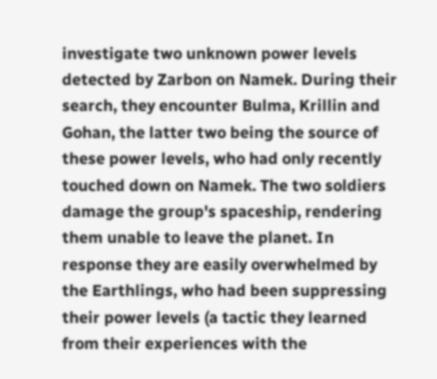investigate two unknown power levels detected by Zarbon on Namek. During their search, they encounter Bulma, Krillin and Gohan, the latter two being the source of these power levels, who had only recently touched down on Namek. The two soldiers damage the group's spaceship, rendering them unable to leave the planet. In response they are easily overwhelmed by the Earthlings, who had been suppressing their power levels (a tactic they learned from their experiences with the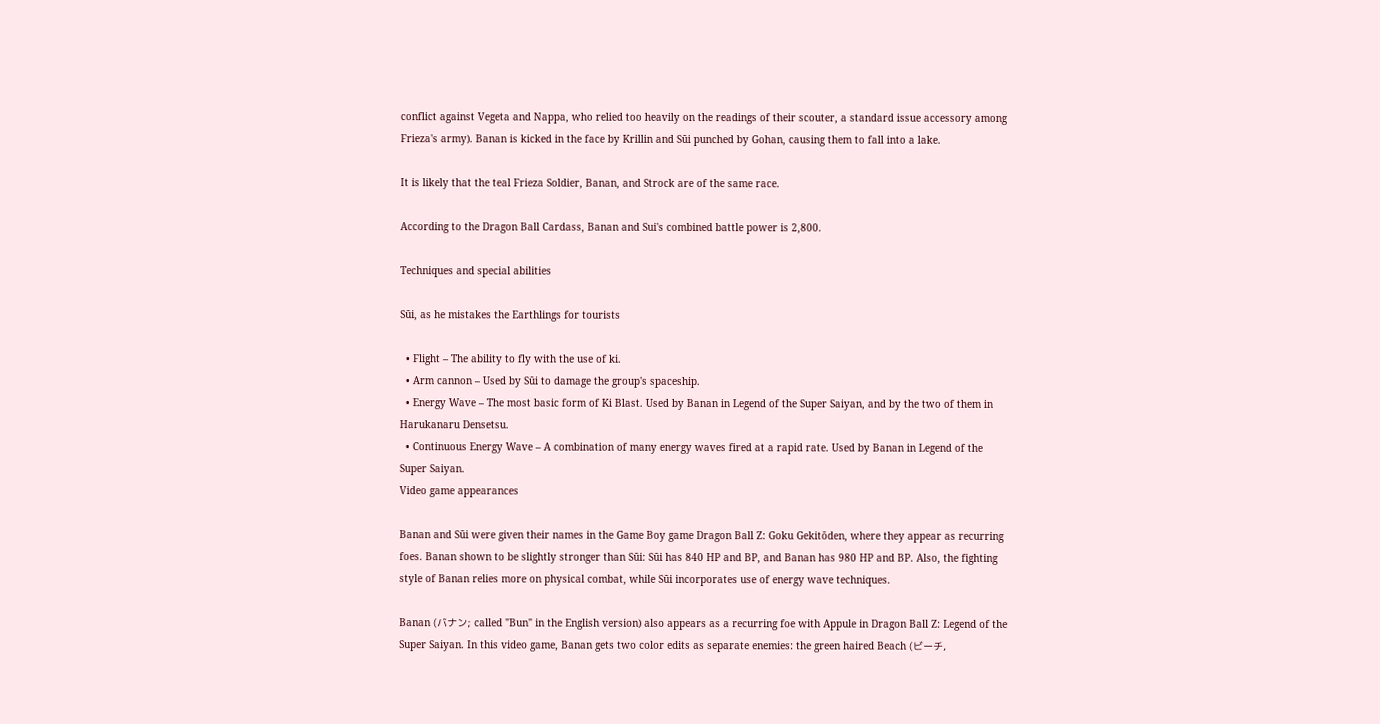conflict against Vegeta and Nappa, who relied too heavily on the readings of their scouter, a standard issue accessory among Frieza's army). Banan is kicked in the face by Krillin and Sūi punched by Gohan, causing them to fall into a lake.

It is likely that the teal Frieza Soldier, Banan, and Strock are of the same race.

According to the Dragon Ball Cardass, Banan and Sui's combined battle power is 2,800.

Techniques and special abilities

Sūi, as he mistakes the Earthlings for tourists

  • Flight – The ability to fly with the use of ki.
  • Arm cannon – Used by Sūi to damage the group's spaceship.
  • Energy Wave – The most basic form of Ki Blast. Used by Banan in Legend of the Super Saiyan, and by the two of them in Harukanaru Densetsu.
  • Continuous Energy Wave – A combination of many energy waves fired at a rapid rate. Used by Banan in Legend of the Super Saiyan.
Video game appearances

Banan and Sūi were given their names in the Game Boy game Dragon Ball Z: Goku Gekitōden, where they appear as recurring foes. Banan shown to be slightly stronger than Sūi: Sūi has 840 HP and BP, and Banan has 980 HP and BP. Also, the fighting style of Banan relies more on physical combat, while Sūi incorporates use of energy wave techniques.

Banan (バナン; called "Bun" in the English version) also appears as a recurring foe with Appule in Dragon Ball Z: Legend of the Super Saiyan. In this video game, Banan gets two color edits as separate enemies: the green haired Beach (ビーチ,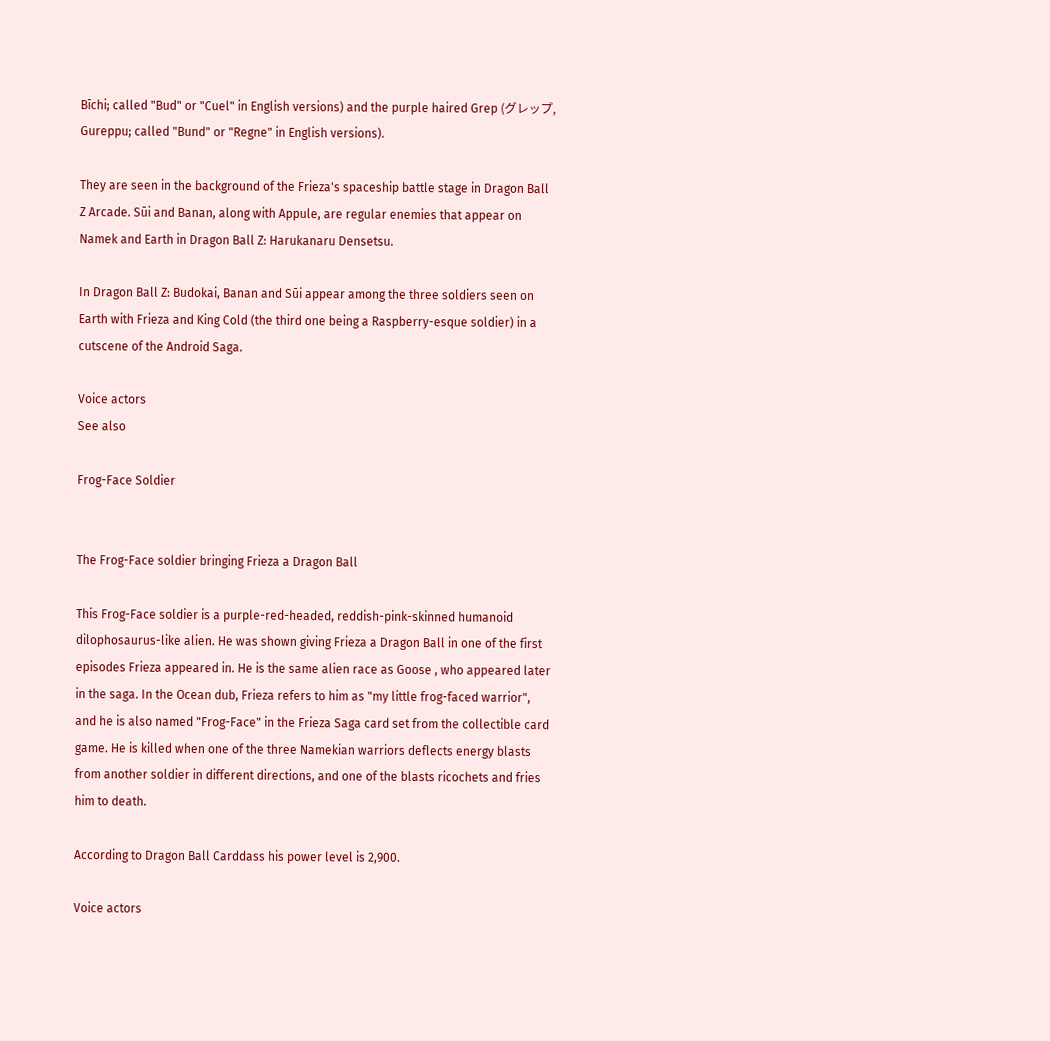Bīchi; called "Bud" or "Cuel" in English versions) and the purple haired Grep (グレップ, Gureppu; called "Bund" or "Regne" in English versions).

They are seen in the background of the Frieza's spaceship battle stage in Dragon Ball Z Arcade. Sūi and Banan, along with Appule, are regular enemies that appear on Namek and Earth in Dragon Ball Z: Harukanaru Densetsu.

In Dragon Ball Z: Budokai, Banan and Sūi appear among the three soldiers seen on Earth with Frieza and King Cold (the third one being a Raspberry-esque soldier) in a cutscene of the Android Saga.

Voice actors
See also

Frog-Face Soldier


The Frog-Face soldier bringing Frieza a Dragon Ball

This Frog-Face soldier is a purple-red-headed, reddish-pink-skinned humanoid dilophosaurus-like alien. He was shown giving Frieza a Dragon Ball in one of the first episodes Frieza appeared in. He is the same alien race as Goose , who appeared later in the saga. In the Ocean dub, Frieza refers to him as "my little frog-faced warrior", and he is also named "Frog-Face" in the Frieza Saga card set from the collectible card game. He is killed when one of the three Namekian warriors deflects energy blasts from another soldier in different directions, and one of the blasts ricochets and fries him to death.

According to Dragon Ball Carddass his power level is 2,900.

Voice actors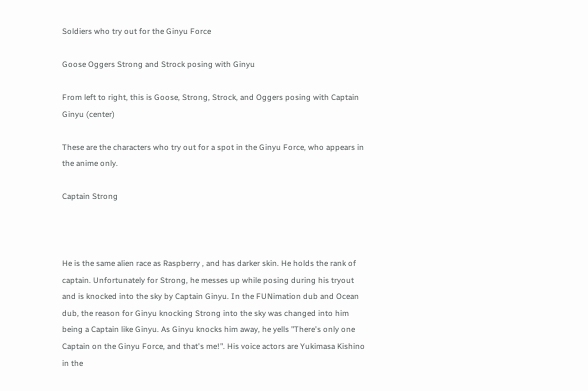Soldiers who try out for the Ginyu Force

Goose Oggers Strong and Strock posing with Ginyu

From left to right, this is Goose, Strong, Strock, and Oggers posing with Captain Ginyu (center)

These are the characters who try out for a spot in the Ginyu Force, who appears in the anime only.

Captain Strong



He is the same alien race as Raspberry , and has darker skin. He holds the rank of captain. Unfortunately for Strong, he messes up while posing during his tryout and is knocked into the sky by Captain Ginyu. In the FUNimation dub and Ocean dub, the reason for Ginyu knocking Strong into the sky was changed into him being a Captain like Ginyu. As Ginyu knocks him away, he yells "There's only one Captain on the Ginyu Force, and that's me!". His voice actors are Yukimasa Kishino in the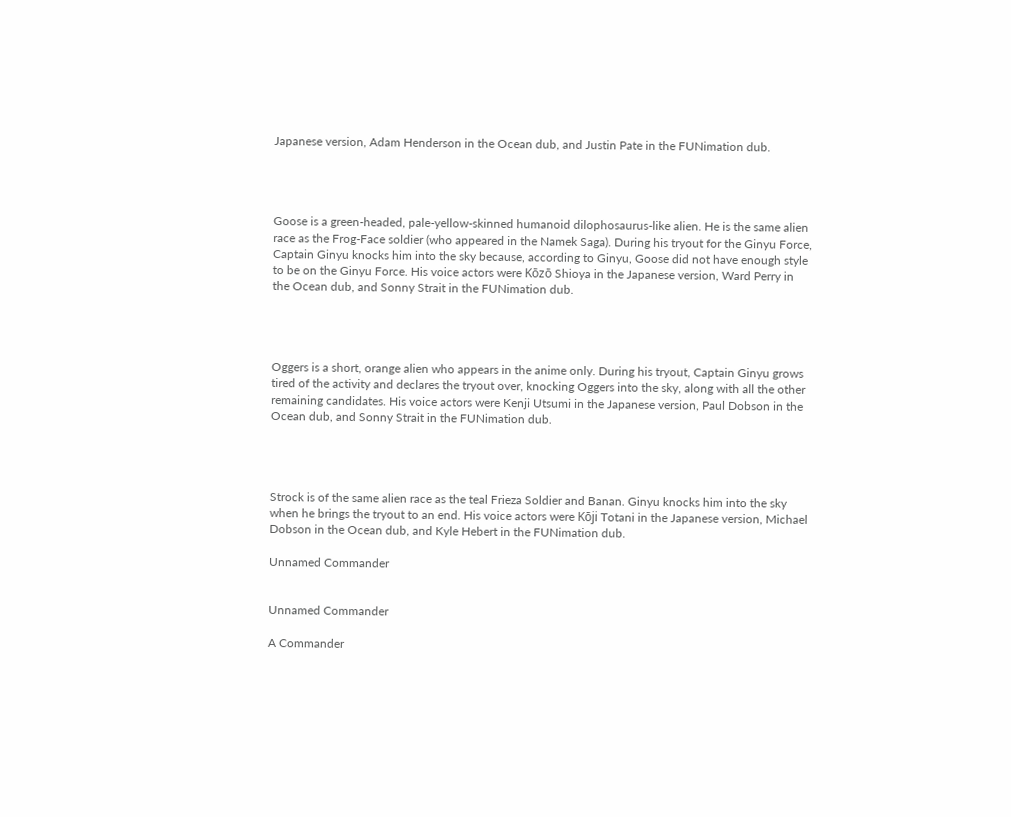Japanese version, Adam Henderson in the Ocean dub, and Justin Pate in the FUNimation dub.




Goose is a green-headed, pale-yellow-skinned humanoid dilophosaurus-like alien. He is the same alien race as the Frog-Face soldier (who appeared in the Namek Saga). During his tryout for the Ginyu Force, Captain Ginyu knocks him into the sky because, according to Ginyu, Goose did not have enough style to be on the Ginyu Force. His voice actors were Kōzō Shioya in the Japanese version, Ward Perry in the Ocean dub, and Sonny Strait in the FUNimation dub.




Oggers is a short, orange alien who appears in the anime only. During his tryout, Captain Ginyu grows tired of the activity and declares the tryout over, knocking Oggers into the sky, along with all the other remaining candidates. His voice actors were Kenji Utsumi in the Japanese version, Paul Dobson in the Ocean dub, and Sonny Strait in the FUNimation dub.




Strock is of the same alien race as the teal Frieza Soldier and Banan. Ginyu knocks him into the sky when he brings the tryout to an end. His voice actors were Kōji Totani in the Japanese version, Michael Dobson in the Ocean dub, and Kyle Hebert in the FUNimation dub.

Unnamed Commander


Unnamed Commander

A Commander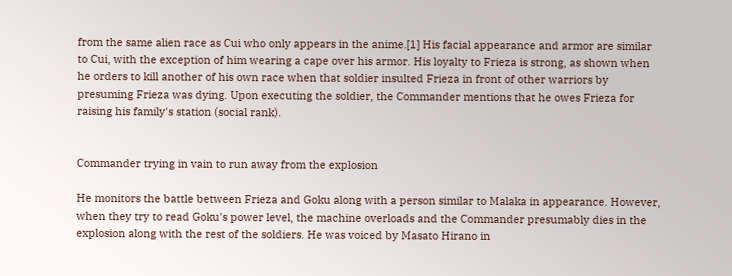from the same alien race as Cui who only appears in the anime.[1] His facial appearance and armor are similar to Cui, with the exception of him wearing a cape over his armor. His loyalty to Frieza is strong, as shown when he orders to kill another of his own race when that soldier insulted Frieza in front of other warriors by presuming Frieza was dying. Upon executing the soldier, the Commander mentions that he owes Frieza for raising his family's station (social rank).


Commander trying in vain to run away from the explosion

He monitors the battle between Frieza and Goku along with a person similar to Malaka in appearance. However, when they try to read Goku's power level, the machine overloads and the Commander presumably dies in the explosion along with the rest of the soldiers. He was voiced by Masato Hirano in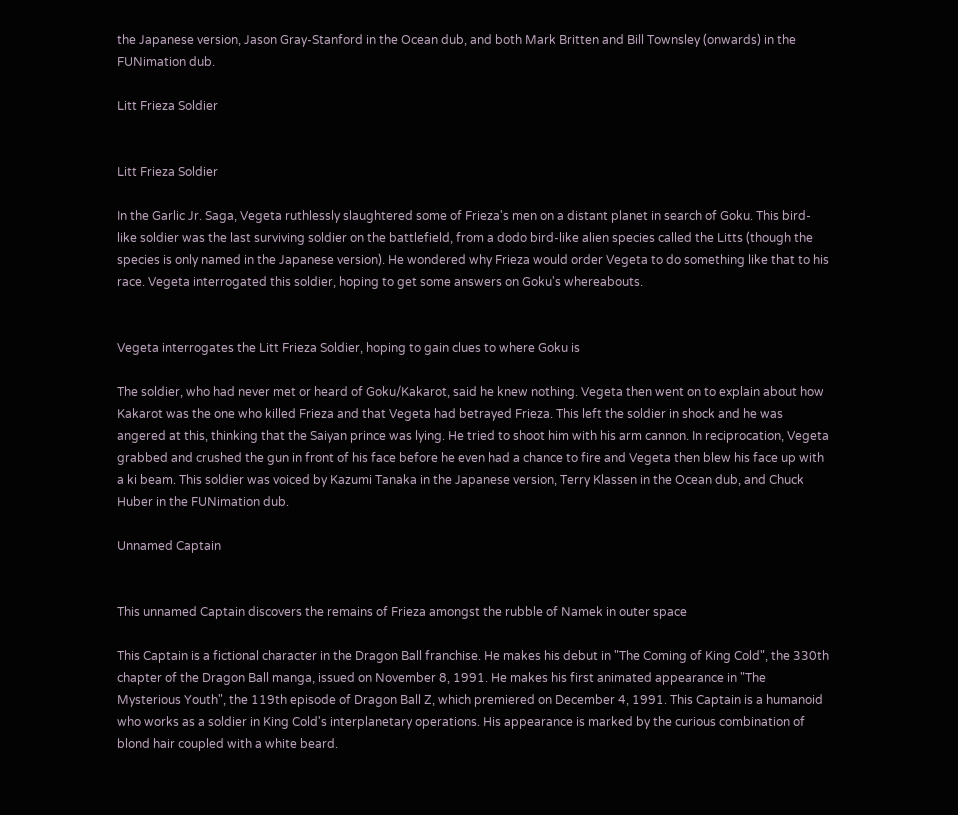the Japanese version, Jason Gray-Stanford in the Ocean dub, and both Mark Britten and Bill Townsley (onwards) in the FUNimation dub.

Litt Frieza Soldier


Litt Frieza Soldier

In the Garlic Jr. Saga, Vegeta ruthlessly slaughtered some of Frieza's men on a distant planet in search of Goku. This bird-like soldier was the last surviving soldier on the battlefield, from a dodo bird-like alien species called the Litts (though the species is only named in the Japanese version). He wondered why Frieza would order Vegeta to do something like that to his race. Vegeta interrogated this soldier, hoping to get some answers on Goku's whereabouts.


Vegeta interrogates the Litt Frieza Soldier, hoping to gain clues to where Goku is

The soldier, who had never met or heard of Goku/Kakarot, said he knew nothing. Vegeta then went on to explain about how Kakarot was the one who killed Frieza and that Vegeta had betrayed Frieza. This left the soldier in shock and he was angered at this, thinking that the Saiyan prince was lying. He tried to shoot him with his arm cannon. In reciprocation, Vegeta grabbed and crushed the gun in front of his face before he even had a chance to fire and Vegeta then blew his face up with a ki beam. This soldier was voiced by Kazumi Tanaka in the Japanese version, Terry Klassen in the Ocean dub, and Chuck Huber in the FUNimation dub.

Unnamed Captain


This unnamed Captain discovers the remains of Frieza amongst the rubble of Namek in outer space

This Captain is a fictional character in the Dragon Ball franchise. He makes his debut in "The Coming of King Cold", the 330th chapter of the Dragon Ball manga, issued on November 8, 1991. He makes his first animated appearance in "The Mysterious Youth", the 119th episode of Dragon Ball Z, which premiered on December 4, 1991. This Captain is a humanoid who works as a soldier in King Cold's interplanetary operations. His appearance is marked by the curious combination of blond hair coupled with a white beard.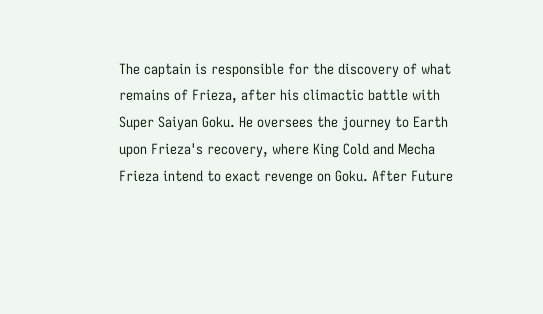The captain is responsible for the discovery of what remains of Frieza, after his climactic battle with Super Saiyan Goku. He oversees the journey to Earth upon Frieza's recovery, where King Cold and Mecha Frieza intend to exact revenge on Goku. After Future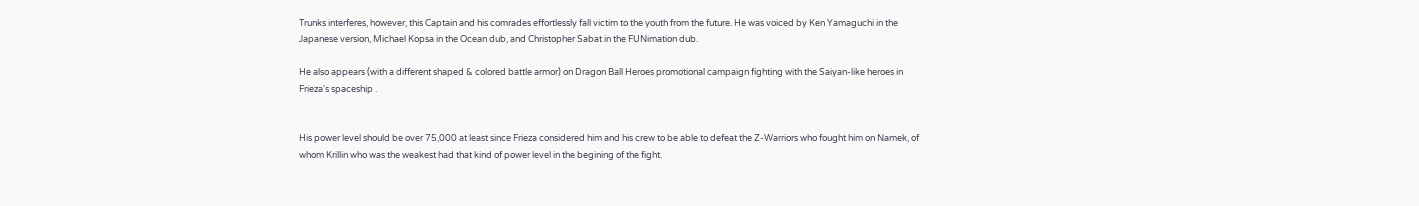Trunks interferes, however, this Captain and his comrades effortlessly fall victim to the youth from the future. He was voiced by Ken Yamaguchi in the Japanese version, Michael Kopsa in the Ocean dub, and Christopher Sabat in the FUNimation dub.

He also appears (with a different shaped & colored battle armor) on Dragon Ball Heroes promotional campaign fighting with the Saiyan-like heroes in Frieza's spaceship .


His power level should be over 75,000 at least since Frieza considered him and his crew to be able to defeat the Z-Warriors who fought him on Namek, of whom Krillin who was the weakest had that kind of power level in the begining of the fight.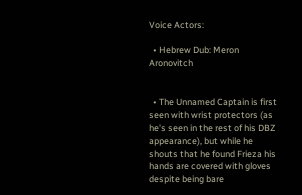Voice Actors:

  • Hebrew Dub: Meron Aronovitch


  • The Unnamed Captain is first seen with wrist protectors (as he's seen in the rest of his DBZ appearance), but while he shouts that he found Frieza his hands are covered with gloves despite being bare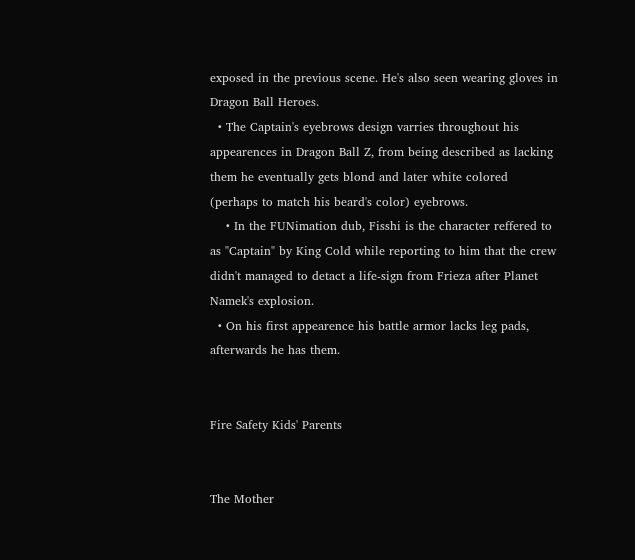exposed in the previous scene. He's also seen wearing gloves in Dragon Ball Heroes.
  • The Captain's eyebrows design varries throughout his appearences in Dragon Ball Z, from being described as lacking them he eventually gets blond and later white colored (perhaps to match his beard's color) eyebrows.
    • In the FUNimation dub, Fisshi is the character reffered to as "Captain" by King Cold while reporting to him that the crew didn't managed to detact a life-sign from Frieza after Planet Namek's explosion.
  • On his first appearence his battle armor lacks leg pads, afterwards he has them.


Fire Safety Kids' Parents


The Mother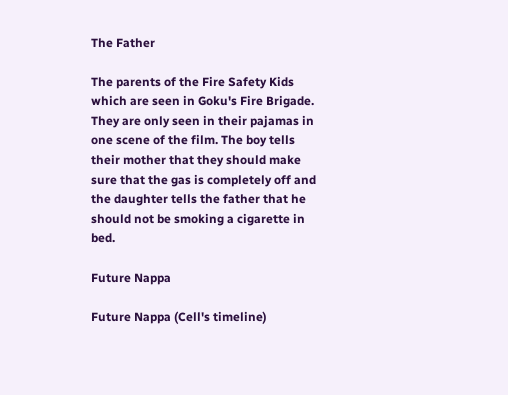The Father

The parents of the Fire Safety Kids which are seen in Goku's Fire Brigade. They are only seen in their pajamas in one scene of the film. The boy tells their mother that they should make sure that the gas is completely off and the daughter tells the father that he should not be smoking a cigarette in bed.

Future Nappa

Future Nappa (Cell's timeline)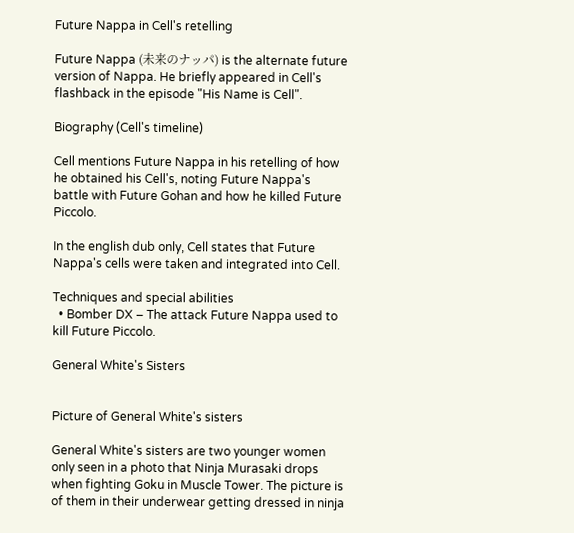Future Nappa in Cell's retelling

Future Nappa (未来のナッパ) is the alternate future version of Nappa. He briefly appeared in Cell's flashback in the episode "His Name is Cell".

Biography (Cell's timeline)

Cell mentions Future Nappa in his retelling of how he obtained his Cell's, noting Future Nappa's battle with Future Gohan and how he killed Future Piccolo.

In the english dub only, Cell states that Future Nappa's cells were taken and integrated into Cell.

Techniques and special abilities
  • Bomber DX – The attack Future Nappa used to kill Future Piccolo.

General White's Sisters


Picture of General White's sisters

General White's sisters are two younger women only seen in a photo that Ninja Murasaki drops when fighting Goku in Muscle Tower. The picture is of them in their underwear getting dressed in ninja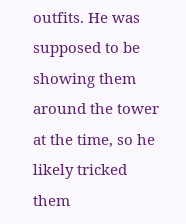outfits. He was supposed to be showing them around the tower at the time, so he likely tricked them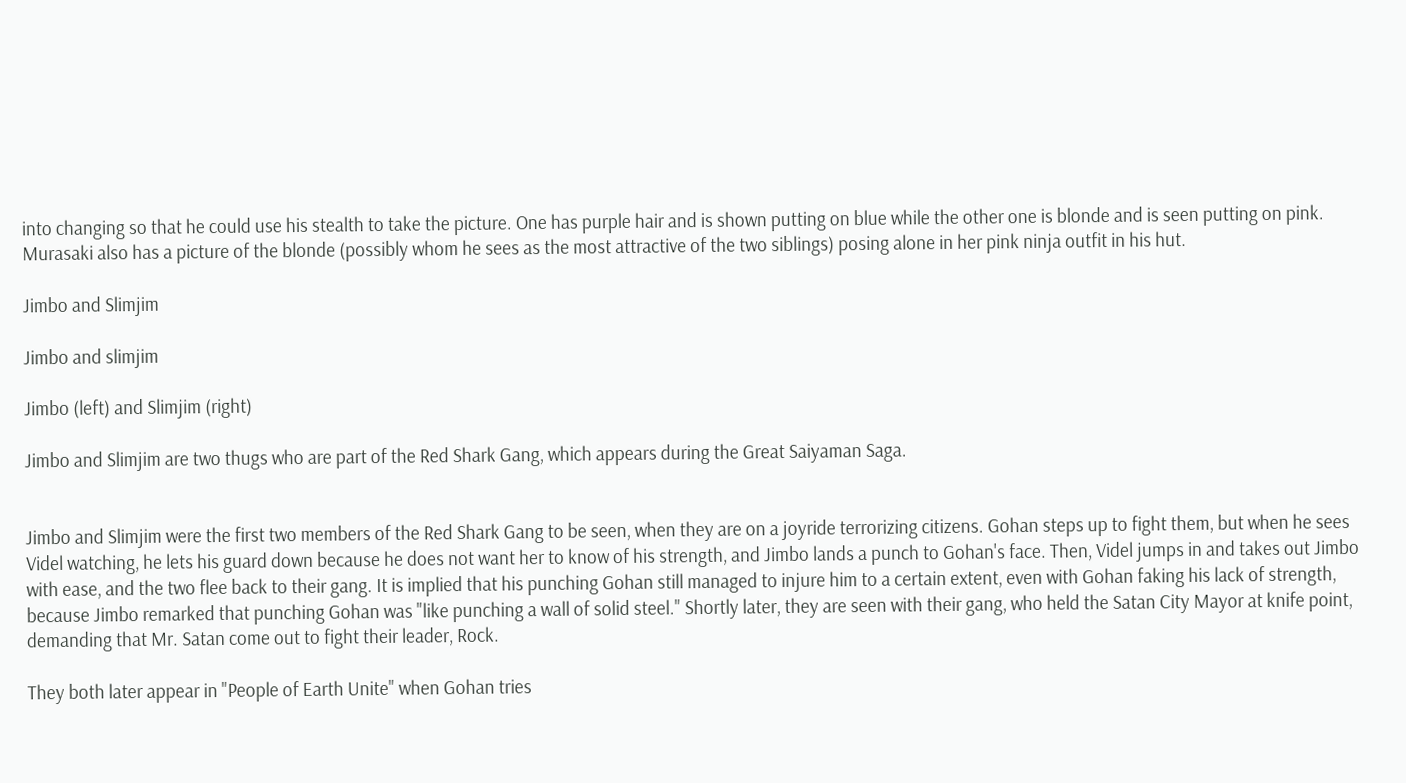into changing so that he could use his stealth to take the picture. One has purple hair and is shown putting on blue while the other one is blonde and is seen putting on pink. Murasaki also has a picture of the blonde (possibly whom he sees as the most attractive of the two siblings) posing alone in her pink ninja outfit in his hut.

Jimbo and Slimjim

Jimbo and slimjim

Jimbo (left) and Slimjim (right)

Jimbo and Slimjim are two thugs who are part of the Red Shark Gang, which appears during the Great Saiyaman Saga.


Jimbo and Slimjim were the first two members of the Red Shark Gang to be seen, when they are on a joyride terrorizing citizens. Gohan steps up to fight them, but when he sees Videl watching, he lets his guard down because he does not want her to know of his strength, and Jimbo lands a punch to Gohan's face. Then, Videl jumps in and takes out Jimbo with ease, and the two flee back to their gang. It is implied that his punching Gohan still managed to injure him to a certain extent, even with Gohan faking his lack of strength, because Jimbo remarked that punching Gohan was "like punching a wall of solid steel." Shortly later, they are seen with their gang, who held the Satan City Mayor at knife point, demanding that Mr. Satan come out to fight their leader, Rock.

They both later appear in "People of Earth Unite" when Gohan tries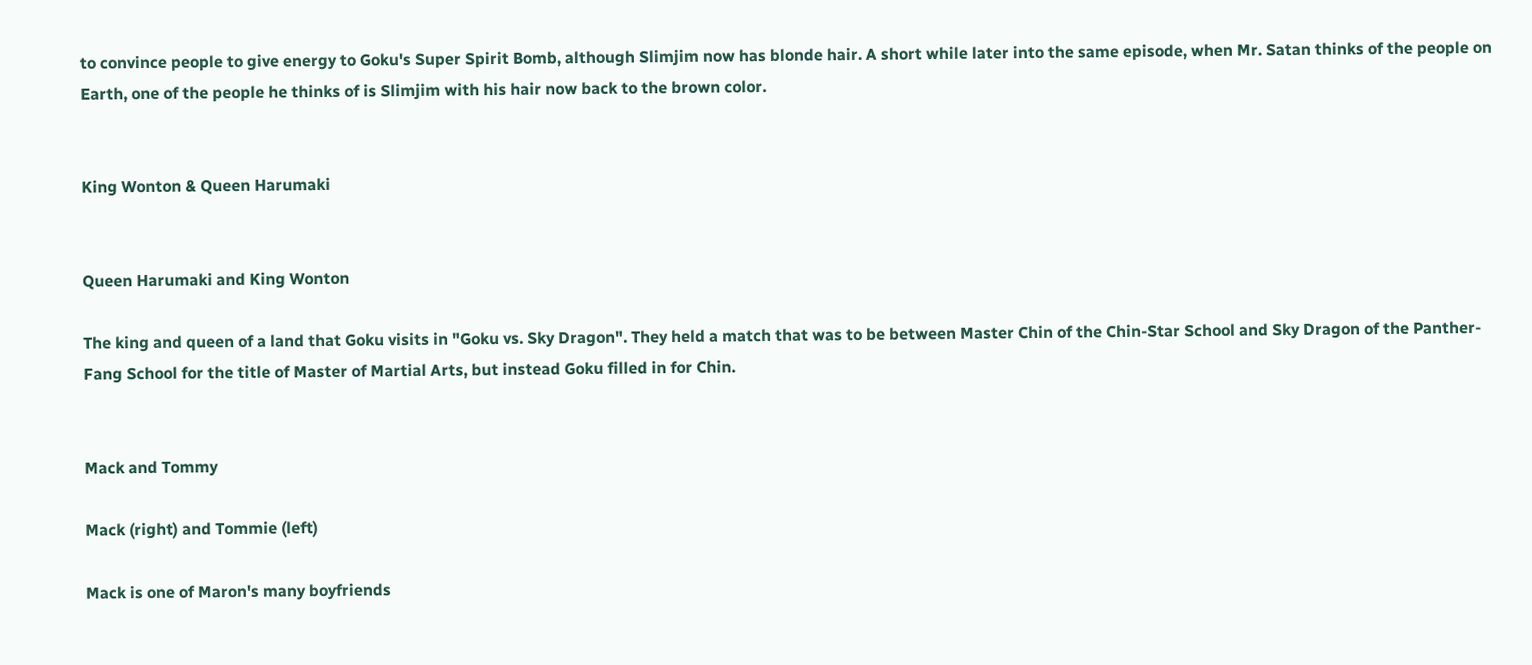to convince people to give energy to Goku's Super Spirit Bomb, although Slimjim now has blonde hair. A short while later into the same episode, when Mr. Satan thinks of the people on Earth, one of the people he thinks of is Slimjim with his hair now back to the brown color.


King Wonton & Queen Harumaki


Queen Harumaki and King Wonton

The king and queen of a land that Goku visits in "Goku vs. Sky Dragon". They held a match that was to be between Master Chin of the Chin-Star School and Sky Dragon of the Panther-Fang School for the title of Master of Martial Arts, but instead Goku filled in for Chin.


Mack and Tommy

Mack (right) and Tommie (left)

Mack is one of Maron's many boyfriends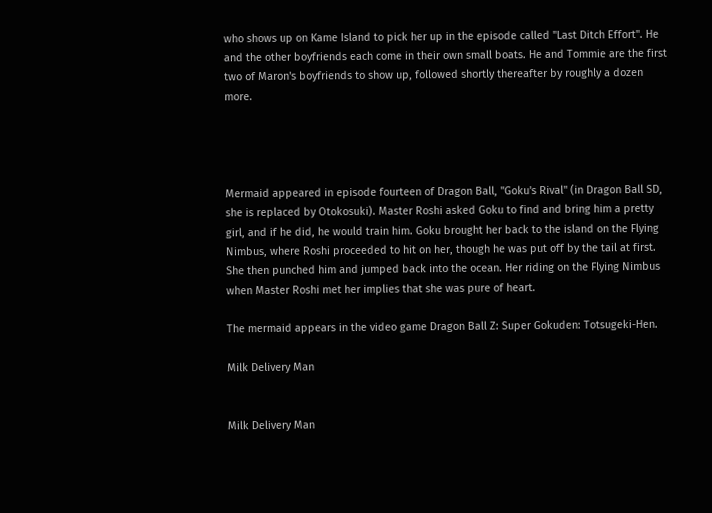who shows up on Kame Island to pick her up in the episode called "Last Ditch Effort". He and the other boyfriends each come in their own small boats. He and Tommie are the first two of Maron's boyfriends to show up, followed shortly thereafter by roughly a dozen more.




Mermaid appeared in episode fourteen of Dragon Ball, "Goku's Rival" (in Dragon Ball SD, she is replaced by Otokosuki). Master Roshi asked Goku to find and bring him a pretty girl, and if he did, he would train him. Goku brought her back to the island on the Flying Nimbus, where Roshi proceeded to hit on her, though he was put off by the tail at first. She then punched him and jumped back into the ocean. Her riding on the Flying Nimbus when Master Roshi met her implies that she was pure of heart.

The mermaid appears in the video game Dragon Ball Z: Super Gokuden: Totsugeki-Hen.

Milk Delivery Man


Milk Delivery Man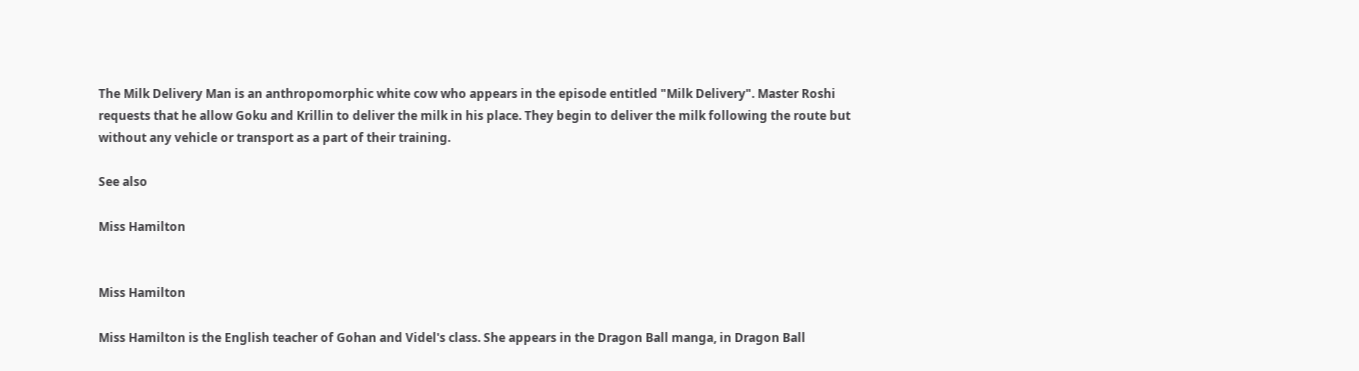The Milk Delivery Man is an anthropomorphic white cow who appears in the episode entitled "Milk Delivery". Master Roshi requests that he allow Goku and Krillin to deliver the milk in his place. They begin to deliver the milk following the route but without any vehicle or transport as a part of their training.

See also

Miss Hamilton


Miss Hamilton

Miss Hamilton is the English teacher of Gohan and Videl's class. She appears in the Dragon Ball manga, in Dragon Ball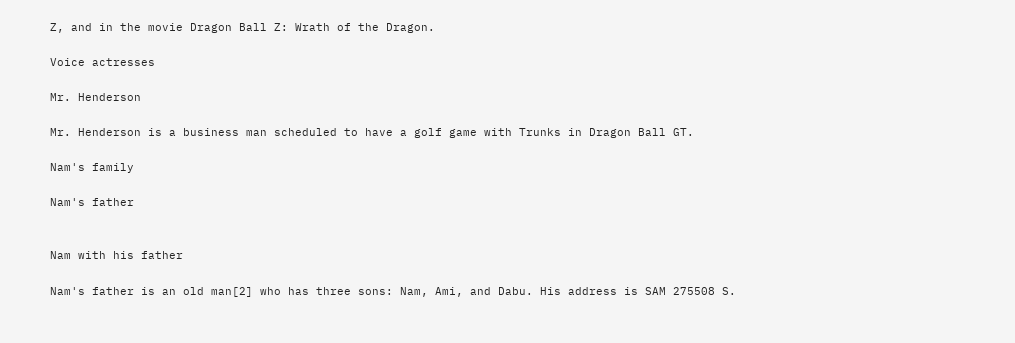Z, and in the movie Dragon Ball Z: Wrath of the Dragon.

Voice actresses

Mr. Henderson

Mr. Henderson is a business man scheduled to have a golf game with Trunks in Dragon Ball GT.

Nam's family

Nam's father


Nam with his father

Nam's father is an old man[2] who has three sons: Nam, Ami, and Dabu. His address is SAM 275508 S.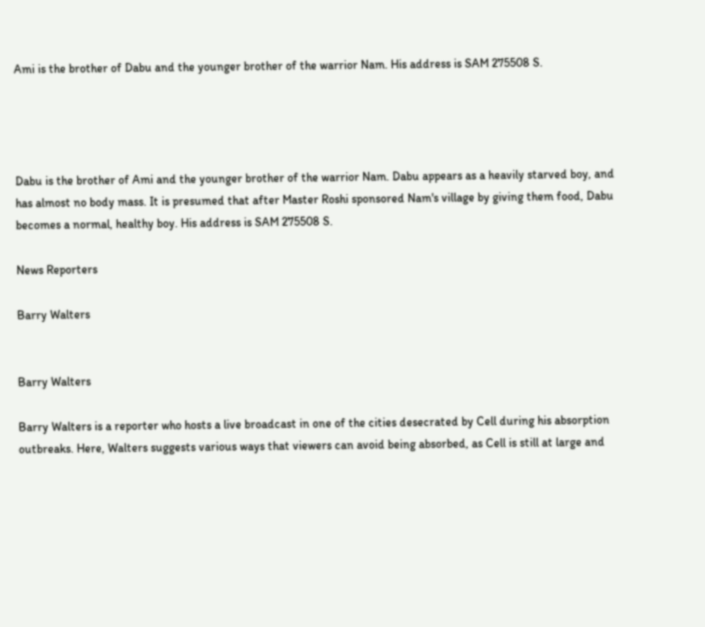Ami is the brother of Dabu and the younger brother of the warrior Nam. His address is SAM 275508 S.




Dabu is the brother of Ami and the younger brother of the warrior Nam. Dabu appears as a heavily starved boy, and has almost no body mass. It is presumed that after Master Roshi sponsored Nam's village by giving them food, Dabu becomes a normal, healthy boy. His address is SAM 275508 S.

News Reporters

Barry Walters


Barry Walters

Barry Walters is a reporter who hosts a live broadcast in one of the cities desecrated by Cell during his absorption outbreaks. Here, Walters suggests various ways that viewers can avoid being absorbed, as Cell is still at large and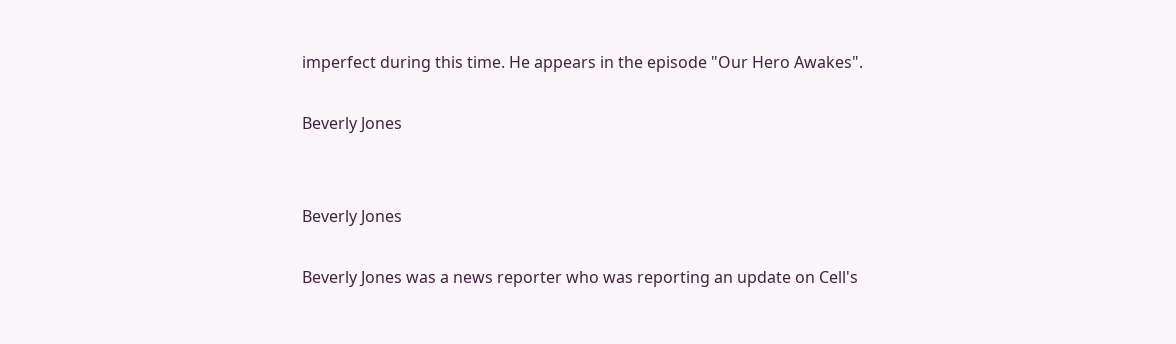imperfect during this time. He appears in the episode "Our Hero Awakes".

Beverly Jones


Beverly Jones

Beverly Jones was a news reporter who was reporting an update on Cell's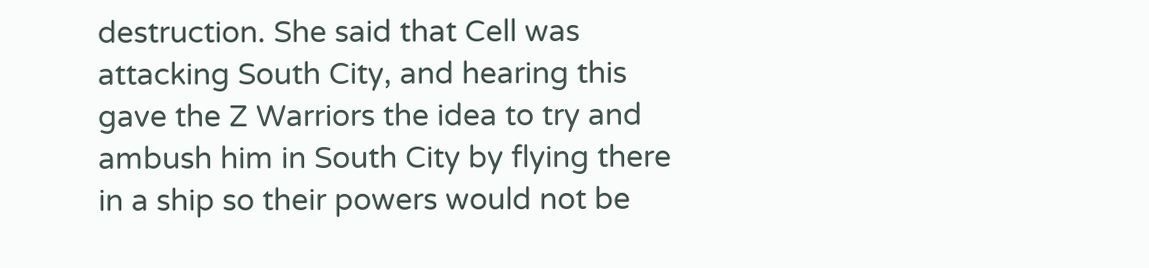destruction. She said that Cell was attacking South City, and hearing this gave the Z Warriors the idea to try and ambush him in South City by flying there in a ship so their powers would not be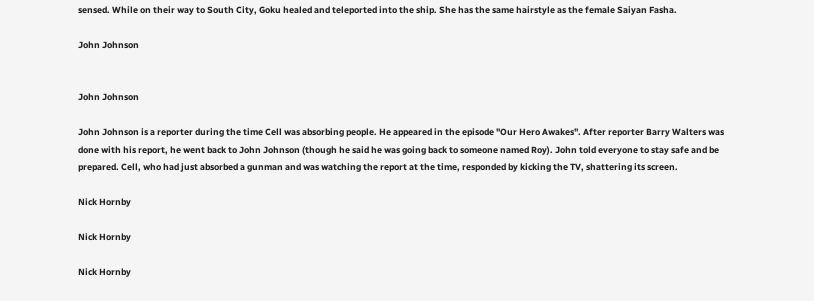sensed. While on their way to South City, Goku healed and teleported into the ship. She has the same hairstyle as the female Saiyan Fasha.

John Johnson


John Johnson

John Johnson is a reporter during the time Cell was absorbing people. He appeared in the episode "Our Hero Awakes". After reporter Barry Walters was done with his report, he went back to John Johnson (though he said he was going back to someone named Roy). John told everyone to stay safe and be prepared. Cell, who had just absorbed a gunman and was watching the report at the time, responded by kicking the TV, shattering its screen.

Nick Hornby

Nick Hornby

Nick Hornby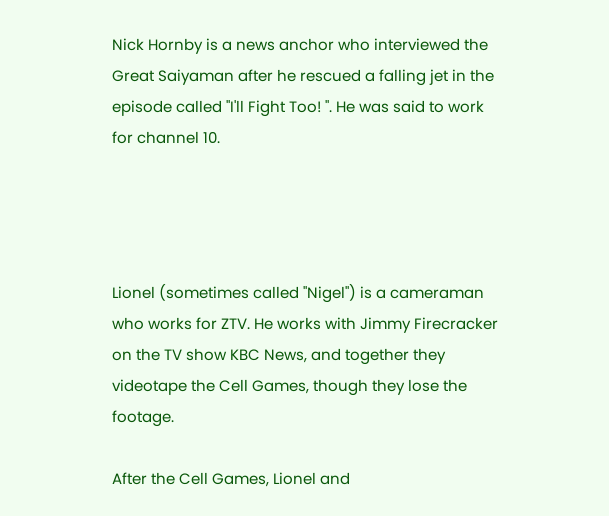Nick Hornby is a news anchor who interviewed the Great Saiyaman after he rescued a falling jet in the episode called "I'll Fight Too! ". He was said to work for channel 10.




Lionel (sometimes called "Nigel") is a cameraman who works for ZTV. He works with Jimmy Firecracker on the TV show KBC News, and together they videotape the Cell Games, though they lose the footage.

After the Cell Games, Lionel and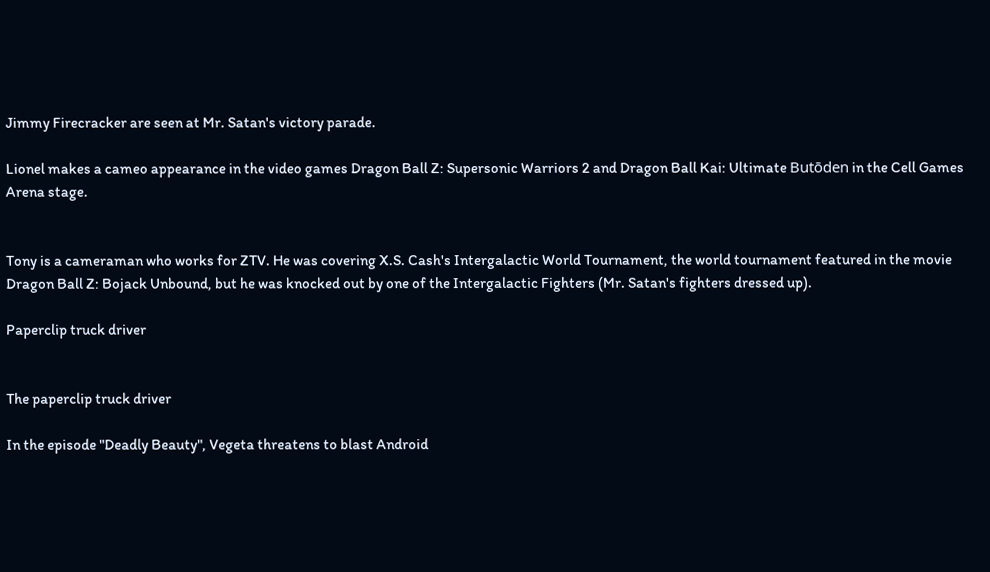Jimmy Firecracker are seen at Mr. Satan's victory parade.

Lionel makes a cameo appearance in the video games Dragon Ball Z: Supersonic Warriors 2 and Dragon Ball Kai: Ultimate Butōden in the Cell Games Arena stage.


Tony is a cameraman who works for ZTV. He was covering X.S. Cash's Intergalactic World Tournament, the world tournament featured in the movie Dragon Ball Z: Bojack Unbound, but he was knocked out by one of the Intergalactic Fighters (Mr. Satan's fighters dressed up).

Paperclip truck driver


The paperclip truck driver

In the episode "Deadly Beauty", Vegeta threatens to blast Android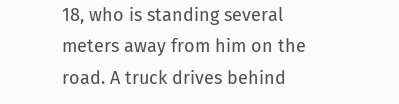18, who is standing several meters away from him on the road. A truck drives behind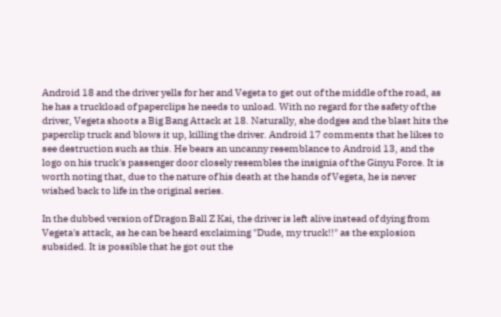Android 18 and the driver yells for her and Vegeta to get out of the middle of the road, as he has a truckload of paperclips he needs to unload. With no regard for the safety of the driver, Vegeta shoots a Big Bang Attack at 18. Naturally, she dodges and the blast hits the paperclip truck and blows it up, killing the driver. Android 17 comments that he likes to see destruction such as this. He bears an uncanny resemblance to Android 13, and the logo on his truck's passenger door closely resembles the insignia of the Ginyu Force. It is worth noting that, due to the nature of his death at the hands of Vegeta, he is never wished back to life in the original series.

In the dubbed version of Dragon Ball Z Kai, the driver is left alive instead of dying from Vegeta's attack, as he can be heard exclaiming "Dude, my truck!!" as the explosion subsided. It is possible that he got out the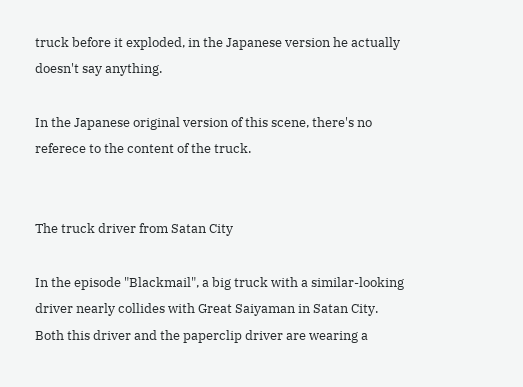truck before it exploded, in the Japanese version he actually doesn't say anything.

In the Japanese original version of this scene, there's no referece to the content of the truck.


The truck driver from Satan City

In the episode "Blackmail", a big truck with a similar-looking driver nearly collides with Great Saiyaman in Satan City. Both this driver and the paperclip driver are wearing a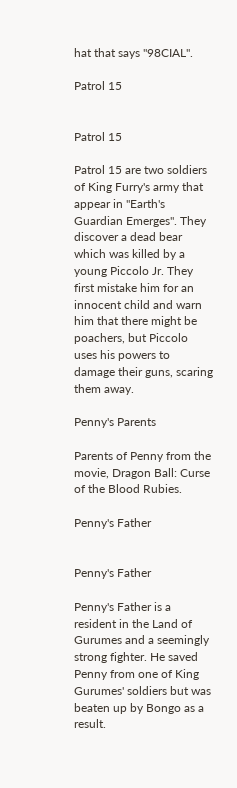hat that says "98CIAL".

Patrol 15


Patrol 15

Patrol 15 are two soldiers of King Furry's army that appear in "Earth's Guardian Emerges". They discover a dead bear which was killed by a young Piccolo Jr. They first mistake him for an innocent child and warn him that there might be poachers, but Piccolo uses his powers to damage their guns, scaring them away.

Penny's Parents

Parents of Penny from the movie, Dragon Ball: Curse of the Blood Rubies.

Penny's Father


Penny's Father

Penny's Father is a resident in the Land of Gurumes and a seemingly strong fighter. He saved Penny from one of King Gurumes' soldiers but was beaten up by Bongo as a result.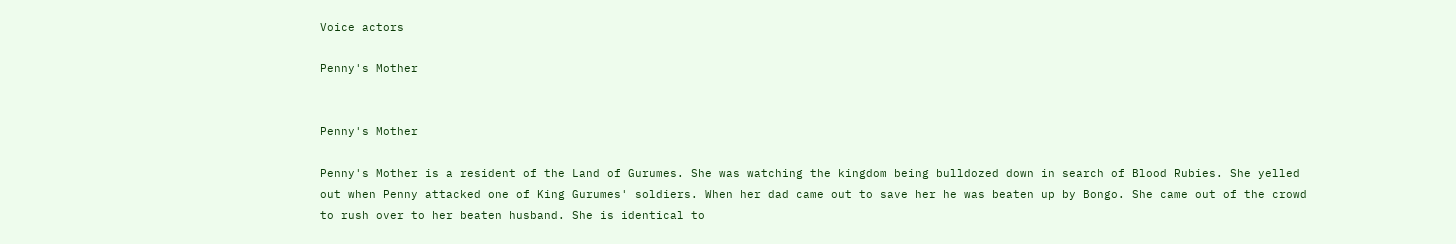Voice actors

Penny's Mother


Penny's Mother

Penny's Mother is a resident of the Land of Gurumes. She was watching the kingdom being bulldozed down in search of Blood Rubies. She yelled out when Penny attacked one of King Gurumes' soldiers. When her dad came out to save her he was beaten up by Bongo. She came out of the crowd to rush over to her beaten husband. She is identical to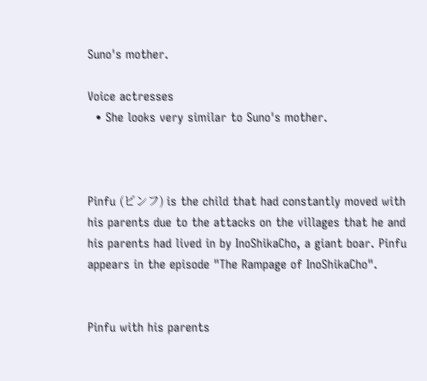Suno's mother.

Voice actresses
  • She looks very similar to Suno's mother.



Pinfu (ピンフ) is the child that had constantly moved with his parents due to the attacks on the villages that he and his parents had lived in by InoShikaCho, a giant boar. Pinfu appears in the episode "The Rampage of InoShikaCho".


Pinfu with his parents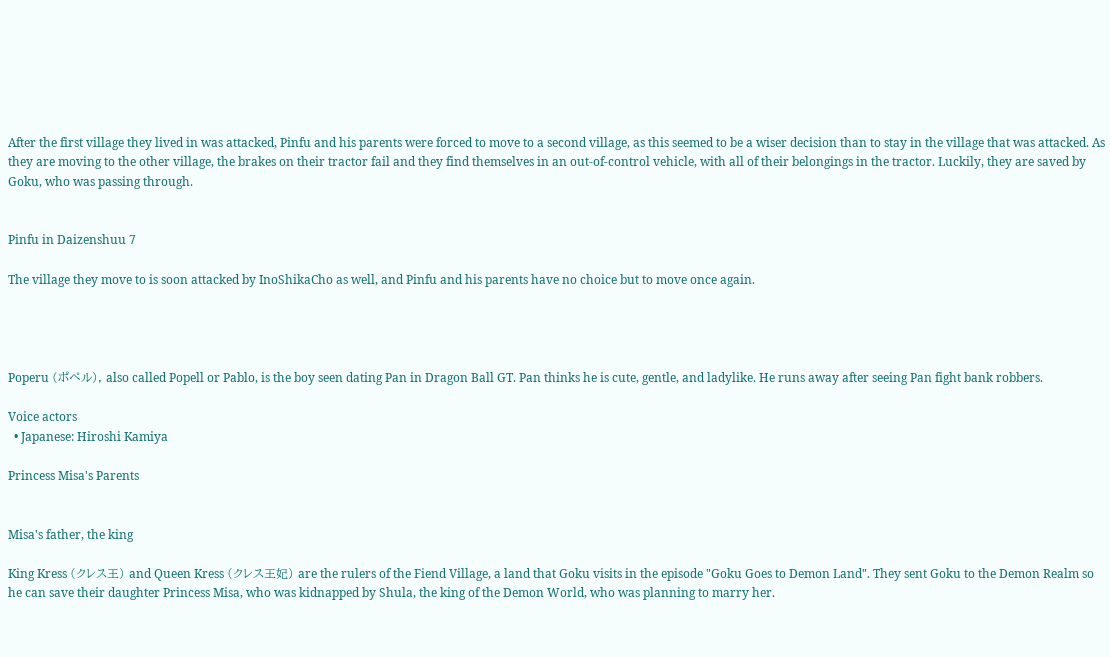After the first village they lived in was attacked, Pinfu and his parents were forced to move to a second village, as this seemed to be a wiser decision than to stay in the village that was attacked. As they are moving to the other village, the brakes on their tractor fail and they find themselves in an out-of-control vehicle, with all of their belongings in the tractor. Luckily, they are saved by Goku, who was passing through.


Pinfu in Daizenshuu 7

The village they move to is soon attacked by InoShikaCho as well, and Pinfu and his parents have no choice but to move once again.




Poperu (ポペル), also called Popell or Pablo, is the boy seen dating Pan in Dragon Ball GT. Pan thinks he is cute, gentle, and ladylike. He runs away after seeing Pan fight bank robbers.

Voice actors
  • Japanese: Hiroshi Kamiya

Princess Misa's Parents


Misa's father, the king

King Kress (クレス王) and Queen Kress (クレス王妃) are the rulers of the Fiend Village, a land that Goku visits in the episode "Goku Goes to Demon Land". They sent Goku to the Demon Realm so he can save their daughter Princess Misa, who was kidnapped by Shula, the king of the Demon World, who was planning to marry her.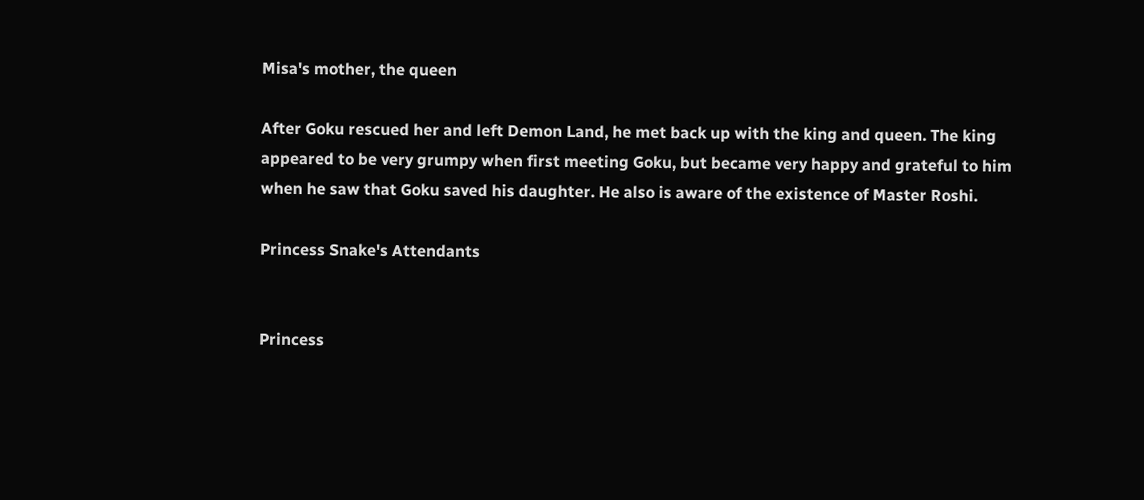Misa's mother, the queen

After Goku rescued her and left Demon Land, he met back up with the king and queen. The king appeared to be very grumpy when first meeting Goku, but became very happy and grateful to him when he saw that Goku saved his daughter. He also is aware of the existence of Master Roshi.

Princess Snake's Attendants


Princess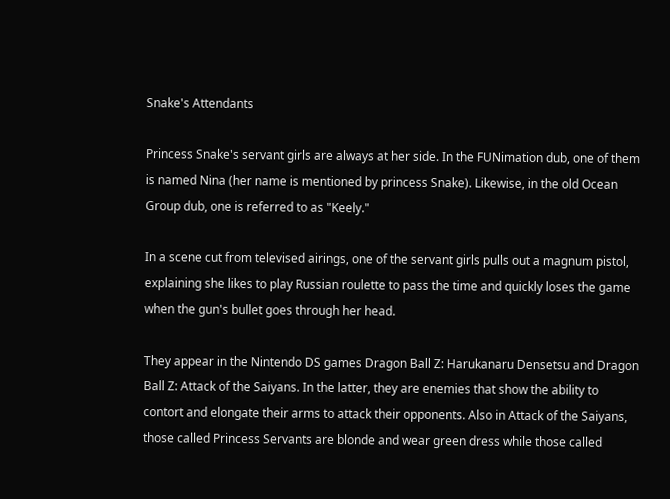Snake's Attendants

Princess Snake's servant girls are always at her side. In the FUNimation dub, one of them is named Nina (her name is mentioned by princess Snake). Likewise, in the old Ocean Group dub, one is referred to as "Keely."

In a scene cut from televised airings, one of the servant girls pulls out a magnum pistol, explaining she likes to play Russian roulette to pass the time and quickly loses the game when the gun's bullet goes through her head.

They appear in the Nintendo DS games Dragon Ball Z: Harukanaru Densetsu and Dragon Ball Z: Attack of the Saiyans. In the latter, they are enemies that show the ability to contort and elongate their arms to attack their opponents. Also in Attack of the Saiyans, those called Princess Servants are blonde and wear green dress while those called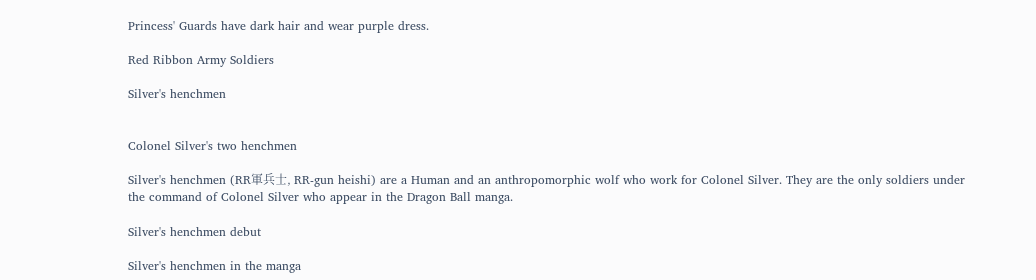Princess' Guards have dark hair and wear purple dress.

Red Ribbon Army Soldiers

Silver's henchmen


Colonel Silver's two henchmen

Silver's henchmen (RR軍兵士, RR-gun heishi) are a Human and an anthropomorphic wolf who work for Colonel Silver. They are the only soldiers under the command of Colonel Silver who appear in the Dragon Ball manga.

Silver's henchmen debut

Silver's henchmen in the manga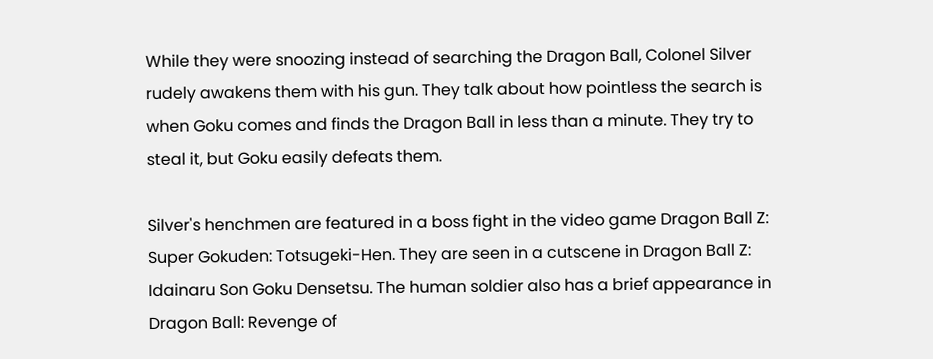While they were snoozing instead of searching the Dragon Ball, Colonel Silver rudely awakens them with his gun. They talk about how pointless the search is when Goku comes and finds the Dragon Ball in less than a minute. They try to steal it, but Goku easily defeats them.

Silver's henchmen are featured in a boss fight in the video game Dragon Ball Z: Super Gokuden: Totsugeki-Hen. They are seen in a cutscene in Dragon Ball Z: Idainaru Son Goku Densetsu. The human soldier also has a brief appearance in Dragon Ball: Revenge of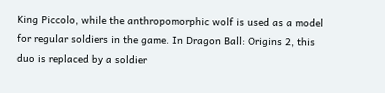King Piccolo, while the anthropomorphic wolf is used as a model for regular soldiers in the game. In Dragon Ball: Origins 2, this duo is replaced by a soldier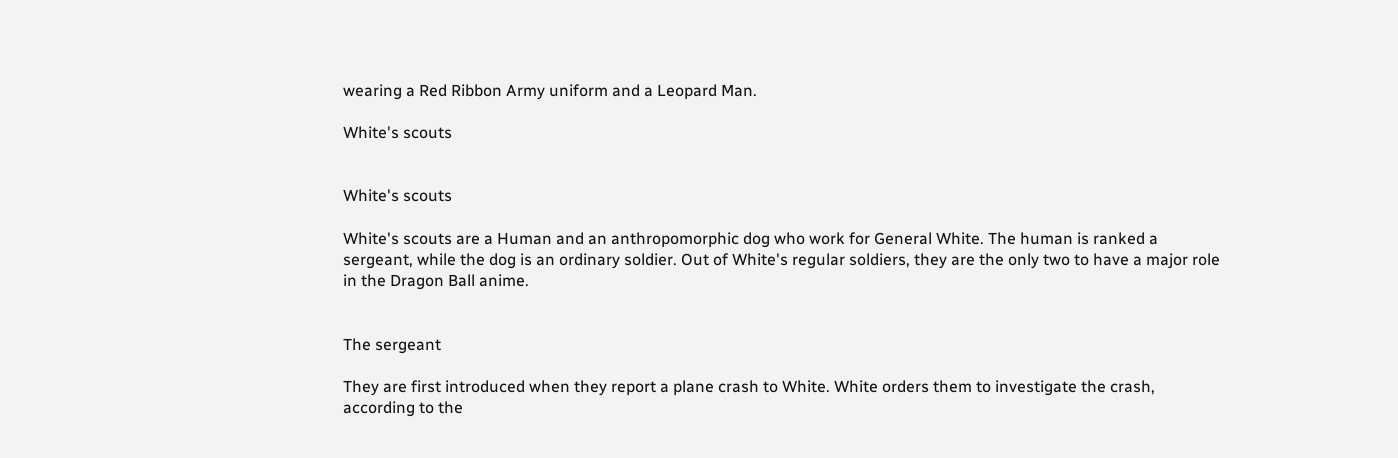wearing a Red Ribbon Army uniform and a Leopard Man.

White's scouts


White's scouts

White's scouts are a Human and an anthropomorphic dog who work for General White. The human is ranked a sergeant, while the dog is an ordinary soldier. Out of White's regular soldiers, they are the only two to have a major role in the Dragon Ball anime.


The sergeant

They are first introduced when they report a plane crash to White. White orders them to investigate the crash, according to the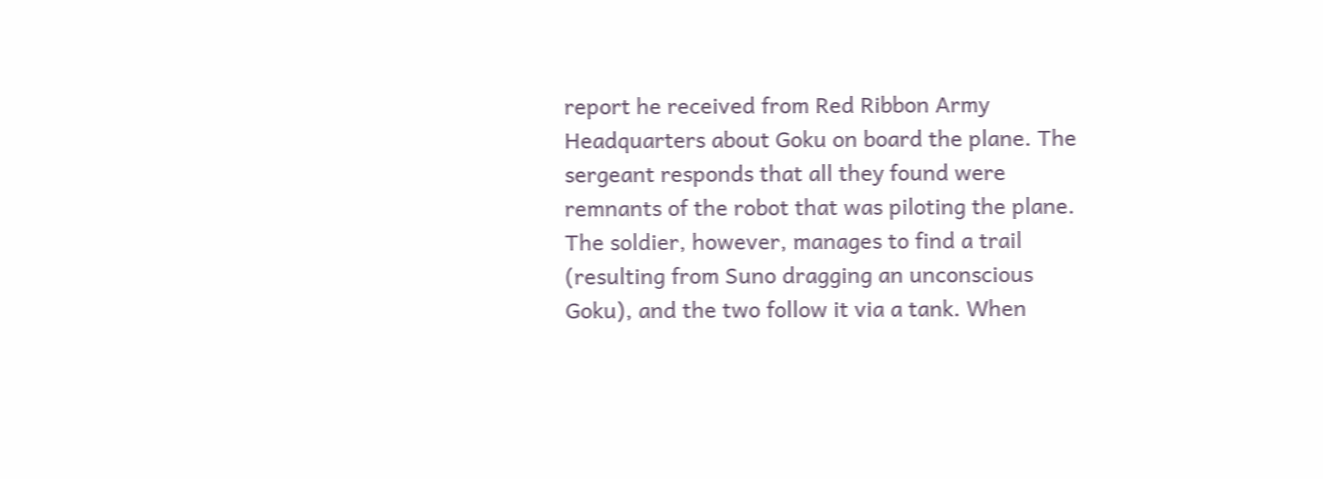report he received from Red Ribbon Army Headquarters about Goku on board the plane. The sergeant responds that all they found were remnants of the robot that was piloting the plane. The soldier, however, manages to find a trail (resulting from Suno dragging an unconscious Goku), and the two follow it via a tank. When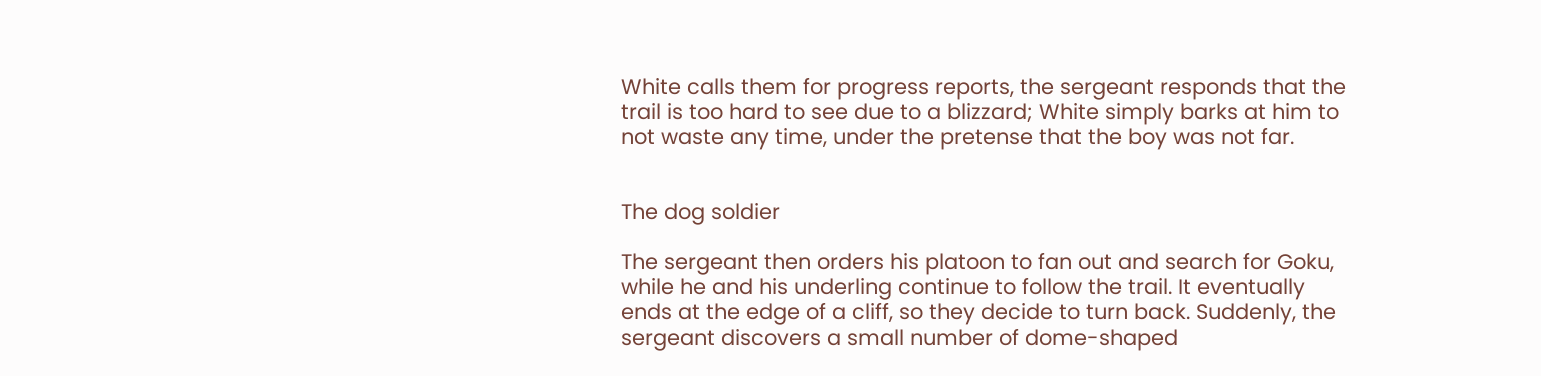White calls them for progress reports, the sergeant responds that the trail is too hard to see due to a blizzard; White simply barks at him to not waste any time, under the pretense that the boy was not far.


The dog soldier

The sergeant then orders his platoon to fan out and search for Goku, while he and his underling continue to follow the trail. It eventually ends at the edge of a cliff, so they decide to turn back. Suddenly, the sergeant discovers a small number of dome-shaped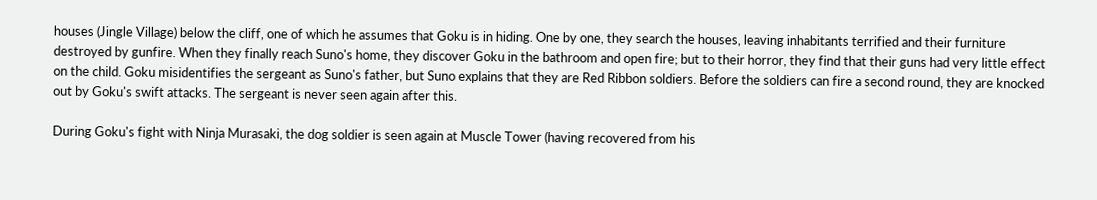houses (Jingle Village) below the cliff, one of which he assumes that Goku is in hiding. One by one, they search the houses, leaving inhabitants terrified and their furniture destroyed by gunfire. When they finally reach Suno's home, they discover Goku in the bathroom and open fire; but to their horror, they find that their guns had very little effect on the child. Goku misidentifies the sergeant as Suno's father, but Suno explains that they are Red Ribbon soldiers. Before the soldiers can fire a second round, they are knocked out by Goku's swift attacks. The sergeant is never seen again after this.

During Goku's fight with Ninja Murasaki, the dog soldier is seen again at Muscle Tower (having recovered from his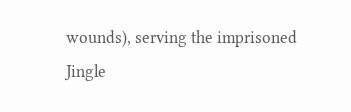wounds), serving the imprisoned Jingle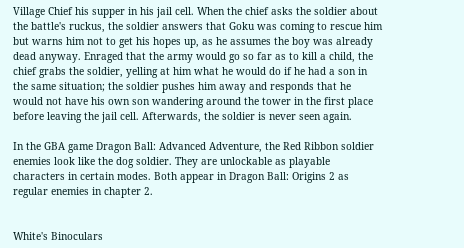Village Chief his supper in his jail cell. When the chief asks the soldier about the battle's ruckus, the soldier answers that Goku was coming to rescue him but warns him not to get his hopes up, as he assumes the boy was already dead anyway. Enraged that the army would go so far as to kill a child, the chief grabs the soldier, yelling at him what he would do if he had a son in the same situation; the soldier pushes him away and responds that he would not have his own son wandering around the tower in the first place before leaving the jail cell. Afterwards, the soldier is never seen again.

In the GBA game Dragon Ball: Advanced Adventure, the Red Ribbon soldier enemies look like the dog soldier. They are unlockable as playable characters in certain modes. Both appear in Dragon Ball: Origins 2 as regular enemies in chapter 2.


White's Binoculars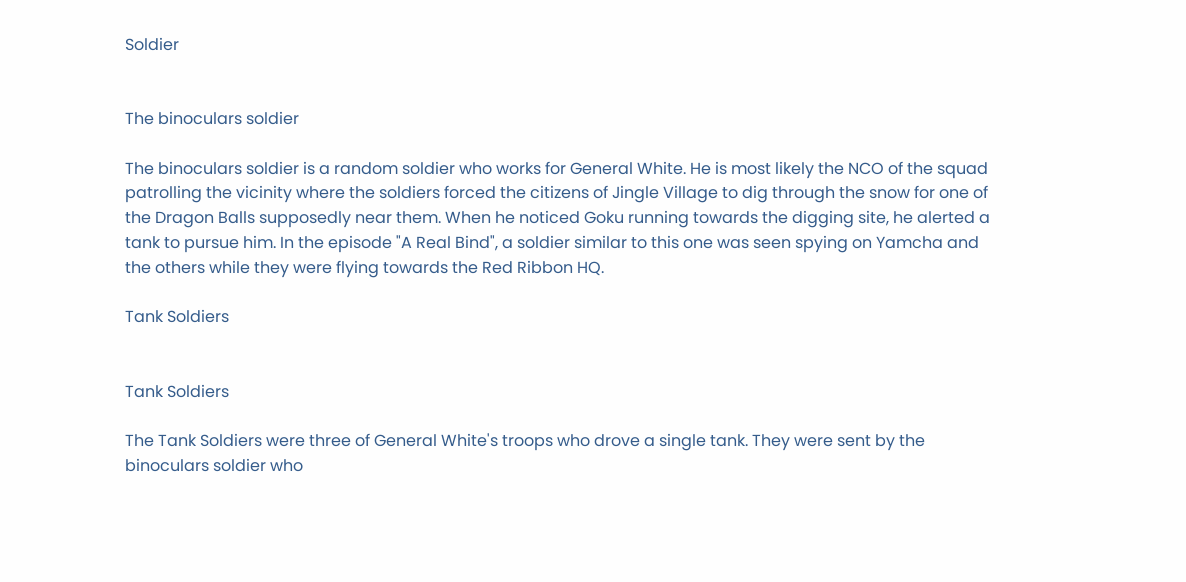Soldier


The binoculars soldier

The binoculars soldier is a random soldier who works for General White. He is most likely the NCO of the squad patrolling the vicinity where the soldiers forced the citizens of Jingle Village to dig through the snow for one of the Dragon Balls supposedly near them. When he noticed Goku running towards the digging site, he alerted a tank to pursue him. In the episode "A Real Bind", a soldier similar to this one was seen spying on Yamcha and the others while they were flying towards the Red Ribbon HQ.

Tank Soldiers


Tank Soldiers

The Tank Soldiers were three of General White's troops who drove a single tank. They were sent by the binoculars soldier who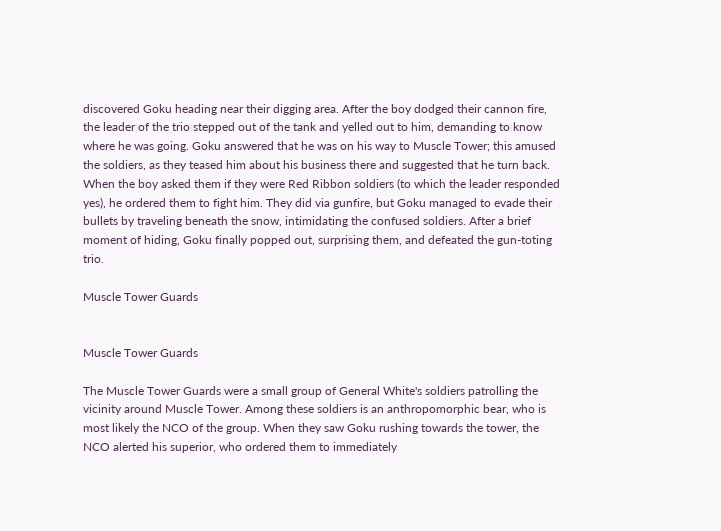discovered Goku heading near their digging area. After the boy dodged their cannon fire, the leader of the trio stepped out of the tank and yelled out to him, demanding to know where he was going. Goku answered that he was on his way to Muscle Tower; this amused the soldiers, as they teased him about his business there and suggested that he turn back. When the boy asked them if they were Red Ribbon soldiers (to which the leader responded yes), he ordered them to fight him. They did via gunfire, but Goku managed to evade their bullets by traveling beneath the snow, intimidating the confused soldiers. After a brief moment of hiding, Goku finally popped out, surprising them, and defeated the gun-toting trio.

Muscle Tower Guards


Muscle Tower Guards

The Muscle Tower Guards were a small group of General White's soldiers patrolling the vicinity around Muscle Tower. Among these soldiers is an anthropomorphic bear, who is most likely the NCO of the group. When they saw Goku rushing towards the tower, the NCO alerted his superior, who ordered them to immediately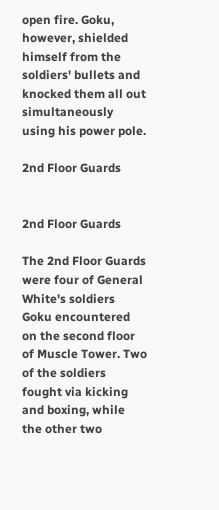open fire. Goku, however, shielded himself from the soldiers' bullets and knocked them all out simultaneously using his power pole.

2nd Floor Guards


2nd Floor Guards

The 2nd Floor Guards were four of General White's soldiers Goku encountered on the second floor of Muscle Tower. Two of the soldiers fought via kicking and boxing, while the other two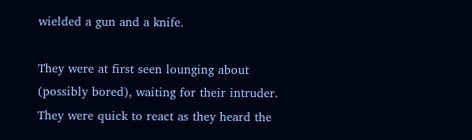wielded a gun and a knife.

They were at first seen lounging about (possibly bored), waiting for their intruder. They were quick to react as they heard the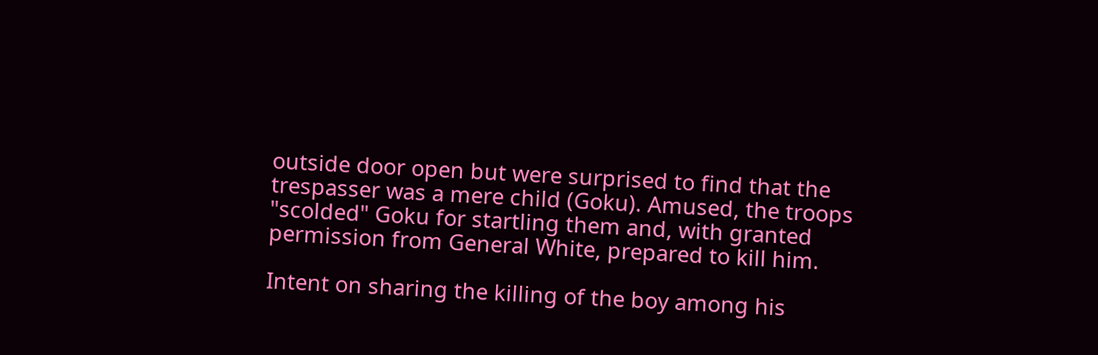outside door open but were surprised to find that the trespasser was a mere child (Goku). Amused, the troops "scolded" Goku for startling them and, with granted permission from General White, prepared to kill him.

Intent on sharing the killing of the boy among his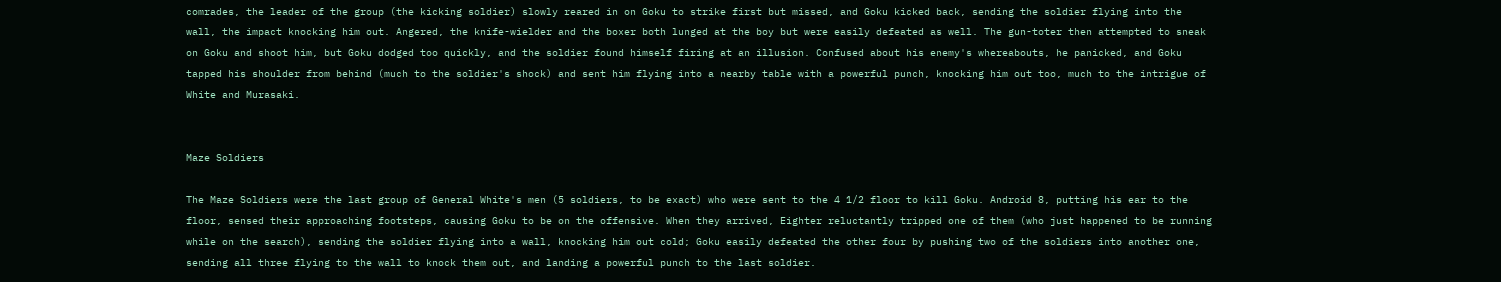comrades, the leader of the group (the kicking soldier) slowly reared in on Goku to strike first but missed, and Goku kicked back, sending the soldier flying into the wall, the impact knocking him out. Angered, the knife-wielder and the boxer both lunged at the boy but were easily defeated as well. The gun-toter then attempted to sneak on Goku and shoot him, but Goku dodged too quickly, and the soldier found himself firing at an illusion. Confused about his enemy's whereabouts, he panicked, and Goku tapped his shoulder from behind (much to the soldier's shock) and sent him flying into a nearby table with a powerful punch, knocking him out too, much to the intrigue of White and Murasaki.


Maze Soldiers

The Maze Soldiers were the last group of General White's men (5 soldiers, to be exact) who were sent to the 4 1/2 floor to kill Goku. Android 8, putting his ear to the floor, sensed their approaching footsteps, causing Goku to be on the offensive. When they arrived, Eighter reluctantly tripped one of them (who just happened to be running while on the search), sending the soldier flying into a wall, knocking him out cold; Goku easily defeated the other four by pushing two of the soldiers into another one, sending all three flying to the wall to knock them out, and landing a powerful punch to the last soldier.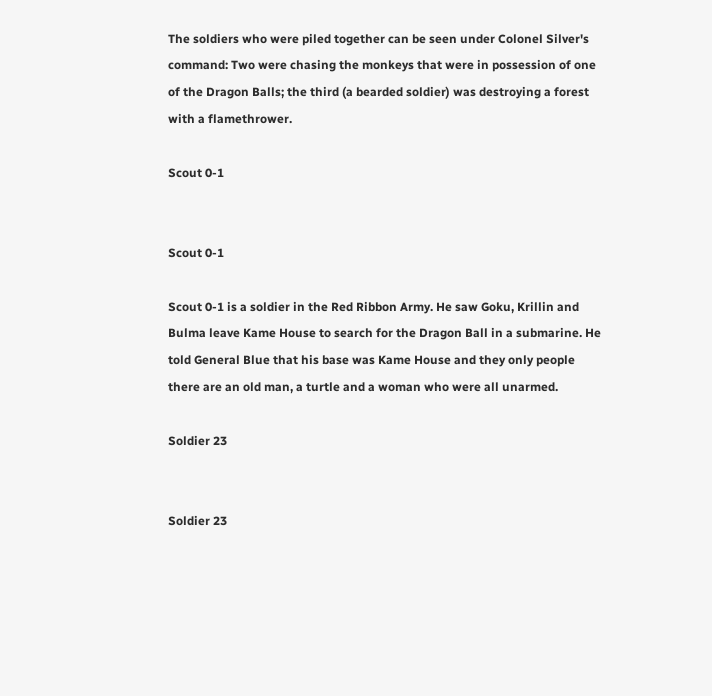The soldiers who were piled together can be seen under Colonel Silver's command: Two were chasing the monkeys that were in possession of one of the Dragon Balls; the third (a bearded soldier) was destroying a forest with a flamethrower.

Scout 0-1


Scout 0-1

Scout 0-1 is a soldier in the Red Ribbon Army. He saw Goku, Krillin and Bulma leave Kame House to search for the Dragon Ball in a submarine. He told General Blue that his base was Kame House and they only people there are an old man, a turtle and a woman who were all unarmed.

Soldier 23


Soldier 23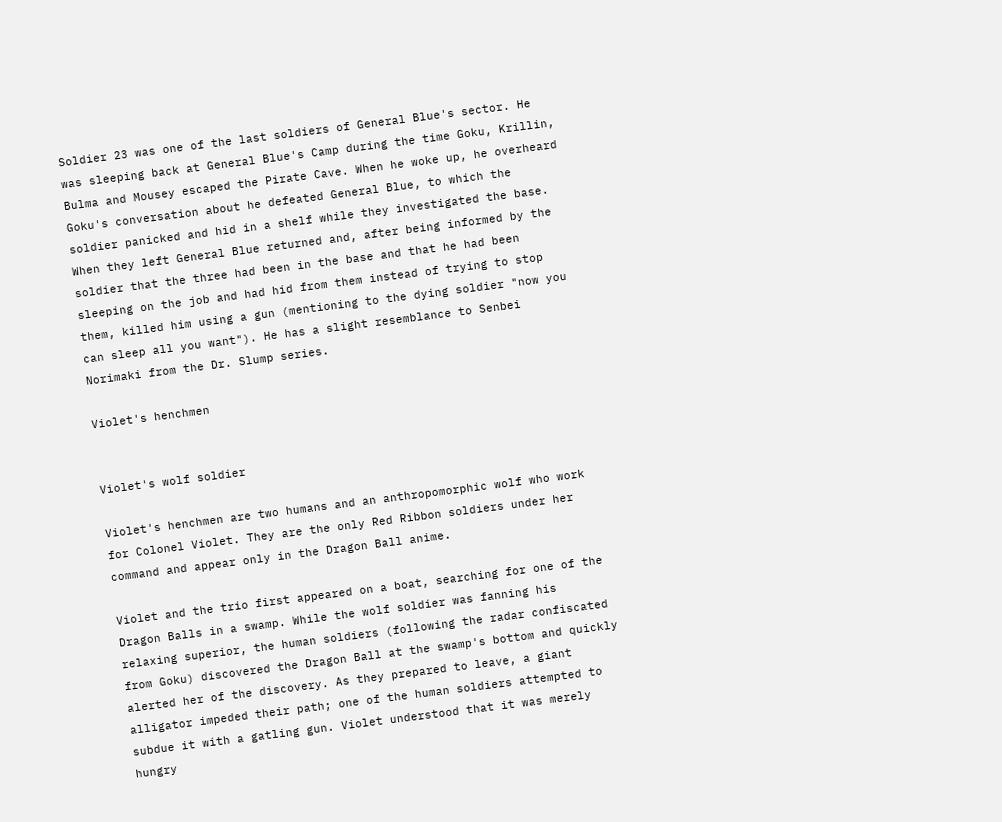Soldier 23 was one of the last soldiers of General Blue's sector. He was sleeping back at General Blue's Camp during the time Goku, Krillin, Bulma and Mousey escaped the Pirate Cave. When he woke up, he overheard Goku's conversation about he defeated General Blue, to which the soldier panicked and hid in a shelf while they investigated the base. When they left General Blue returned and, after being informed by the soldier that the three had been in the base and that he had been sleeping on the job and had hid from them instead of trying to stop them, killed him using a gun (mentioning to the dying soldier "now you can sleep all you want"). He has a slight resemblance to Senbei Norimaki from the Dr. Slump series.

Violet's henchmen


Violet's wolf soldier

Violet's henchmen are two humans and an anthropomorphic wolf who work for Colonel Violet. They are the only Red Ribbon soldiers under her command and appear only in the Dragon Ball anime.

Violet and the trio first appeared on a boat, searching for one of the Dragon Balls in a swamp. While the wolf soldier was fanning his relaxing superior, the human soldiers (following the radar confiscated from Goku) discovered the Dragon Ball at the swamp's bottom and quickly alerted her of the discovery. As they prepared to leave, a giant alligator impeded their path; one of the human soldiers attempted to subdue it with a gatling gun. Violet understood that it was merely hungry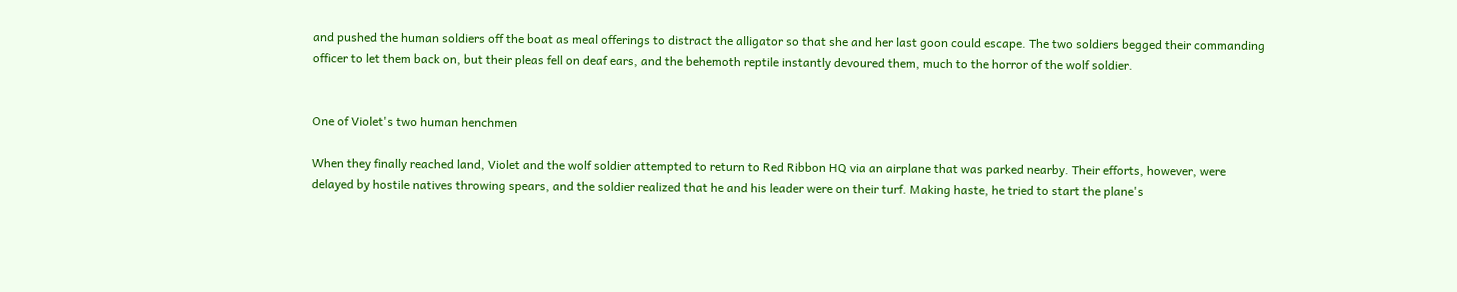and pushed the human soldiers off the boat as meal offerings to distract the alligator so that she and her last goon could escape. The two soldiers begged their commanding officer to let them back on, but their pleas fell on deaf ears, and the behemoth reptile instantly devoured them, much to the horror of the wolf soldier.


One of Violet's two human henchmen

When they finally reached land, Violet and the wolf soldier attempted to return to Red Ribbon HQ via an airplane that was parked nearby. Their efforts, however, were delayed by hostile natives throwing spears, and the soldier realized that he and his leader were on their turf. Making haste, he tried to start the plane's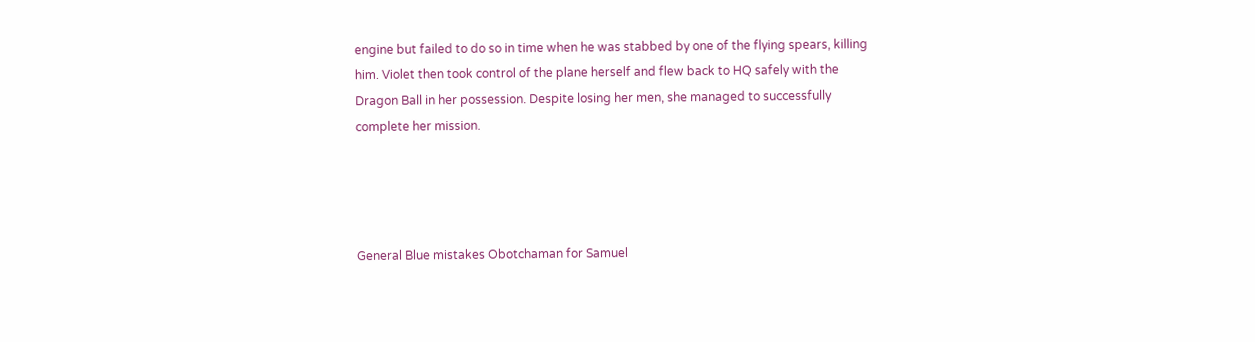engine but failed to do so in time when he was stabbed by one of the flying spears, killing him. Violet then took control of the plane herself and flew back to HQ safely with the Dragon Ball in her possession. Despite losing her men, she managed to successfully complete her mission.




General Blue mistakes Obotchaman for Samuel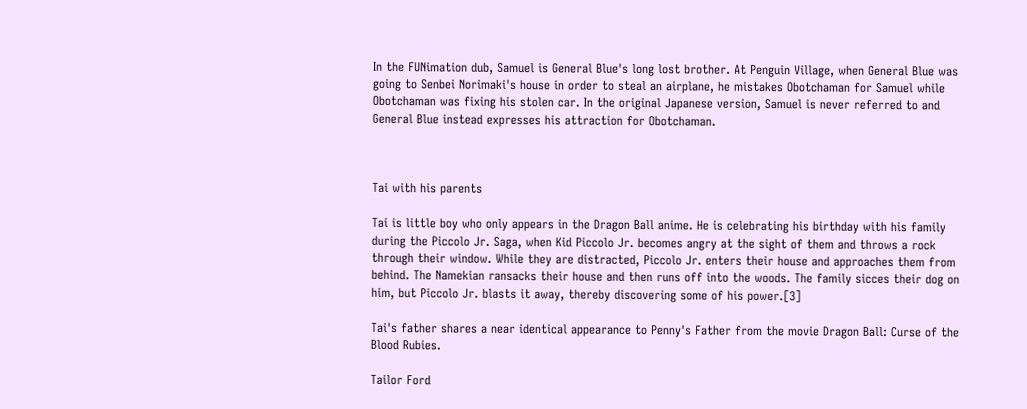In the FUNimation dub, Samuel is General Blue's long lost brother. At Penguin Village, when General Blue was going to Senbei Norimaki's house in order to steal an airplane, he mistakes Obotchaman for Samuel while Obotchaman was fixing his stolen car. In the original Japanese version, Samuel is never referred to and General Blue instead expresses his attraction for Obotchaman.



Tai with his parents

Tai is little boy who only appears in the Dragon Ball anime. He is celebrating his birthday with his family during the Piccolo Jr. Saga, when Kid Piccolo Jr. becomes angry at the sight of them and throws a rock through their window. While they are distracted, Piccolo Jr. enters their house and approaches them from behind. The Namekian ransacks their house and then runs off into the woods. The family sicces their dog on him, but Piccolo Jr. blasts it away, thereby discovering some of his power.[3]

Tai's father shares a near identical appearance to Penny's Father from the movie Dragon Ball: Curse of the Blood Rubies.

Tailor Ford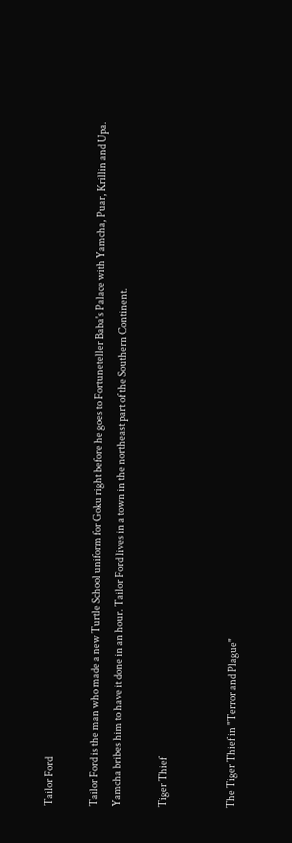Tailor Ford

Tailor Ford is the man who made a new Turtle School uniform for Goku right before he goes to Fortuneteller Baba's Palace with Yamcha, Puar, Krillin and Upa. Yamcha bribes him to have it done in an hour. Tailor Ford lives in a town in the northeast part of the Southern Continent.

Tiger Thief


The Tiger Thief in "Terror and Plague"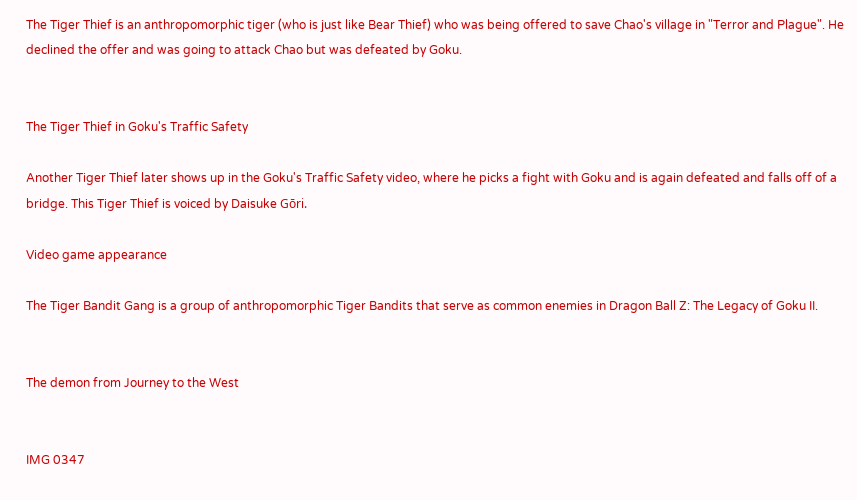The Tiger Thief is an anthropomorphic tiger (who is just like Bear Thief) who was being offered to save Chao's village in "Terror and Plague". He declined the offer and was going to attack Chao but was defeated by Goku.


The Tiger Thief in Goku's Traffic Safety

Another Tiger Thief later shows up in the Goku's Traffic Safety video, where he picks a fight with Goku and is again defeated and falls off of a bridge. This Tiger Thief is voiced by Daisuke Gōri.

Video game appearance

The Tiger Bandit Gang is a group of anthropomorphic Tiger Bandits that serve as common enemies in Dragon Ball Z: The Legacy of Goku II.


The demon from Journey to the West


IMG 0347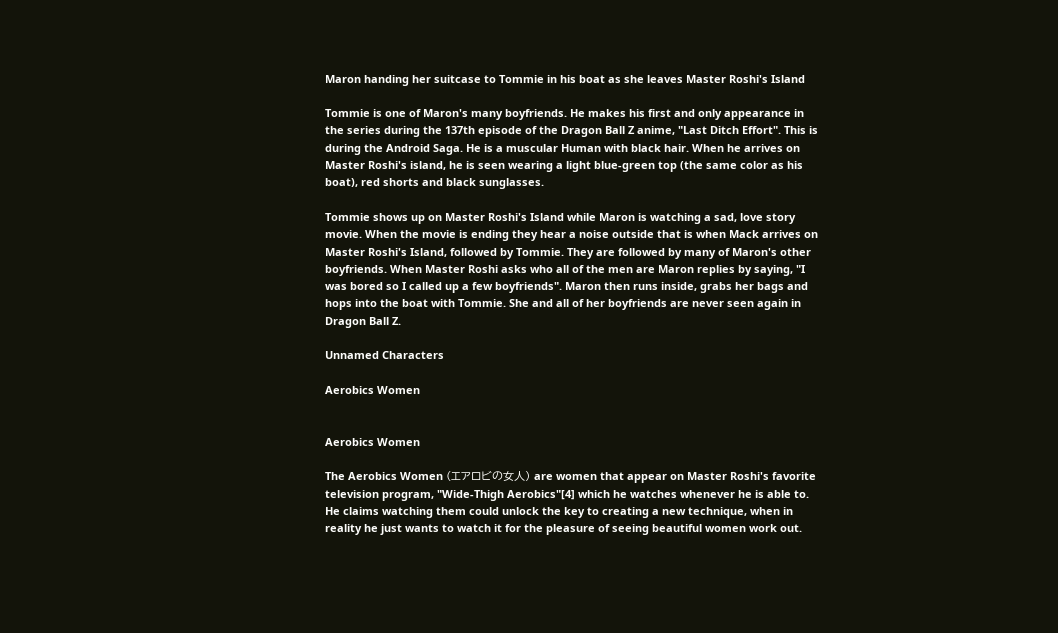Maron handing her suitcase to Tommie in his boat as she leaves Master Roshi's Island

Tommie is one of Maron's many boyfriends. He makes his first and only appearance in the series during the 137th episode of the Dragon Ball Z anime, "Last Ditch Effort". This is during the Android Saga. He is a muscular Human with black hair. When he arrives on Master Roshi's island, he is seen wearing a light blue-green top (the same color as his boat), red shorts and black sunglasses.

Tommie shows up on Master Roshi's Island while Maron is watching a sad, love story movie. When the movie is ending they hear a noise outside that is when Mack arrives on Master Roshi's Island, followed by Tommie. They are followed by many of Maron's other boyfriends. When Master Roshi asks who all of the men are Maron replies by saying, "I was bored so I called up a few boyfriends". Maron then runs inside, grabs her bags and hops into the boat with Tommie. She and all of her boyfriends are never seen again in Dragon Ball Z.

Unnamed Characters

Aerobics Women


Aerobics Women

The Aerobics Women (エアロビの女人) are women that appear on Master Roshi's favorite television program, "Wide-Thigh Aerobics"[4] which he watches whenever he is able to. He claims watching them could unlock the key to creating a new technique, when in reality he just wants to watch it for the pleasure of seeing beautiful women work out.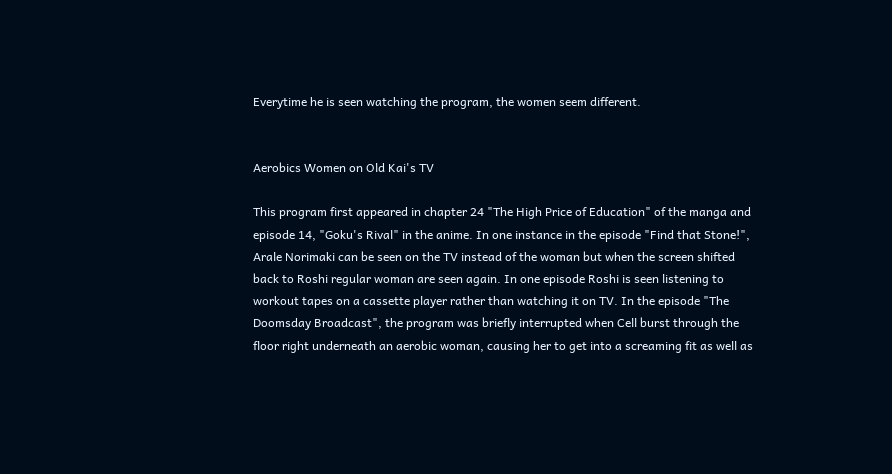Everytime he is seen watching the program, the women seem different.


Aerobics Women on Old Kai's TV

This program first appeared in chapter 24 "The High Price of Education" of the manga and episode 14, "Goku's Rival" in the anime. In one instance in the episode "Find that Stone!", Arale Norimaki can be seen on the TV instead of the woman but when the screen shifted back to Roshi regular woman are seen again. In one episode Roshi is seen listening to workout tapes on a cassette player rather than watching it on TV. In the episode "The Doomsday Broadcast", the program was briefly interrupted when Cell burst through the floor right underneath an aerobic woman, causing her to get into a screaming fit as well as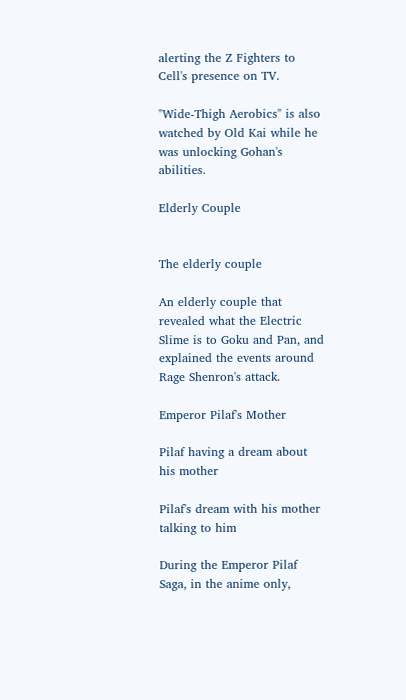alerting the Z Fighters to Cell's presence on TV.

"Wide-Thigh Aerobics" is also watched by Old Kai while he was unlocking Gohan's abilities.

Elderly Couple


The elderly couple

An elderly couple that revealed what the Electric Slime is to Goku and Pan, and explained the events around Rage Shenron's attack.

Emperor Pilaf's Mother

Pilaf having a dream about his mother

Pilaf's dream with his mother talking to him

During the Emperor Pilaf Saga, in the anime only,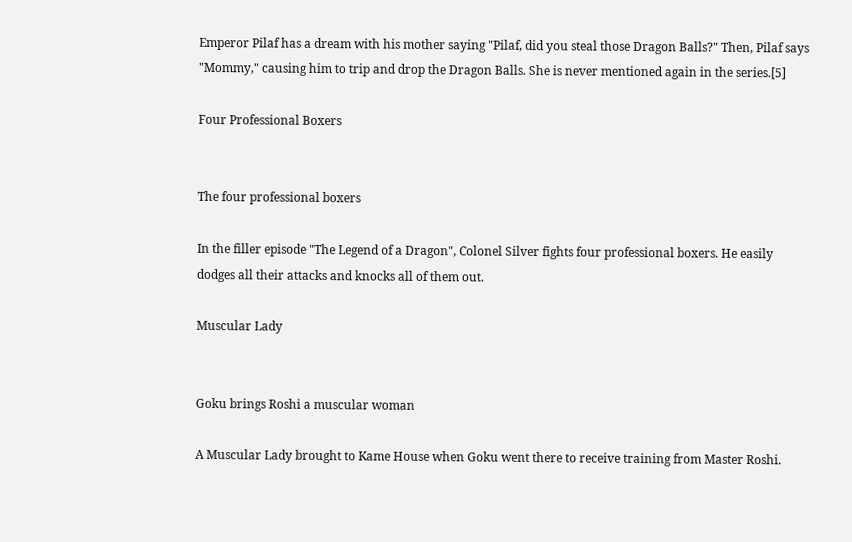Emperor Pilaf has a dream with his mother saying "Pilaf, did you steal those Dragon Balls?" Then, Pilaf says "Mommy," causing him to trip and drop the Dragon Balls. She is never mentioned again in the series.[5]

Four Professional Boxers


The four professional boxers

In the filler episode "The Legend of a Dragon", Colonel Silver fights four professional boxers. He easily dodges all their attacks and knocks all of them out.

Muscular Lady


Goku brings Roshi a muscular woman

A Muscular Lady brought to Kame House when Goku went there to receive training from Master Roshi.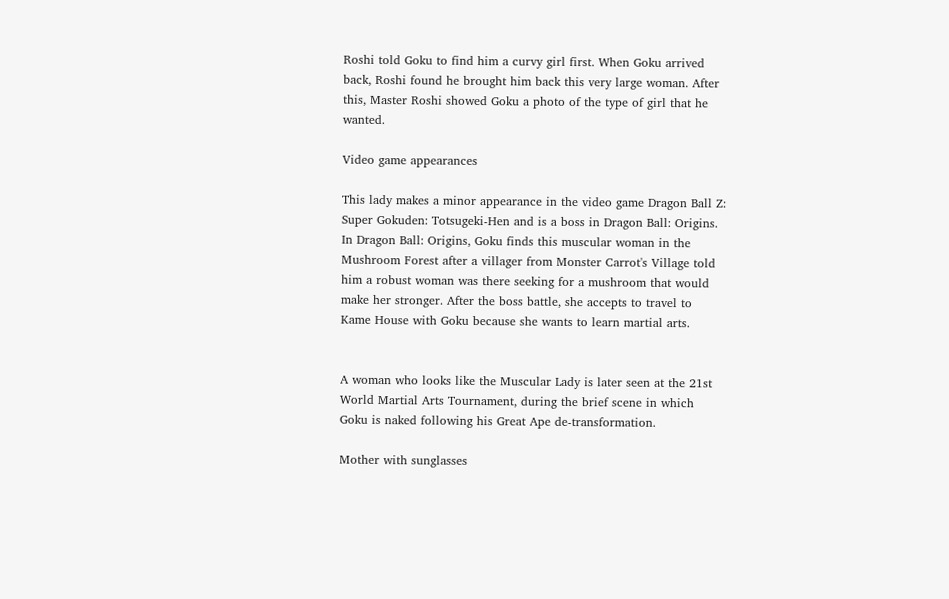Roshi told Goku to find him a curvy girl first. When Goku arrived back, Roshi found he brought him back this very large woman. After this, Master Roshi showed Goku a photo of the type of girl that he wanted.

Video game appearances

This lady makes a minor appearance in the video game Dragon Ball Z: Super Gokuden: Totsugeki-Hen and is a boss in Dragon Ball: Origins. In Dragon Ball: Origins, Goku finds this muscular woman in the Mushroom Forest after a villager from Monster Carrot's Village told him a robust woman was there seeking for a mushroom that would make her stronger. After the boss battle, she accepts to travel to Kame House with Goku because she wants to learn martial arts.


A woman who looks like the Muscular Lady is later seen at the 21st World Martial Arts Tournament, during the brief scene in which Goku is naked following his Great Ape de-transformation.

Mother with sunglasses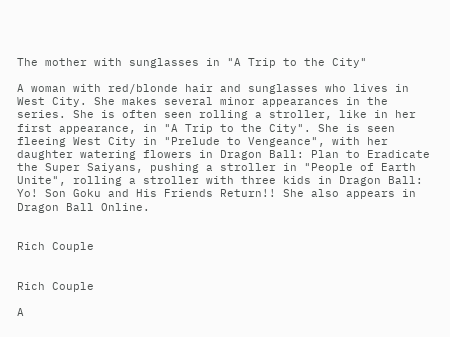The mother with sunglasses in "A Trip to the City"

A woman with red/blonde hair and sunglasses who lives in West City. She makes several minor appearances in the series. She is often seen rolling a stroller, like in her first appearance, in "A Trip to the City". She is seen fleeing West City in "Prelude to Vengeance", with her daughter watering flowers in Dragon Ball: Plan to Eradicate the Super Saiyans, pushing a stroller in "People of Earth Unite", rolling a stroller with three kids in Dragon Ball: Yo! Son Goku and His Friends Return!! She also appears in Dragon Ball Online.


Rich Couple


Rich Couple

A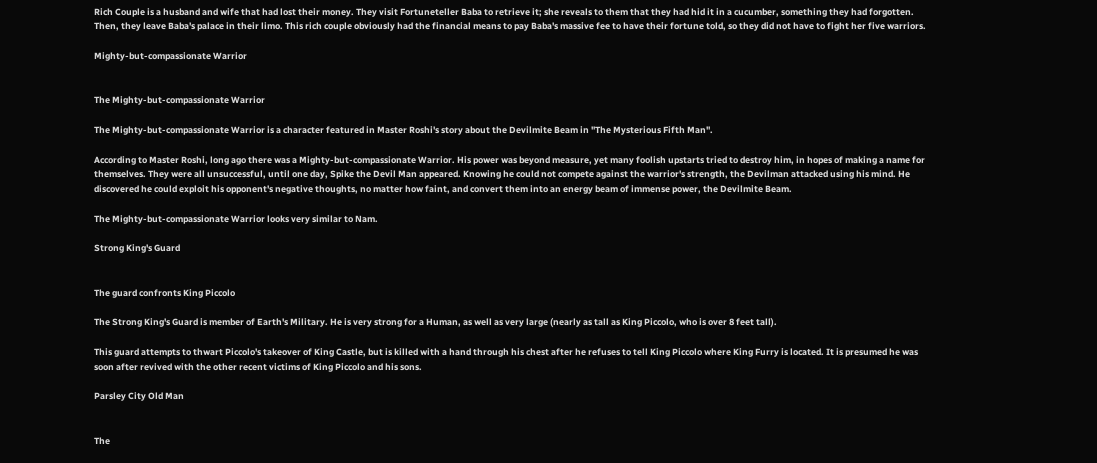Rich Couple is a husband and wife that had lost their money. They visit Fortuneteller Baba to retrieve it; she reveals to them that they had hid it in a cucumber, something they had forgotten. Then, they leave Baba's palace in their limo. This rich couple obviously had the financial means to pay Baba's massive fee to have their fortune told, so they did not have to fight her five warriors.

Mighty-but-compassionate Warrior


The Mighty-but-compassionate Warrior

The Mighty-but-compassionate Warrior is a character featured in Master Roshi's story about the Devilmite Beam in "The Mysterious Fifth Man".

According to Master Roshi, long ago there was a Mighty-but-compassionate Warrior. His power was beyond measure, yet many foolish upstarts tried to destroy him, in hopes of making a name for themselves. They were all unsuccessful, until one day, Spike the Devil Man appeared. Knowing he could not compete against the warrior's strength, the Devilman attacked using his mind. He discovered he could exploit his opponent's negative thoughts, no matter how faint, and convert them into an energy beam of immense power, the Devilmite Beam.

The Mighty-but-compassionate Warrior looks very similar to Nam.

Strong King's Guard


The guard confronts King Piccolo

The Strong King's Guard is member of Earth's Military. He is very strong for a Human, as well as very large (nearly as tall as King Piccolo, who is over 8 feet tall).

This guard attempts to thwart Piccolo's takeover of King Castle, but is killed with a hand through his chest after he refuses to tell King Piccolo where King Furry is located. It is presumed he was soon after revived with the other recent victims of King Piccolo and his sons.

Parsley City Old Man


The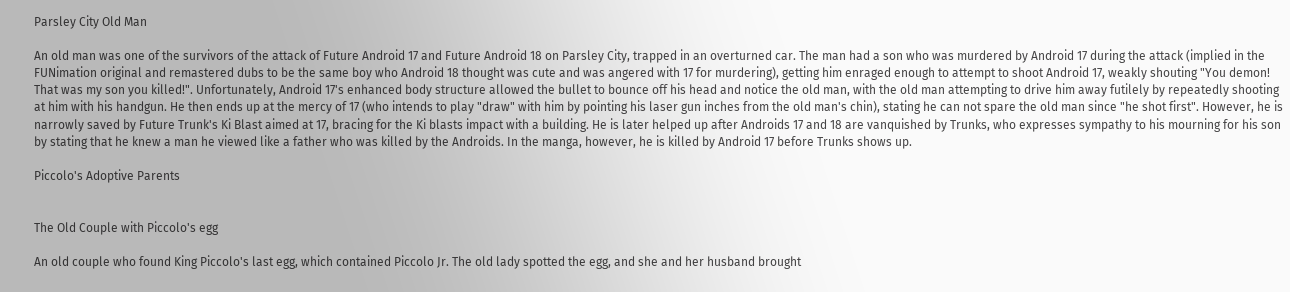Parsley City Old Man

An old man was one of the survivors of the attack of Future Android 17 and Future Android 18 on Parsley City, trapped in an overturned car. The man had a son who was murdered by Android 17 during the attack (implied in the FUNimation original and remastered dubs to be the same boy who Android 18 thought was cute and was angered with 17 for murdering), getting him enraged enough to attempt to shoot Android 17, weakly shouting "You demon! That was my son you killed!". Unfortunately, Android 17's enhanced body structure allowed the bullet to bounce off his head and notice the old man, with the old man attempting to drive him away futilely by repeatedly shooting at him with his handgun. He then ends up at the mercy of 17 (who intends to play "draw" with him by pointing his laser gun inches from the old man's chin), stating he can not spare the old man since "he shot first". However, he is narrowly saved by Future Trunk's Ki Blast aimed at 17, bracing for the Ki blasts impact with a building. He is later helped up after Androids 17 and 18 are vanquished by Trunks, who expresses sympathy to his mourning for his son by stating that he knew a man he viewed like a father who was killed by the Androids. In the manga, however, he is killed by Android 17 before Trunks shows up.

Piccolo's Adoptive Parents


The Old Couple with Piccolo's egg

An old couple who found King Piccolo's last egg, which contained Piccolo Jr. The old lady spotted the egg, and she and her husband brought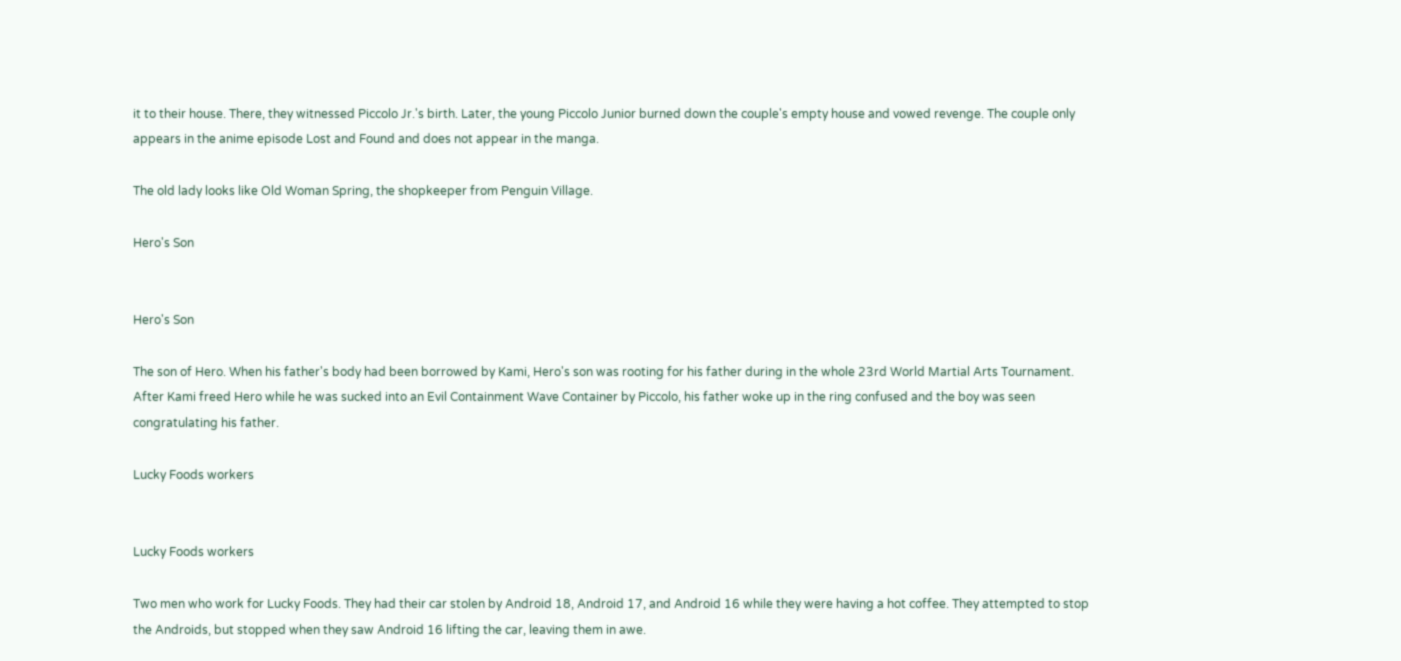it to their house. There, they witnessed Piccolo Jr.'s birth. Later, the young Piccolo Junior burned down the couple's empty house and vowed revenge. The couple only appears in the anime episode Lost and Found and does not appear in the manga.

The old lady looks like Old Woman Spring, the shopkeeper from Penguin Village.

Hero's Son


Hero's Son

The son of Hero. When his father's body had been borrowed by Kami, Hero's son was rooting for his father during in the whole 23rd World Martial Arts Tournament. After Kami freed Hero while he was sucked into an Evil Containment Wave Container by Piccolo, his father woke up in the ring confused and the boy was seen congratulating his father.

Lucky Foods workers


Lucky Foods workers

Two men who work for Lucky Foods. They had their car stolen by Android 18, Android 17, and Android 16 while they were having a hot coffee. They attempted to stop the Androids, but stopped when they saw Android 16 lifting the car, leaving them in awe.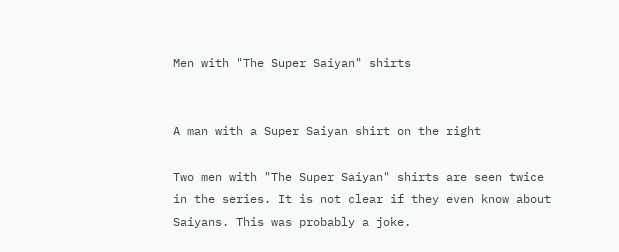Men with "The Super Saiyan" shirts


A man with a Super Saiyan shirt on the right

Two men with "The Super Saiyan" shirts are seen twice in the series. It is not clear if they even know about Saiyans. This was probably a joke.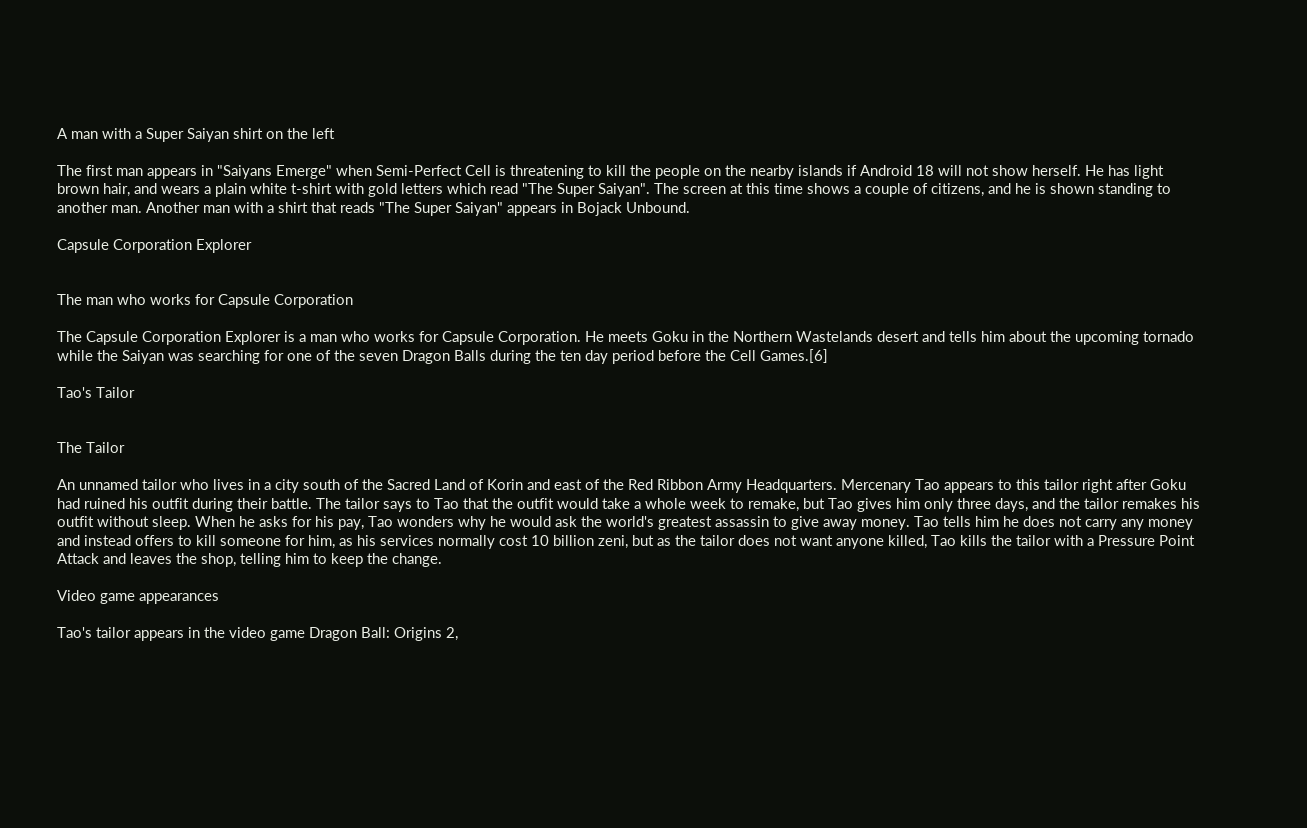A man with a Super Saiyan shirt on the left

The first man appears in "Saiyans Emerge" when Semi-Perfect Cell is threatening to kill the people on the nearby islands if Android 18 will not show herself. He has light brown hair, and wears a plain white t-shirt with gold letters which read "The Super Saiyan". The screen at this time shows a couple of citizens, and he is shown standing to another man. Another man with a shirt that reads "The Super Saiyan" appears in Bojack Unbound.

Capsule Corporation Explorer


The man who works for Capsule Corporation

The Capsule Corporation Explorer is a man who works for Capsule Corporation. He meets Goku in the Northern Wastelands desert and tells him about the upcoming tornado while the Saiyan was searching for one of the seven Dragon Balls during the ten day period before the Cell Games.[6]

Tao's Tailor


The Tailor

An unnamed tailor who lives in a city south of the Sacred Land of Korin and east of the Red Ribbon Army Headquarters. Mercenary Tao appears to this tailor right after Goku had ruined his outfit during their battle. The tailor says to Tao that the outfit would take a whole week to remake, but Tao gives him only three days, and the tailor remakes his outfit without sleep. When he asks for his pay, Tao wonders why he would ask the world's greatest assassin to give away money. Tao tells him he does not carry any money and instead offers to kill someone for him, as his services normally cost 10 billion zeni, but as the tailor does not want anyone killed, Tao kills the tailor with a Pressure Point Attack and leaves the shop, telling him to keep the change.

Video game appearances

Tao's tailor appears in the video game Dragon Ball: Origins 2,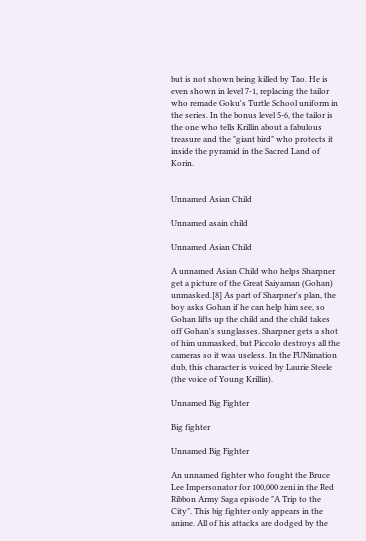but is not shown being killed by Tao. He is even shown in level 7-1, replacing the tailor who remade Goku's Turtle School uniform in the series. In the bonus level 5-6, the tailor is the one who tells Krillin about a fabulous treasure and the "giant bird" who protects it inside the pyramid in the Sacred Land of Korin.


Unnamed Asian Child

Unnamed asain child

Unnamed Asian Child

A unnamed Asian Child who helps Sharpner get a picture of the Great Saiyaman (Gohan) unmasked.[8] As part of Sharpner's plan, the boy asks Gohan if he can help him see, so Gohan lifts up the child and the child takes off Gohan's sunglasses. Sharpner gets a shot of him unmasked, but Piccolo destroys all the cameras so it was useless. In the FUNimation dub, this character is voiced by Laurie Steele (the voice of Young Krillin).

Unnamed Big Fighter

Big fighter

Unnamed Big Fighter

An unnamed fighter who fought the Bruce Lee Impersonator for 100,000 zeni in the Red Ribbon Army Saga episode "A Trip to the City". This big fighter only appears in the anime. All of his attacks are dodged by the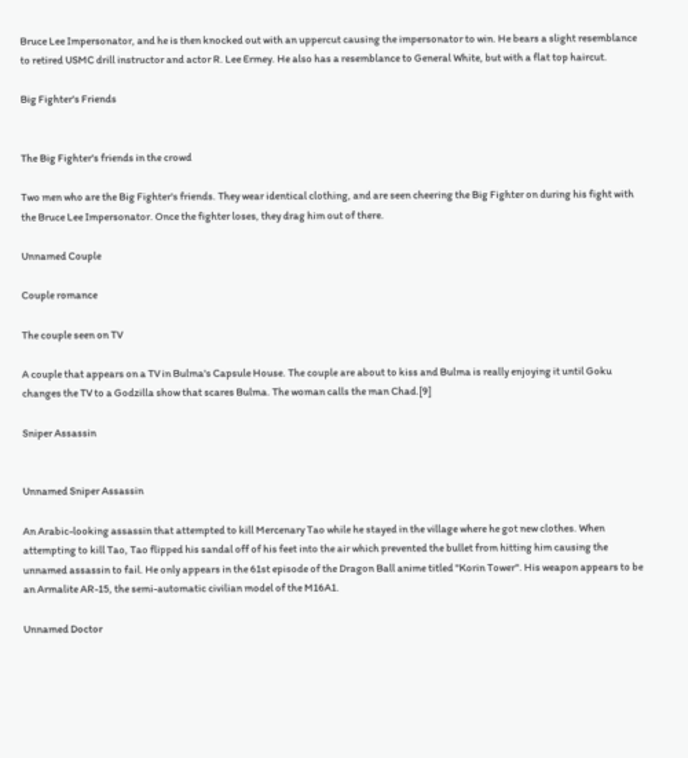Bruce Lee Impersonator, and he is then knocked out with an uppercut causing the impersonator to win. He bears a slight resemblance to retired USMC drill instructor and actor R. Lee Ermey. He also has a resemblance to General White, but with a flat top haircut.

Big Fighter's Friends


The Big Fighter's friends in the crowd

Two men who are the Big Fighter's friends. They wear identical clothing, and are seen cheering the Big Fighter on during his fight with the Bruce Lee Impersonator. Once the fighter loses, they drag him out of there.

Unnamed Couple

Couple romance

The couple seen on TV

A couple that appears on a TV in Bulma's Capsule House. The couple are about to kiss and Bulma is really enjoying it until Goku changes the TV to a Godzilla show that scares Bulma. The woman calls the man Chad.[9]

Sniper Assassin


Unnamed Sniper Assassin

An Arabic-looking assassin that attempted to kill Mercenary Tao while he stayed in the village where he got new clothes. When attempting to kill Tao, Tao flipped his sandal off of his feet into the air which prevented the bullet from hitting him causing the unnamed assassin to fail. He only appears in the 61st episode of the Dragon Ball anime titled "Korin Tower". His weapon appears to be an Armalite AR-15, the semi-automatic civilian model of the M16A1.

Unnamed Doctor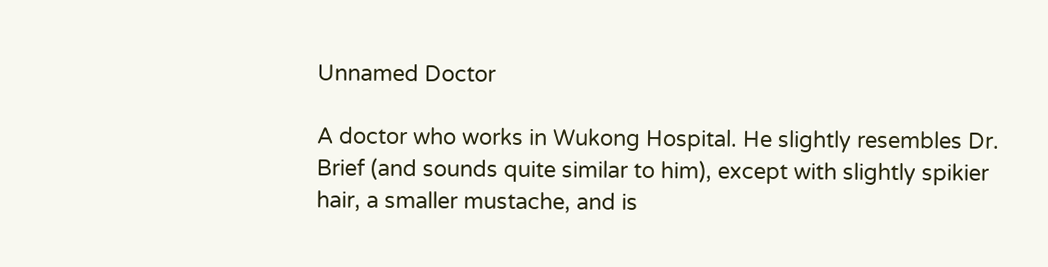Unnamed Doctor

A doctor who works in Wukong Hospital. He slightly resembles Dr. Brief (and sounds quite similar to him), except with slightly spikier hair, a smaller mustache, and is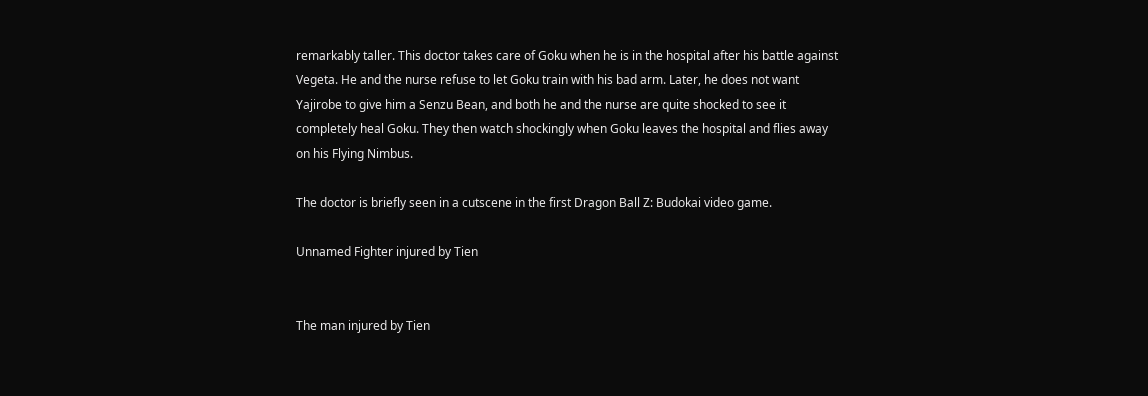remarkably taller. This doctor takes care of Goku when he is in the hospital after his battle against Vegeta. He and the nurse refuse to let Goku train with his bad arm. Later, he does not want Yajirobe to give him a Senzu Bean, and both he and the nurse are quite shocked to see it completely heal Goku. They then watch shockingly when Goku leaves the hospital and flies away on his Flying Nimbus.

The doctor is briefly seen in a cutscene in the first Dragon Ball Z: Budokai video game.

Unnamed Fighter injured by Tien


The man injured by Tien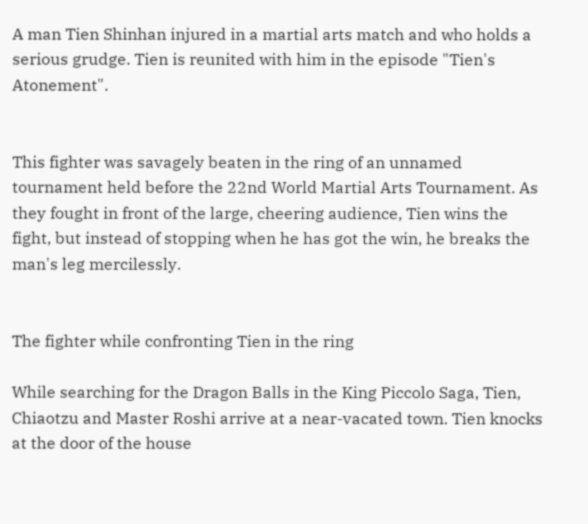A man Tien Shinhan injured in a martial arts match and who holds a serious grudge. Tien is reunited with him in the episode "Tien's Atonement".


This fighter was savagely beaten in the ring of an unnamed tournament held before the 22nd World Martial Arts Tournament. As they fought in front of the large, cheering audience, Tien wins the fight, but instead of stopping when he has got the win, he breaks the man's leg mercilessly.


The fighter while confronting Tien in the ring

While searching for the Dragon Balls in the King Piccolo Saga, Tien, Chiaotzu and Master Roshi arrive at a near-vacated town. Tien knocks at the door of the house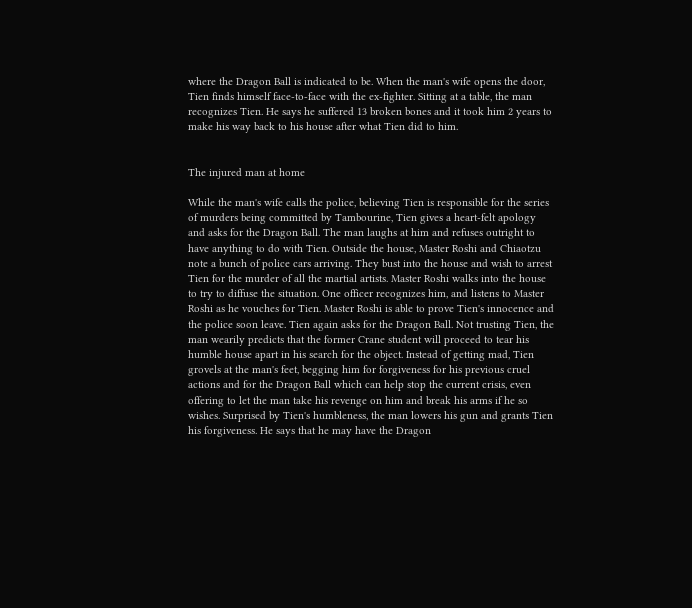where the Dragon Ball is indicated to be. When the man's wife opens the door, Tien finds himself face-to-face with the ex-fighter. Sitting at a table, the man recognizes Tien. He says he suffered 13 broken bones and it took him 2 years to make his way back to his house after what Tien did to him.


The injured man at home

While the man's wife calls the police, believing Tien is responsible for the series of murders being committed by Tambourine, Tien gives a heart-felt apology and asks for the Dragon Ball. The man laughs at him and refuses outright to have anything to do with Tien. Outside the house, Master Roshi and Chiaotzu note a bunch of police cars arriving. They bust into the house and wish to arrest Tien for the murder of all the martial artists. Master Roshi walks into the house to try to diffuse the situation. One officer recognizes him, and listens to Master Roshi as he vouches for Tien. Master Roshi is able to prove Tien's innocence and the police soon leave. Tien again asks for the Dragon Ball. Not trusting Tien, the man wearily predicts that the former Crane student will proceed to tear his humble house apart in his search for the object. Instead of getting mad, Tien grovels at the man's feet, begging him for forgiveness for his previous cruel actions and for the Dragon Ball which can help stop the current crisis, even offering to let the man take his revenge on him and break his arms if he so wishes. Surprised by Tien's humbleness, the man lowers his gun and grants Tien his forgiveness. He says that he may have the Dragon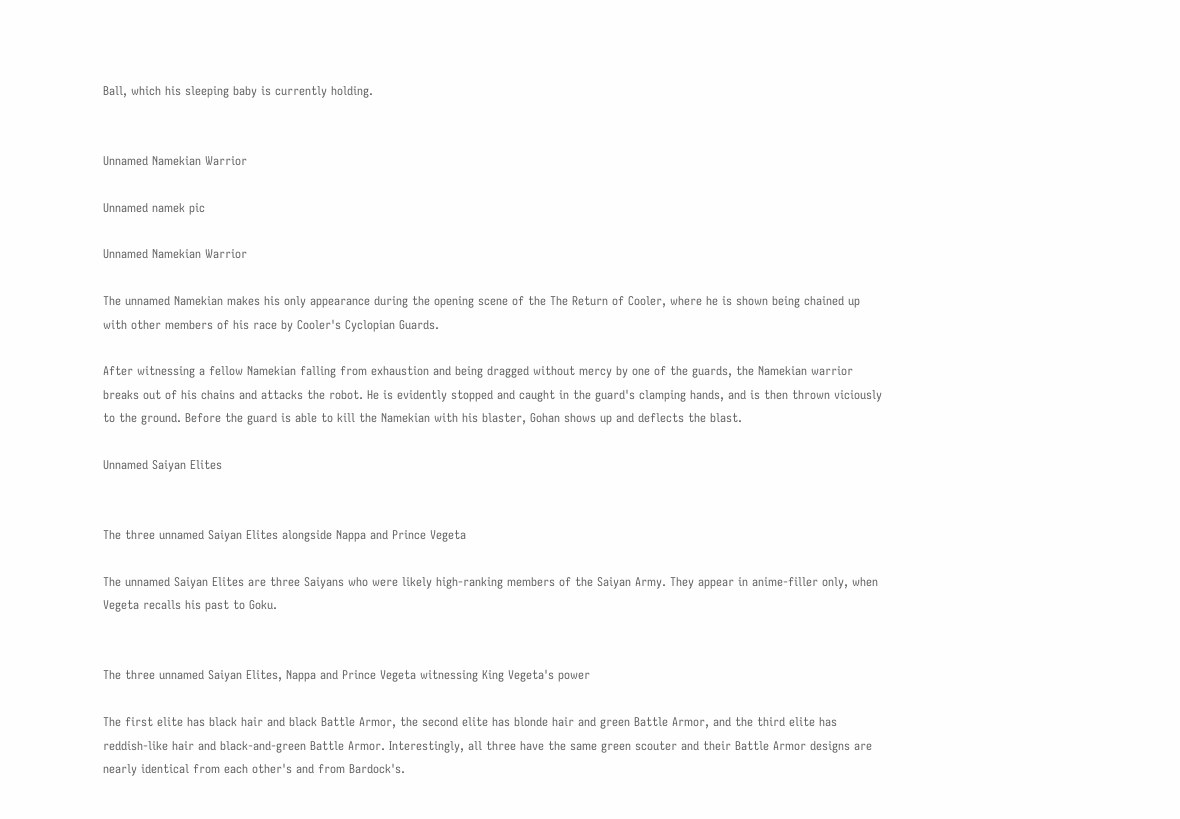Ball, which his sleeping baby is currently holding.


Unnamed Namekian Warrior

Unnamed namek pic

Unnamed Namekian Warrior

The unnamed Namekian makes his only appearance during the opening scene of the The Return of Cooler, where he is shown being chained up with other members of his race by Cooler's Cyclopian Guards.

After witnessing a fellow Namekian falling from exhaustion and being dragged without mercy by one of the guards, the Namekian warrior breaks out of his chains and attacks the robot. He is evidently stopped and caught in the guard's clamping hands, and is then thrown viciously to the ground. Before the guard is able to kill the Namekian with his blaster, Gohan shows up and deflects the blast.

Unnamed Saiyan Elites


The three unnamed Saiyan Elites alongside Nappa and Prince Vegeta

The unnamed Saiyan Elites are three Saiyans who were likely high-ranking members of the Saiyan Army. They appear in anime-filler only, when Vegeta recalls his past to Goku.


The three unnamed Saiyan Elites, Nappa and Prince Vegeta witnessing King Vegeta's power

The first elite has black hair and black Battle Armor, the second elite has blonde hair and green Battle Armor, and the third elite has reddish-like hair and black-and-green Battle Armor. Interestingly, all three have the same green scouter and their Battle Armor designs are nearly identical from each other's and from Bardock's.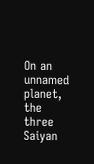On an unnamed planet, the three Saiyan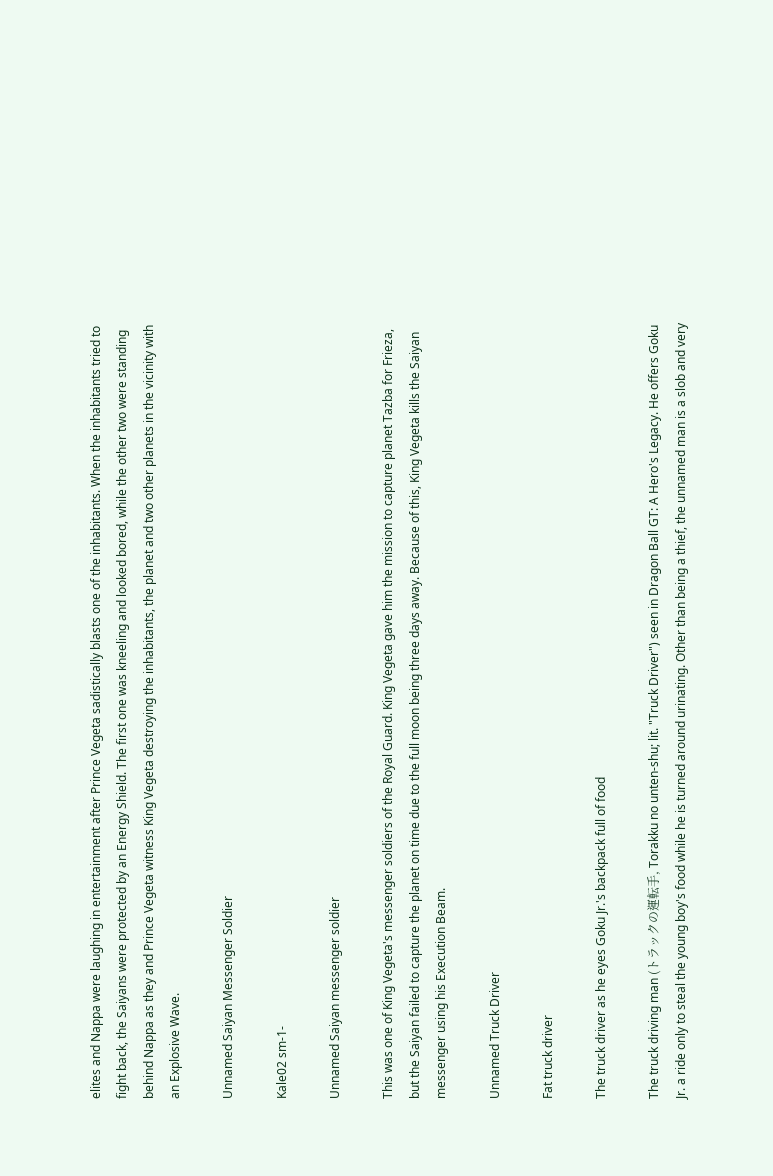elites and Nappa were laughing in entertainment after Prince Vegeta sadistically blasts one of the inhabitants. When the inhabitants tried to fight back, the Saiyans were protected by an Energy Shield. The first one was kneeling and looked bored, while the other two were standing behind Nappa as they and Prince Vegeta witness King Vegeta destroying the inhabitants, the planet and two other planets in the vicinity with an Explosive Wave.

Unnamed Saiyan Messenger Soldier

Kale02 sm-1-

Unnamed Saiyan messenger soldier

This was one of King Vegeta's messenger soldiers of the Royal Guard. King Vegeta gave him the mission to capture planet Tazba for Frieza, but the Saiyan failed to capture the planet on time due to the full moon being three days away. Because of this, King Vegeta kills the Saiyan messenger using his Execution Beam.

Unnamed Truck Driver

Fat truck driver

The truck driver as he eyes Goku Jr.'s backpack full of food

The truck driving man (トラックの運転手, Torakku no unten-shu; lit. "Truck Driver") seen in Dragon Ball GT: A Hero's Legacy. He offers Goku Jr. a ride only to steal the young boy's food while he is turned around urinating. Other than being a thief, the unnamed man is a slob and very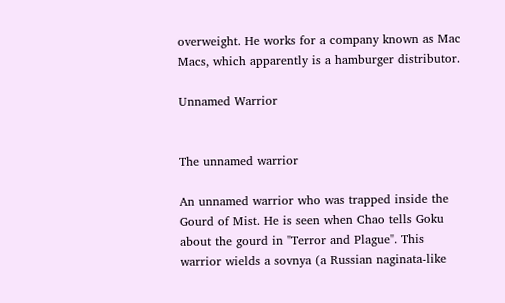overweight. He works for a company known as Mac Macs, which apparently is a hamburger distributor.

Unnamed Warrior


The unnamed warrior

An unnamed warrior who was trapped inside the Gourd of Mist. He is seen when Chao tells Goku about the gourd in "Terror and Plague". This warrior wields a sovnya (a Russian naginata-like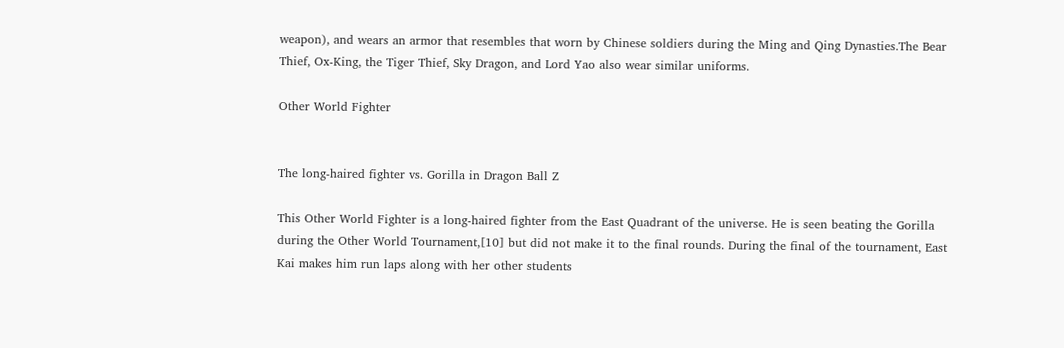weapon), and wears an armor that resembles that worn by Chinese soldiers during the Ming and Qing Dynasties.The Bear Thief, Ox-King, the Tiger Thief, Sky Dragon, and Lord Yao also wear similar uniforms.

Other World Fighter


The long-haired fighter vs. Gorilla in Dragon Ball Z

This Other World Fighter is a long-haired fighter from the East Quadrant of the universe. He is seen beating the Gorilla during the Other World Tournament,[10] but did not make it to the final rounds. During the final of the tournament, East Kai makes him run laps along with her other students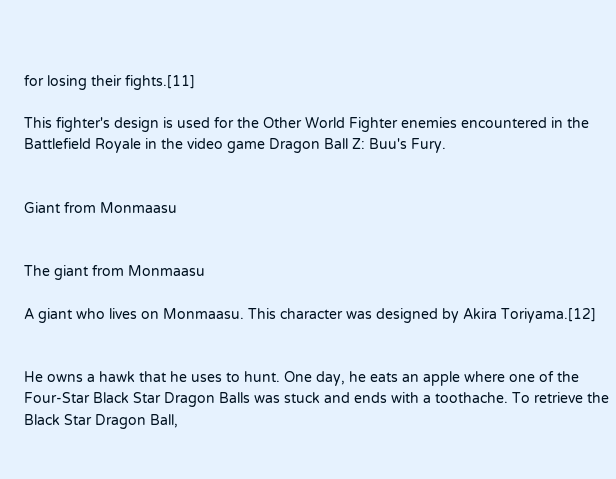for losing their fights.[11]

This fighter's design is used for the Other World Fighter enemies encountered in the Battlefield Royale in the video game Dragon Ball Z: Buu's Fury.


Giant from Monmaasu


The giant from Monmaasu

A giant who lives on Monmaasu. This character was designed by Akira Toriyama.[12]


He owns a hawk that he uses to hunt. One day, he eats an apple where one of the Four-Star Black Star Dragon Balls was stuck and ends with a toothache. To retrieve the Black Star Dragon Ball,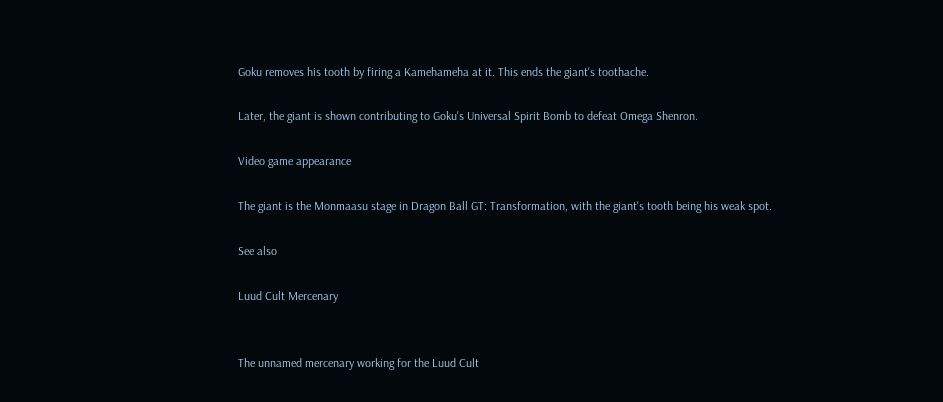Goku removes his tooth by firing a Kamehameha at it. This ends the giant's toothache.

Later, the giant is shown contributing to Goku's Universal Spirit Bomb to defeat Omega Shenron.

Video game appearance

The giant is the Monmaasu stage in Dragon Ball GT: Transformation, with the giant's tooth being his weak spot.

See also

Luud Cult Mercenary


The unnamed mercenary working for the Luud Cult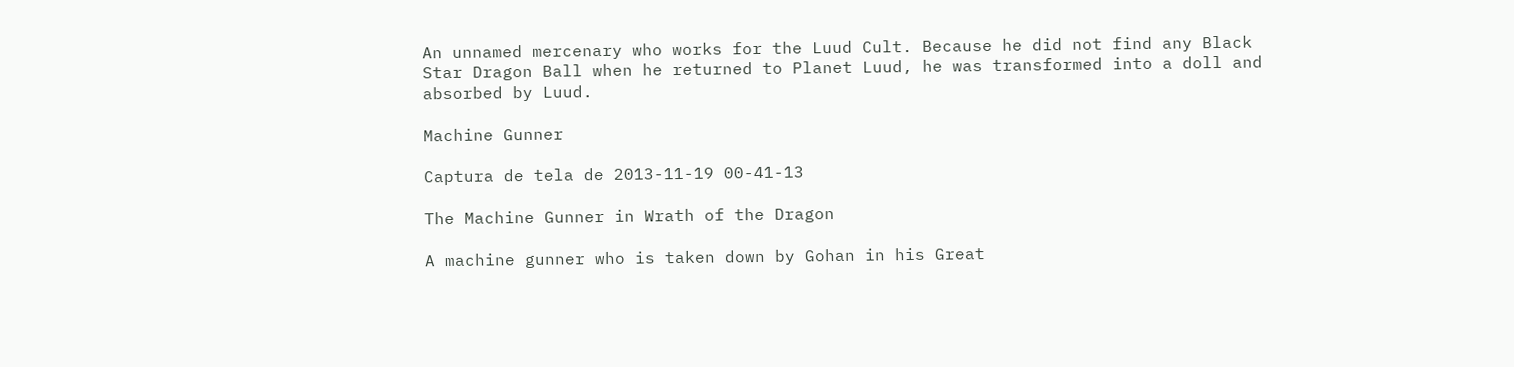An unnamed mercenary who works for the Luud Cult. Because he did not find any Black Star Dragon Ball when he returned to Planet Luud, he was transformed into a doll and absorbed by Luud.

Machine Gunner

Captura de tela de 2013-11-19 00-41-13

The Machine Gunner in Wrath of the Dragon

A machine gunner who is taken down by Gohan in his Great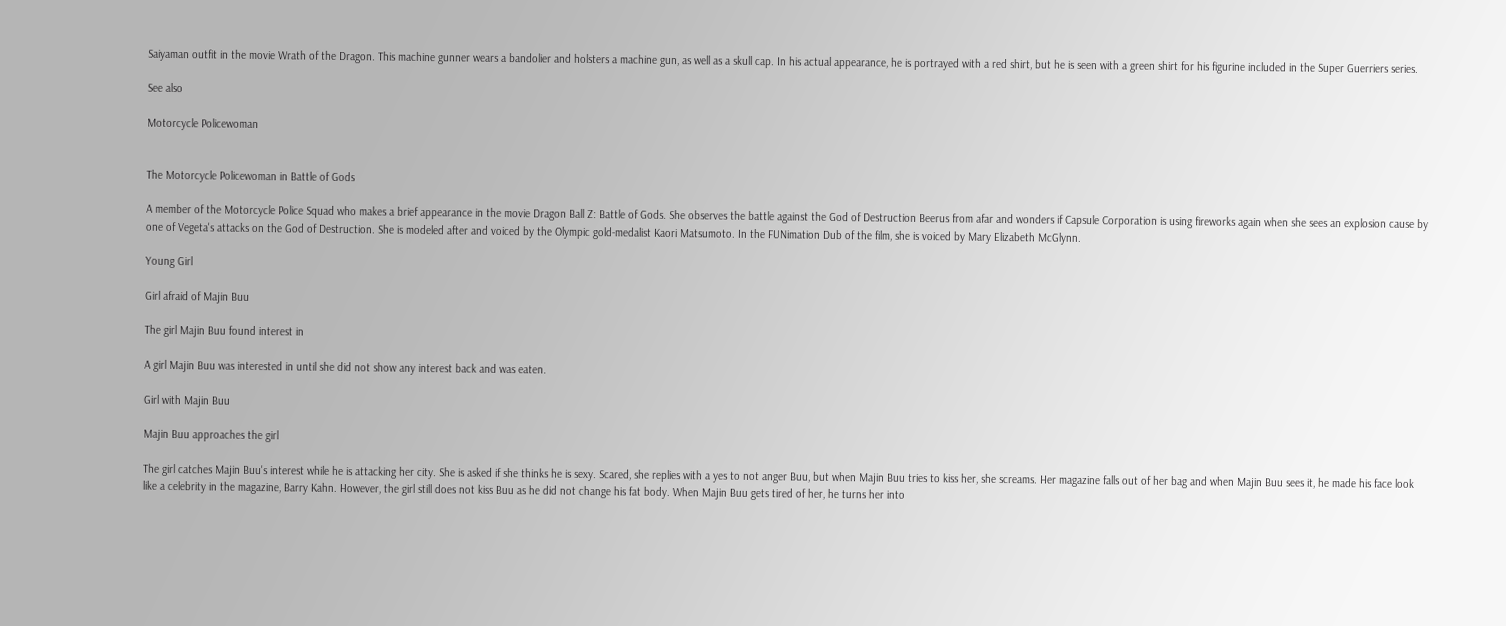Saiyaman outfit in the movie Wrath of the Dragon. This machine gunner wears a bandolier and holsters a machine gun, as well as a skull cap. In his actual appearance, he is portrayed with a red shirt, but he is seen with a green shirt for his figurine included in the Super Guerriers series.

See also

Motorcycle Policewoman


The Motorcycle Policewoman in Battle of Gods

A member of the Motorcycle Police Squad who makes a brief appearance in the movie Dragon Ball Z: Battle of Gods. She observes the battle against the God of Destruction Beerus from afar and wonders if Capsule Corporation is using fireworks again when she sees an explosion cause by one of Vegeta's attacks on the God of Destruction. She is modeled after and voiced by the Olympic gold-medalist Kaori Matsumoto. In the FUNimation Dub of the film, she is voiced by Mary Elizabeth McGlynn.

Young Girl

Girl afraid of Majin Buu

The girl Majin Buu found interest in

A girl Majin Buu was interested in until she did not show any interest back and was eaten.

Girl with Majin Buu

Majin Buu approaches the girl

The girl catches Majin Buu's interest while he is attacking her city. She is asked if she thinks he is sexy. Scared, she replies with a yes to not anger Buu, but when Majin Buu tries to kiss her, she screams. Her magazine falls out of her bag and when Majin Buu sees it, he made his face look like a celebrity in the magazine, Barry Kahn. However, the girl still does not kiss Buu as he did not change his fat body. When Majin Buu gets tired of her, he turns her into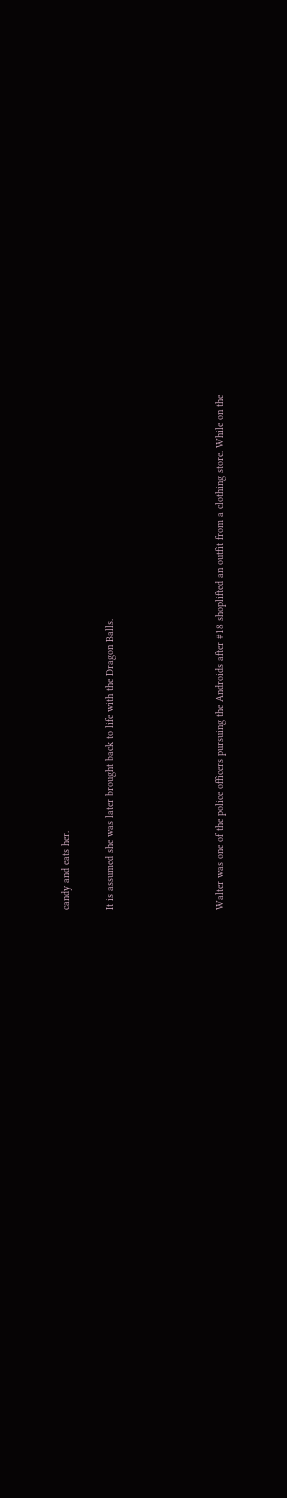candy and eats her.

It is assumed she was later brought back to life with the Dragon Balls.




Walter was one of the police officers pursuing the Androids after #18 shoplifted an outfit from a clothing store. While on the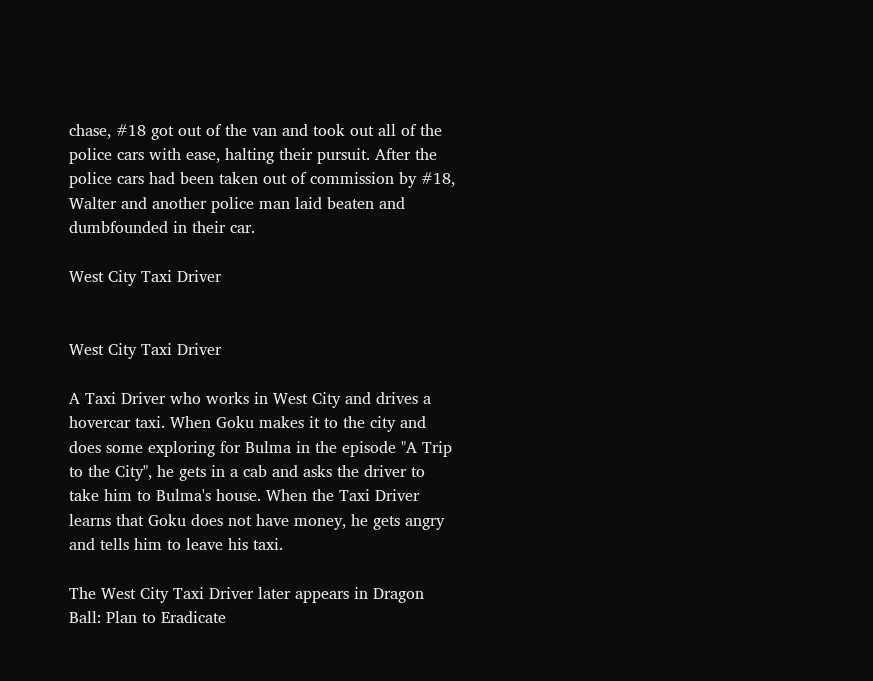chase, #18 got out of the van and took out all of the police cars with ease, halting their pursuit. After the police cars had been taken out of commission by #18, Walter and another police man laid beaten and dumbfounded in their car.

West City Taxi Driver


West City Taxi Driver

A Taxi Driver who works in West City and drives a hovercar taxi. When Goku makes it to the city and does some exploring for Bulma in the episode "A Trip to the City", he gets in a cab and asks the driver to take him to Bulma's house. When the Taxi Driver learns that Goku does not have money, he gets angry and tells him to leave his taxi.

The West City Taxi Driver later appears in Dragon Ball: Plan to Eradicate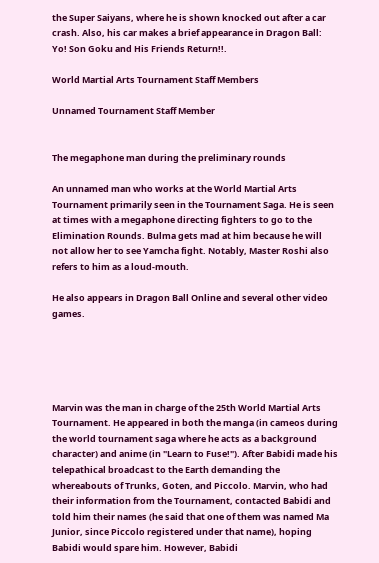the Super Saiyans, where he is shown knocked out after a car crash. Also, his car makes a brief appearance in Dragon Ball: Yo! Son Goku and His Friends Return!!.

World Martial Arts Tournament Staff Members

Unnamed Tournament Staff Member


The megaphone man during the preliminary rounds

An unnamed man who works at the World Martial Arts Tournament primarily seen in the Tournament Saga. He is seen at times with a megaphone directing fighters to go to the Elimination Rounds. Bulma gets mad at him because he will not allow her to see Yamcha fight. Notably, Master Roshi also refers to him as a loud-mouth.

He also appears in Dragon Ball Online and several other video games.





Marvin was the man in charge of the 25th World Martial Arts Tournament. He appeared in both the manga (in cameos during the world tournament saga where he acts as a background character) and anime (in "Learn to Fuse!"). After Babidi made his telepathical broadcast to the Earth demanding the whereabouts of Trunks, Goten, and Piccolo. Marvin, who had their information from the Tournament, contacted Babidi and told him their names (he said that one of them was named Ma Junior, since Piccolo registered under that name), hoping Babidi would spare him. However, Babidi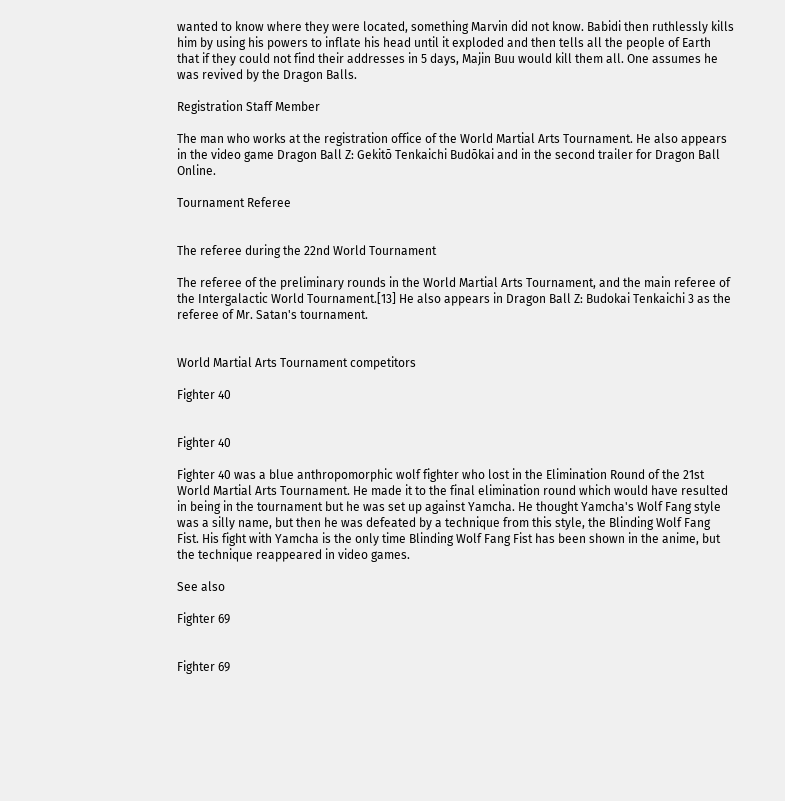wanted to know where they were located, something Marvin did not know. Babidi then ruthlessly kills him by using his powers to inflate his head until it exploded and then tells all the people of Earth that if they could not find their addresses in 5 days, Majin Buu would kill them all. One assumes he was revived by the Dragon Balls.

Registration Staff Member

The man who works at the registration office of the World Martial Arts Tournament. He also appears in the video game Dragon Ball Z: Gekitō Tenkaichi Budōkai and in the second trailer for Dragon Ball Online.

Tournament Referee


The referee during the 22nd World Tournament

The referee of the preliminary rounds in the World Martial Arts Tournament, and the main referee of the Intergalactic World Tournament.[13] He also appears in Dragon Ball Z: Budokai Tenkaichi 3 as the referee of Mr. Satan's tournament.


World Martial Arts Tournament competitors

Fighter 40


Fighter 40

Fighter 40 was a blue anthropomorphic wolf fighter who lost in the Elimination Round of the 21st World Martial Arts Tournament. He made it to the final elimination round which would have resulted in being in the tournament but he was set up against Yamcha. He thought Yamcha's Wolf Fang style was a silly name, but then he was defeated by a technique from this style, the Blinding Wolf Fang Fist. His fight with Yamcha is the only time Blinding Wolf Fang Fist has been shown in the anime, but the technique reappeared in video games.

See also

Fighter 69


Fighter 69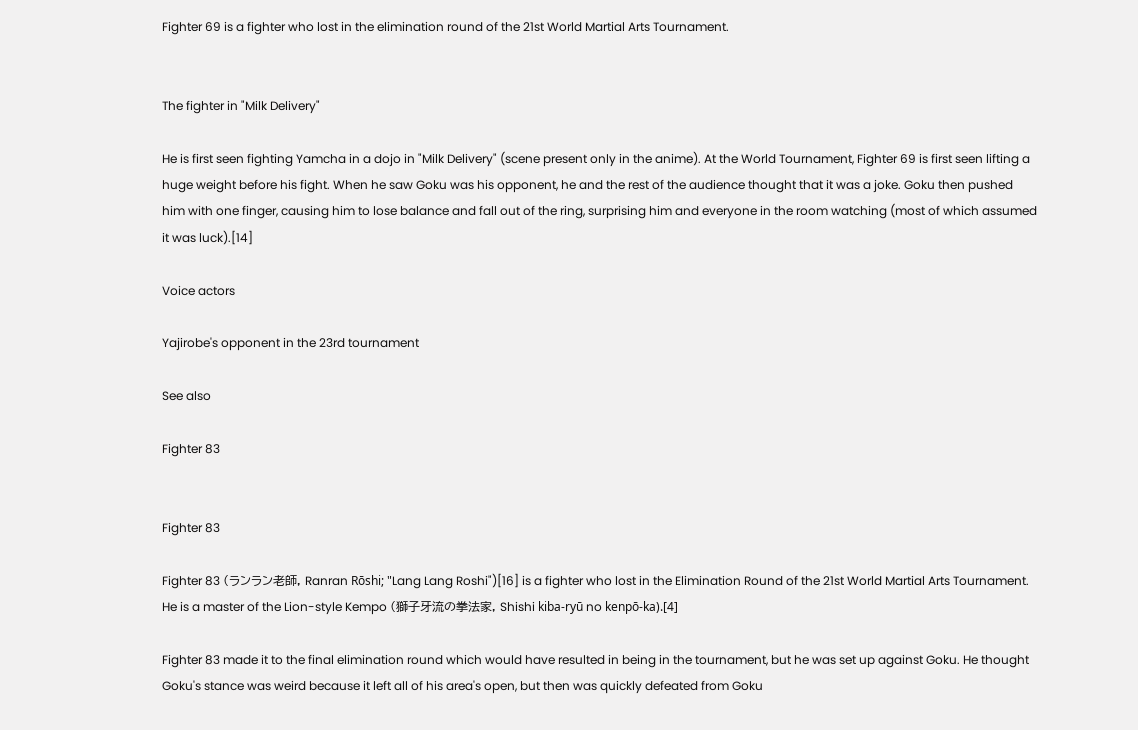Fighter 69 is a fighter who lost in the elimination round of the 21st World Martial Arts Tournament.


The fighter in "Milk Delivery"

He is first seen fighting Yamcha in a dojo in "Milk Delivery" (scene present only in the anime). At the World Tournament, Fighter 69 is first seen lifting a huge weight before his fight. When he saw Goku was his opponent, he and the rest of the audience thought that it was a joke. Goku then pushed him with one finger, causing him to lose balance and fall out of the ring, surprising him and everyone in the room watching (most of which assumed it was luck).[14]

Voice actors

Yajirobe's opponent in the 23rd tournament

See also

Fighter 83


Fighter 83

Fighter 83 (ランラン老師, Ranran Rōshi; "Lang Lang Roshi")[16] is a fighter who lost in the Elimination Round of the 21st World Martial Arts Tournament. He is a master of the Lion-style Kempo (獅子牙流の拳法家, Shishi kiba-ryū no kenpō-ka).[4]

Fighter 83 made it to the final elimination round which would have resulted in being in the tournament, but he was set up against Goku. He thought Goku's stance was weird because it left all of his area's open, but then was quickly defeated from Goku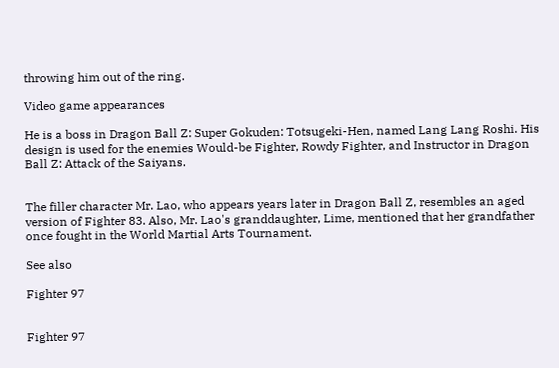throwing him out of the ring.

Video game appearances

He is a boss in Dragon Ball Z: Super Gokuden: Totsugeki-Hen, named Lang Lang Roshi. His design is used for the enemies Would-be Fighter, Rowdy Fighter, and Instructor in Dragon Ball Z: Attack of the Saiyans.


The filler character Mr. Lao, who appears years later in Dragon Ball Z, resembles an aged version of Fighter 83. Also, Mr. Lao's granddaughter, Lime, mentioned that her grandfather once fought in the World Martial Arts Tournament.

See also

Fighter 97


Fighter 97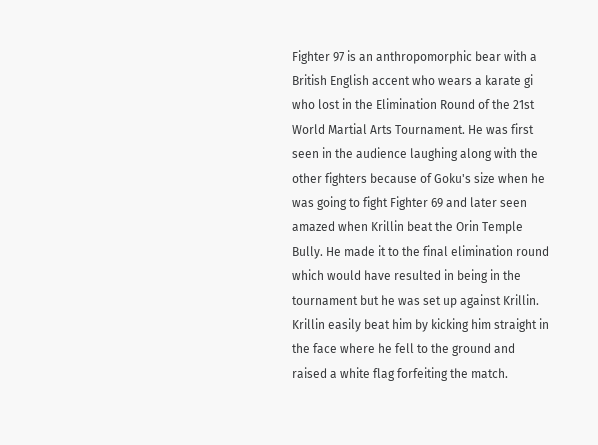Fighter 97 is an anthropomorphic bear with a British English accent who wears a karate gi who lost in the Elimination Round of the 21st World Martial Arts Tournament. He was first seen in the audience laughing along with the other fighters because of Goku's size when he was going to fight Fighter 69 and later seen amazed when Krillin beat the Orin Temple Bully. He made it to the final elimination round which would have resulted in being in the tournament but he was set up against Krillin. Krillin easily beat him by kicking him straight in the face where he fell to the ground and raised a white flag forfeiting the match.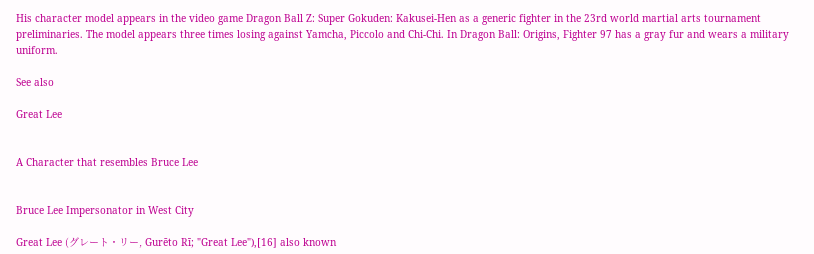His character model appears in the video game Dragon Ball Z: Super Gokuden: Kakusei-Hen as a generic fighter in the 23rd world martial arts tournament preliminaries. The model appears three times losing against Yamcha, Piccolo and Chi-Chi. In Dragon Ball: Origins, Fighter 97 has a gray fur and wears a military uniform.

See also

Great Lee


A Character that resembles Bruce Lee


Bruce Lee Impersonator in West City

Great Lee (グレート・リー, Gurēto Rī; "Great Lee"),[16] also known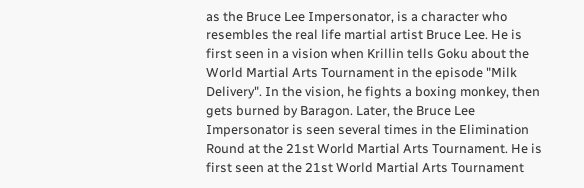as the Bruce Lee Impersonator, is a character who resembles the real life martial artist Bruce Lee. He is first seen in a vision when Krillin tells Goku about the World Martial Arts Tournament in the episode "Milk Delivery". In the vision, he fights a boxing monkey, then gets burned by Baragon. Later, the Bruce Lee Impersonator is seen several times in the Elimination Round at the 21st World Martial Arts Tournament. He is first seen at the 21st World Martial Arts Tournament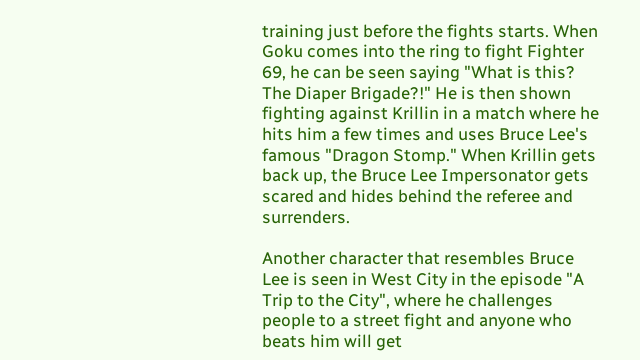training just before the fights starts. When Goku comes into the ring to fight Fighter 69, he can be seen saying "What is this? The Diaper Brigade?!" He is then shown fighting against Krillin in a match where he hits him a few times and uses Bruce Lee's famous "Dragon Stomp." When Krillin gets back up, the Bruce Lee Impersonator gets scared and hides behind the referee and surrenders.

Another character that resembles Bruce Lee is seen in West City in the episode "A Trip to the City", where he challenges people to a street fight and anyone who beats him will get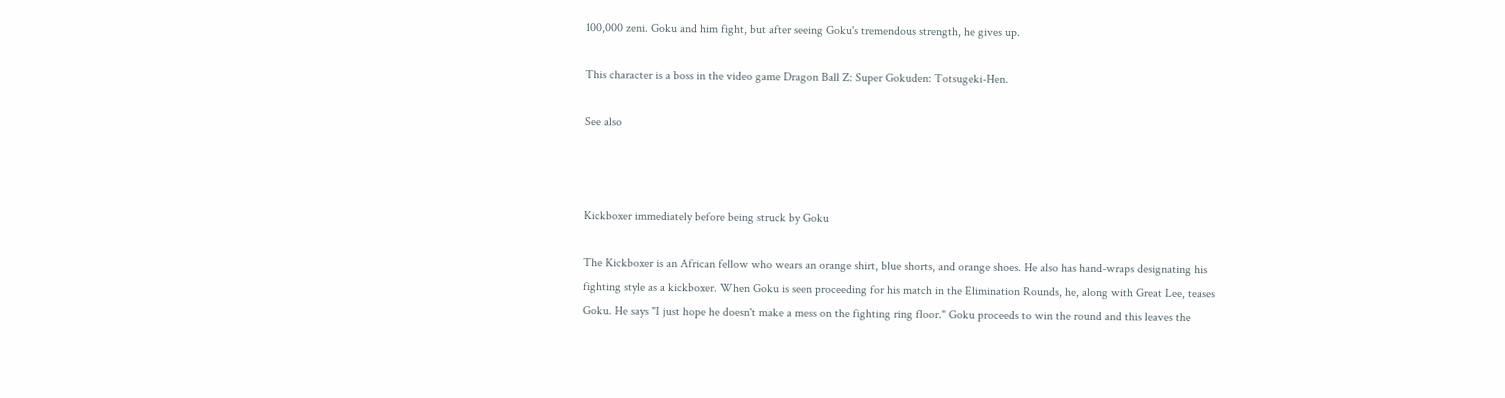100,000 zeni. Goku and him fight, but after seeing Goku's tremendous strength, he gives up.

This character is a boss in the video game Dragon Ball Z: Super Gokuden: Totsugeki-Hen.

See also



Kickboxer immediately before being struck by Goku

The Kickboxer is an African fellow who wears an orange shirt, blue shorts, and orange shoes. He also has hand-wraps designating his fighting style as a kickboxer. When Goku is seen proceeding for his match in the Elimination Rounds, he, along with Great Lee, teases Goku. He says "I just hope he doesn't make a mess on the fighting ring floor." Goku proceeds to win the round and this leaves the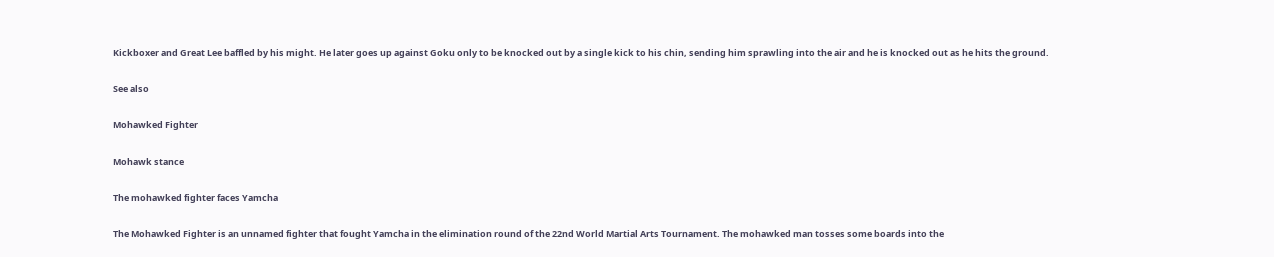Kickboxer and Great Lee baffled by his might. He later goes up against Goku only to be knocked out by a single kick to his chin, sending him sprawling into the air and he is knocked out as he hits the ground.

See also

Mohawked Fighter

Mohawk stance

The mohawked fighter faces Yamcha

The Mohawked Fighter is an unnamed fighter that fought Yamcha in the elimination round of the 22nd World Martial Arts Tournament. The mohawked man tosses some boards into the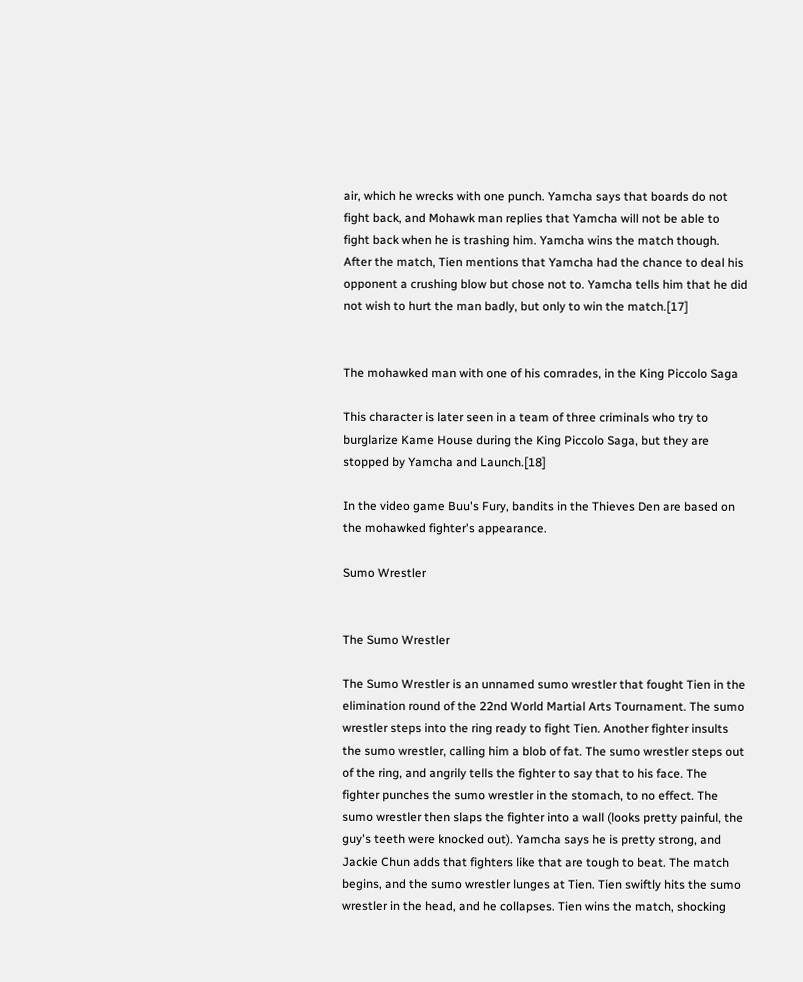air, which he wrecks with one punch. Yamcha says that boards do not fight back, and Mohawk man replies that Yamcha will not be able to fight back when he is trashing him. Yamcha wins the match though. After the match, Tien mentions that Yamcha had the chance to deal his opponent a crushing blow but chose not to. Yamcha tells him that he did not wish to hurt the man badly, but only to win the match.[17]


The mohawked man with one of his comrades, in the King Piccolo Saga

This character is later seen in a team of three criminals who try to burglarize Kame House during the King Piccolo Saga, but they are stopped by Yamcha and Launch.[18]

In the video game Buu's Fury, bandits in the Thieves Den are based on the mohawked fighter's appearance.

Sumo Wrestler


The Sumo Wrestler

The Sumo Wrestler is an unnamed sumo wrestler that fought Tien in the elimination round of the 22nd World Martial Arts Tournament. The sumo wrestler steps into the ring ready to fight Tien. Another fighter insults the sumo wrestler, calling him a blob of fat. The sumo wrestler steps out of the ring, and angrily tells the fighter to say that to his face. The fighter punches the sumo wrestler in the stomach, to no effect. The sumo wrestler then slaps the fighter into a wall (looks pretty painful, the guy's teeth were knocked out). Yamcha says he is pretty strong, and Jackie Chun adds that fighters like that are tough to beat. The match begins, and the sumo wrestler lunges at Tien. Tien swiftly hits the sumo wrestler in the head, and he collapses. Tien wins the match, shocking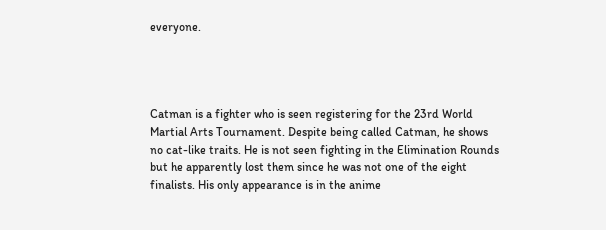everyone.




Catman is a fighter who is seen registering for the 23rd World Martial Arts Tournament. Despite being called Catman, he shows no cat-like traits. He is not seen fighting in the Elimination Rounds but he apparently lost them since he was not one of the eight finalists. His only appearance is in the anime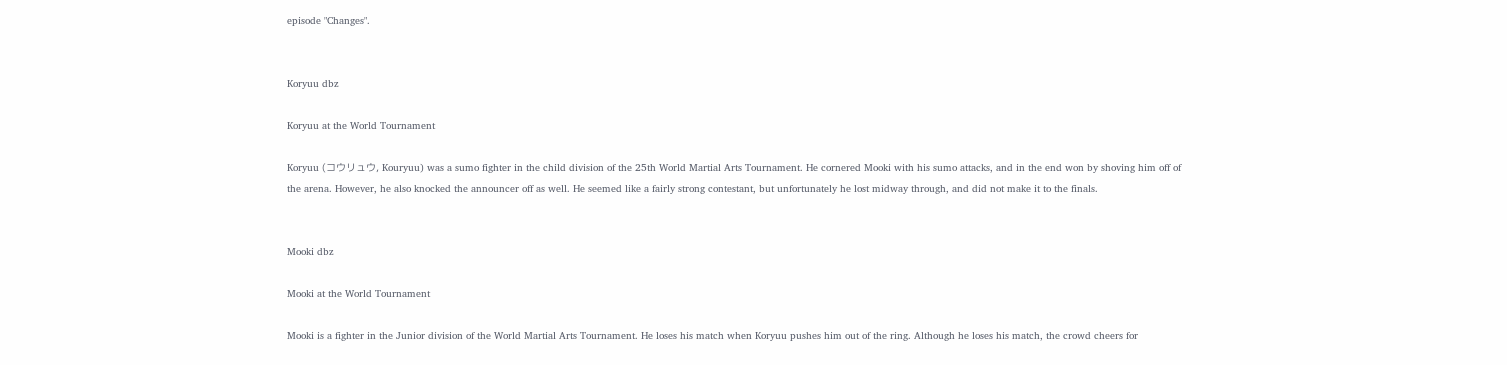episode "Changes".


Koryuu dbz

Koryuu at the World Tournament

Koryuu (コウリュウ, Kouryuu) was a sumo fighter in the child division of the 25th World Martial Arts Tournament. He cornered Mooki with his sumo attacks, and in the end won by shoving him off of the arena. However, he also knocked the announcer off as well. He seemed like a fairly strong contestant, but unfortunately he lost midway through, and did not make it to the finals.


Mooki dbz

Mooki at the World Tournament

Mooki is a fighter in the Junior division of the World Martial Arts Tournament. He loses his match when Koryuu pushes him out of the ring. Although he loses his match, the crowd cheers for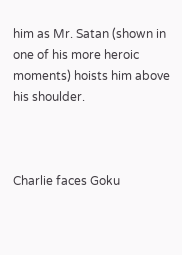him as Mr. Satan (shown in one of his more heroic moments) hoists him above his shoulder.



Charlie faces Goku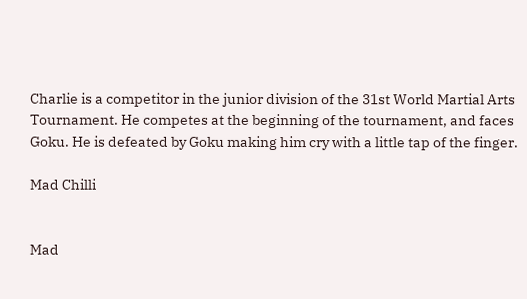Charlie is a competitor in the junior division of the 31st World Martial Arts Tournament. He competes at the beginning of the tournament, and faces Goku. He is defeated by Goku making him cry with a little tap of the finger.

Mad Chilli


Mad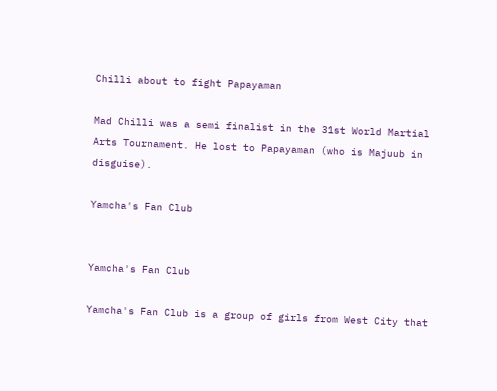Chilli about to fight Papayaman

Mad Chilli was a semi finalist in the 31st World Martial Arts Tournament. He lost to Papayaman (who is Majuub in disguise).

Yamcha's Fan Club


Yamcha's Fan Club

Yamcha's Fan Club is a group of girls from West City that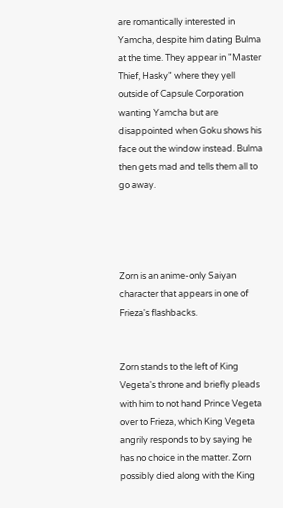are romantically interested in Yamcha, despite him dating Bulma at the time. They appear in "Master Thief, Hasky" where they yell outside of Capsule Corporation wanting Yamcha but are disappointed when Goku shows his face out the window instead. Bulma then gets mad and tells them all to go away.




Zorn is an anime-only Saiyan character that appears in one of Frieza's flashbacks.


Zorn stands to the left of King Vegeta's throne and briefly pleads with him to not hand Prince Vegeta over to Frieza, which King Vegeta angrily responds to by saying he has no choice in the matter. Zorn possibly died along with the King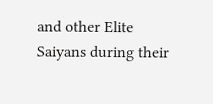and other Elite Saiyans during their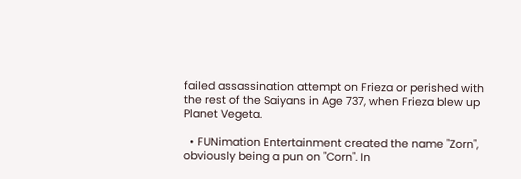failed assassination attempt on Frieza or perished with the rest of the Saiyans in Age 737, when Frieza blew up Planet Vegeta.

  • FUNimation Entertainment created the name "Zorn", obviously being a pun on "Corn". In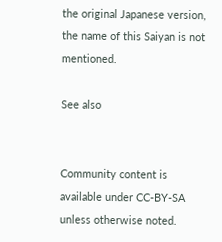the original Japanese version, the name of this Saiyan is not mentioned.

See also


Community content is available under CC-BY-SA unless otherwise noted.